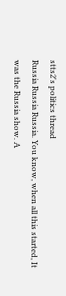stts2's politics thread
Russia Russia Russia. You know, when all this started, It was the Russia show. A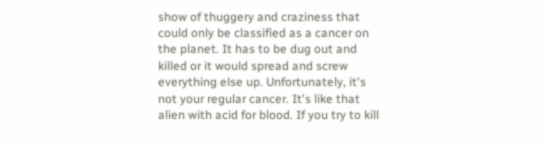show of thuggery and craziness that could only be classified as a cancer on the planet. It has to be dug out and killed or it would spread and screw everything else up. Unfortunately, it's not your regular cancer. It's like that alien with acid for blood. If you try to kill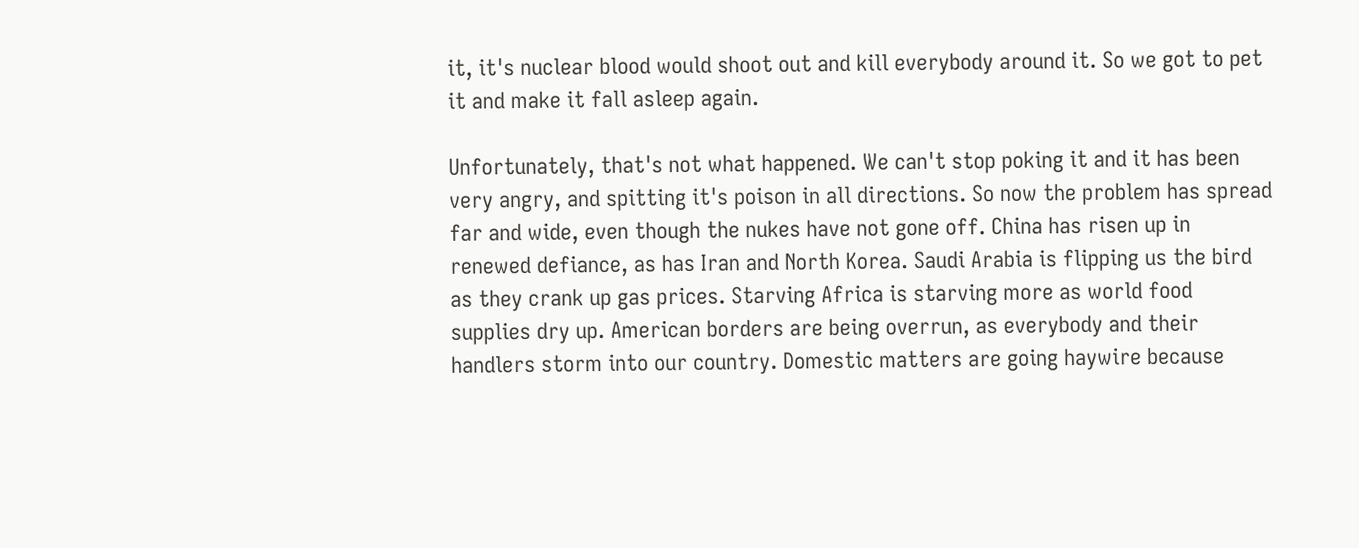it, it's nuclear blood would shoot out and kill everybody around it. So we got to pet it and make it fall asleep again.

Unfortunately, that's not what happened. We can't stop poking it and it has been very angry, and spitting it's poison in all directions. So now the problem has spread far and wide, even though the nukes have not gone off. China has risen up in renewed defiance, as has Iran and North Korea. Saudi Arabia is flipping us the bird as they crank up gas prices. Starving Africa is starving more as world food supplies dry up. American borders are being overrun, as everybody and their handlers storm into our country. Domestic matters are going haywire because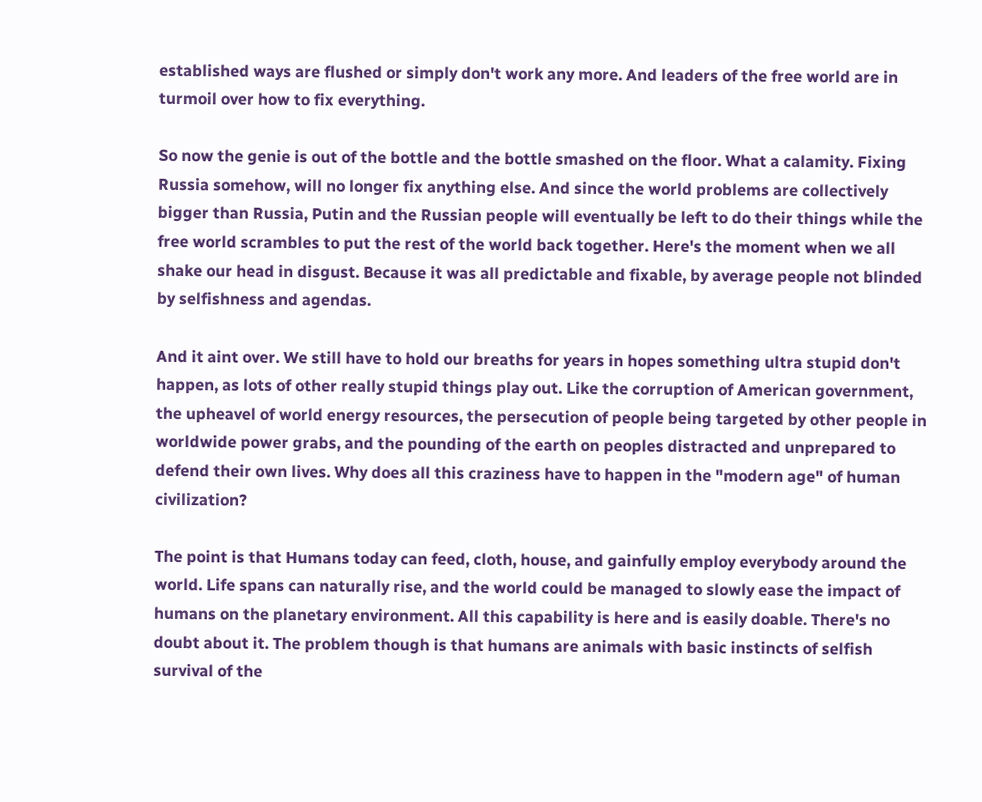established ways are flushed or simply don't work any more. And leaders of the free world are in turmoil over how to fix everything.

So now the genie is out of the bottle and the bottle smashed on the floor. What a calamity. Fixing Russia somehow, will no longer fix anything else. And since the world problems are collectively bigger than Russia, Putin and the Russian people will eventually be left to do their things while the free world scrambles to put the rest of the world back together. Here's the moment when we all shake our head in disgust. Because it was all predictable and fixable, by average people not blinded by selfishness and agendas.

And it aint over. We still have to hold our breaths for years in hopes something ultra stupid don't happen, as lots of other really stupid things play out. Like the corruption of American government, the upheavel of world energy resources, the persecution of people being targeted by other people in worldwide power grabs, and the pounding of the earth on peoples distracted and unprepared to defend their own lives. Why does all this craziness have to happen in the "modern age" of human civilization?

The point is that Humans today can feed, cloth, house, and gainfully employ everybody around the world. Life spans can naturally rise, and the world could be managed to slowly ease the impact of humans on the planetary environment. All this capability is here and is easily doable. There's no doubt about it. The problem though is that humans are animals with basic instincts of selfish survival of the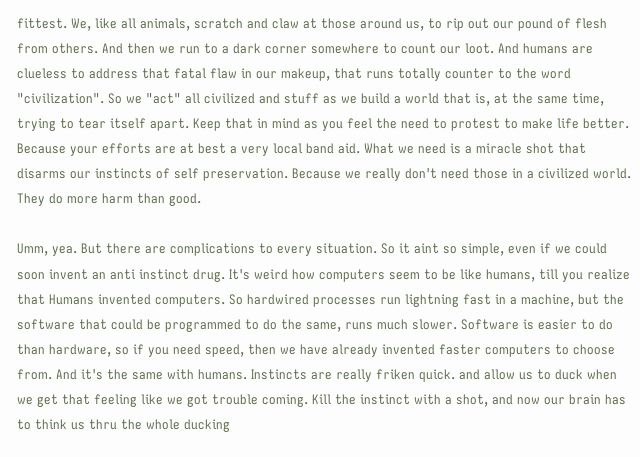fittest. We, like all animals, scratch and claw at those around us, to rip out our pound of flesh from others. And then we run to a dark corner somewhere to count our loot. And humans are clueless to address that fatal flaw in our makeup, that runs totally counter to the word "civilization". So we "act" all civilized and stuff as we build a world that is, at the same time, trying to tear itself apart. Keep that in mind as you feel the need to protest to make life better. Because your efforts are at best a very local band aid. What we need is a miracle shot that disarms our instincts of self preservation. Because we really don't need those in a civilized world. They do more harm than good.

Umm, yea. But there are complications to every situation. So it aint so simple, even if we could soon invent an anti instinct drug. It's weird how computers seem to be like humans, till you realize that Humans invented computers. So hardwired processes run lightning fast in a machine, but the software that could be programmed to do the same, runs much slower. Software is easier to do than hardware, so if you need speed, then we have already invented faster computers to choose from. And it's the same with humans. Instincts are really friken quick. and allow us to duck when we get that feeling like we got trouble coming. Kill the instinct with a shot, and now our brain has to think us thru the whole ducking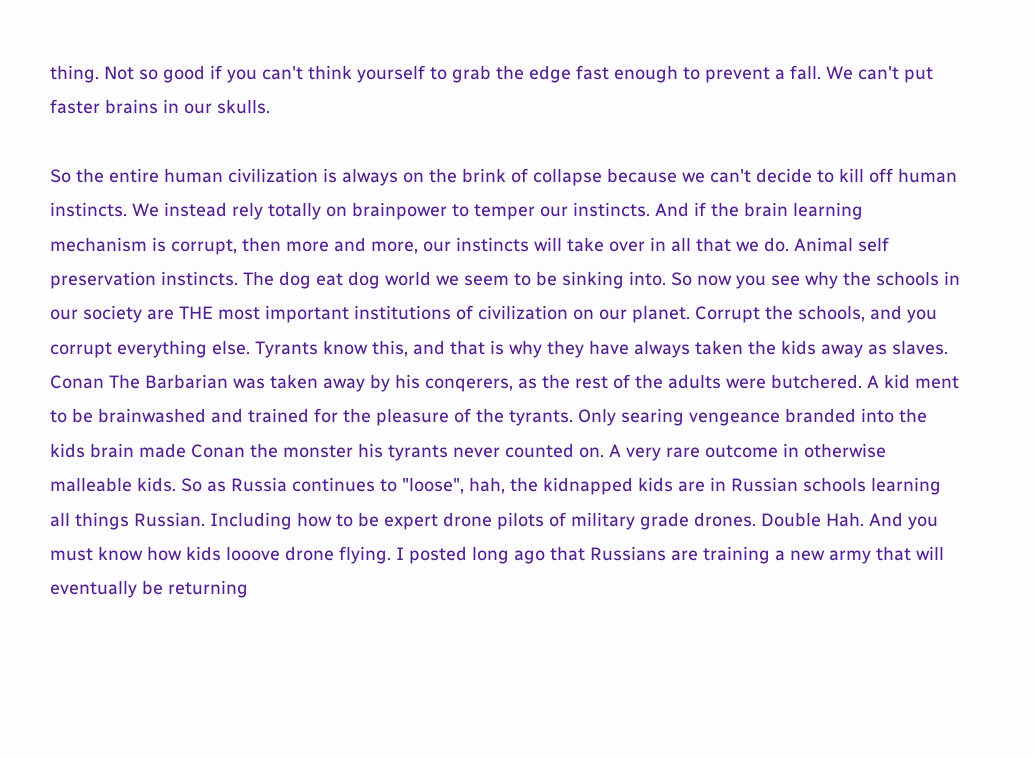thing. Not so good if you can't think yourself to grab the edge fast enough to prevent a fall. We can't put faster brains in our skulls.

So the entire human civilization is always on the brink of collapse because we can't decide to kill off human instincts. We instead rely totally on brainpower to temper our instincts. And if the brain learning mechanism is corrupt, then more and more, our instincts will take over in all that we do. Animal self preservation instincts. The dog eat dog world we seem to be sinking into. So now you see why the schools in our society are THE most important institutions of civilization on our planet. Corrupt the schools, and you corrupt everything else. Tyrants know this, and that is why they have always taken the kids away as slaves. Conan The Barbarian was taken away by his conqerers, as the rest of the adults were butchered. A kid ment to be brainwashed and trained for the pleasure of the tyrants. Only searing vengeance branded into the kids brain made Conan the monster his tyrants never counted on. A very rare outcome in otherwise malleable kids. So as Russia continues to "loose", hah, the kidnapped kids are in Russian schools learning all things Russian. Including how to be expert drone pilots of military grade drones. Double Hah. And you must know how kids looove drone flying. I posted long ago that Russians are training a new army that will eventually be returning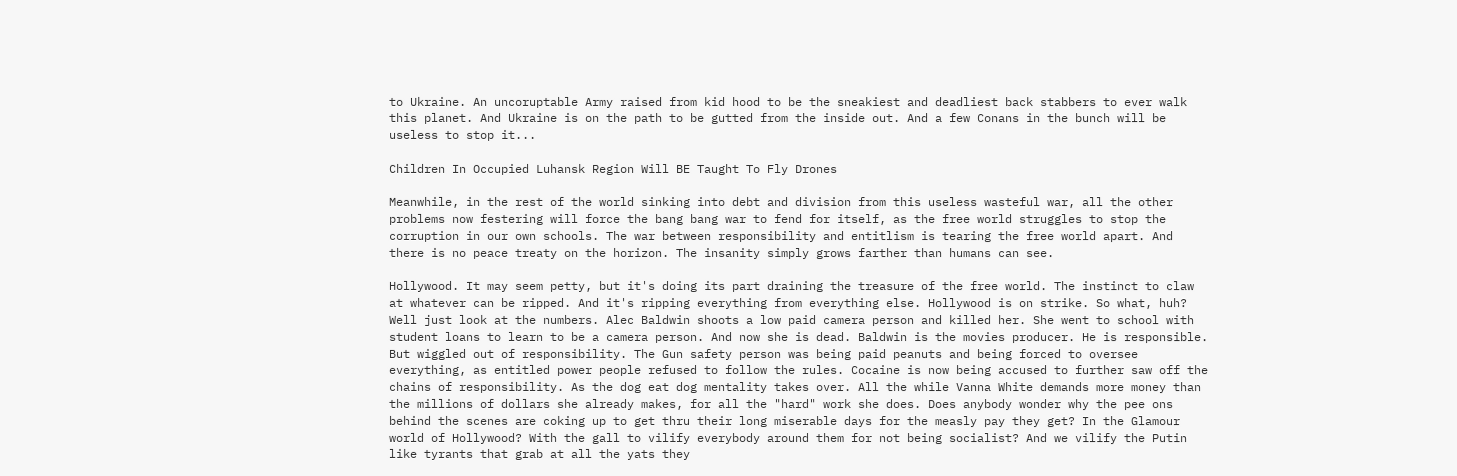to Ukraine. An uncoruptable Army raised from kid hood to be the sneakiest and deadliest back stabbers to ever walk this planet. And Ukraine is on the path to be gutted from the inside out. And a few Conans in the bunch will be useless to stop it...

Children In Occupied Luhansk Region Will BE Taught To Fly Drones

Meanwhile, in the rest of the world sinking into debt and division from this useless wasteful war, all the other problems now festering will force the bang bang war to fend for itself, as the free world struggles to stop the corruption in our own schools. The war between responsibility and entitlism is tearing the free world apart. And there is no peace treaty on the horizon. The insanity simply grows farther than humans can see.

Hollywood. It may seem petty, but it's doing its part draining the treasure of the free world. The instinct to claw at whatever can be ripped. And it's ripping everything from everything else. Hollywood is on strike. So what, huh? Well just look at the numbers. Alec Baldwin shoots a low paid camera person and killed her. She went to school with student loans to learn to be a camera person. And now she is dead. Baldwin is the movies producer. He is responsible. But wiggled out of responsibility. The Gun safety person was being paid peanuts and being forced to oversee everything, as entitled power people refused to follow the rules. Cocaine is now being accused to further saw off the chains of responsibility. As the dog eat dog mentality takes over. All the while Vanna White demands more money than the millions of dollars she already makes, for all the "hard" work she does. Does anybody wonder why the pee ons behind the scenes are coking up to get thru their long miserable days for the measly pay they get? In the Glamour world of Hollywood? With the gall to vilify everybody around them for not being socialist? And we vilify the Putin like tyrants that grab at all the yats they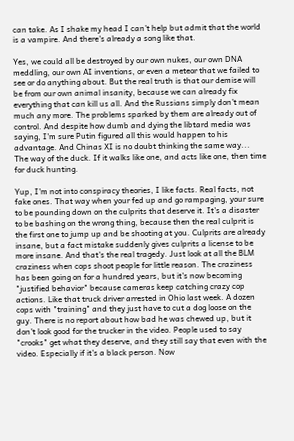can take. As I shake my head I can't help but admit that the world is a vampire. And there's already a song like that.

Yes, we could all be destroyed by our own nukes, our own DNA meddling, our own AI inventions, or even a meteor that we failed to see or do anything about. But the real truth is that our demise will be from our own animal insanity, because we can already fix everything that can kill us all. And the Russians simply don't mean much any more. The problems sparked by them are already out of control. And despite how dumb and dying the libtard media was saying, I'm sure Putin figured all this would happen to his advantage. And Chinas XI is no doubt thinking the same way...
The way of the duck. If it walks like one, and acts like one, then time for duck hunting.

Yup, I'm not into conspiracy theories, I like facts. Real facts, not fake ones. That way when your fed up and go rampaging, your sure to be pounding down on the culprits that deserve it. It's a disaster to be bashing on the wrong thing, because then the real culprit is the first one to jump up and be shooting at you. Culprits are already insane, but a fact mistake suddenly gives culprits a license to be more insane. And that's the real tragedy. Just look at all the BLM craziness when cops shoot people for little reason. The craziness has been going on for a hundred years, but it's now becoming "justified behavior" because cameras keep catching crazy cop actions. Like that truck driver arrested in Ohio last week. A dozen cops with "training" and they just have to cut a dog loose on the guy. There is no report about how bad he was chewed up, but it don't look good for the trucker in the video. People used to say "crooks" get what they deserve, and they still say that even with the video. Especially if it's a black person. Now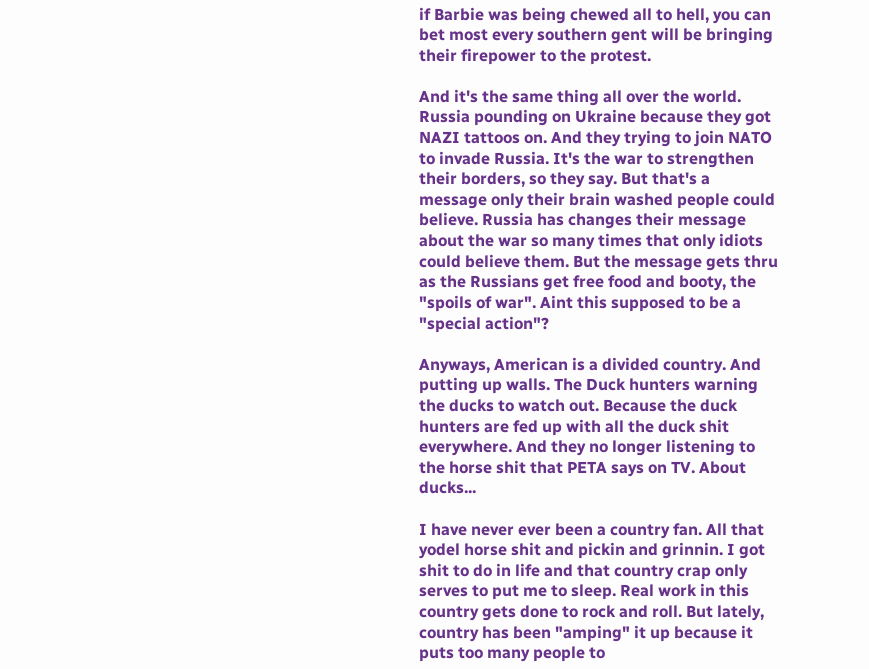if Barbie was being chewed all to hell, you can bet most every southern gent will be bringing their firepower to the protest.

And it's the same thing all over the world. Russia pounding on Ukraine because they got NAZI tattoos on. And they trying to join NATO to invade Russia. It's the war to strengthen their borders, so they say. But that's a message only their brain washed people could believe. Russia has changes their message about the war so many times that only idiots could believe them. But the message gets thru as the Russians get free food and booty, the "spoils of war". Aint this supposed to be a "special action"?

Anyways, American is a divided country. And putting up walls. The Duck hunters warning the ducks to watch out. Because the duck hunters are fed up with all the duck shit everywhere. And they no longer listening to the horse shit that PETA says on TV. About ducks...

I have never ever been a country fan. All that yodel horse shit and pickin and grinnin. I got shit to do in life and that country crap only serves to put me to sleep. Real work in this country gets done to rock and roll. But lately, country has been "amping" it up because it puts too many people to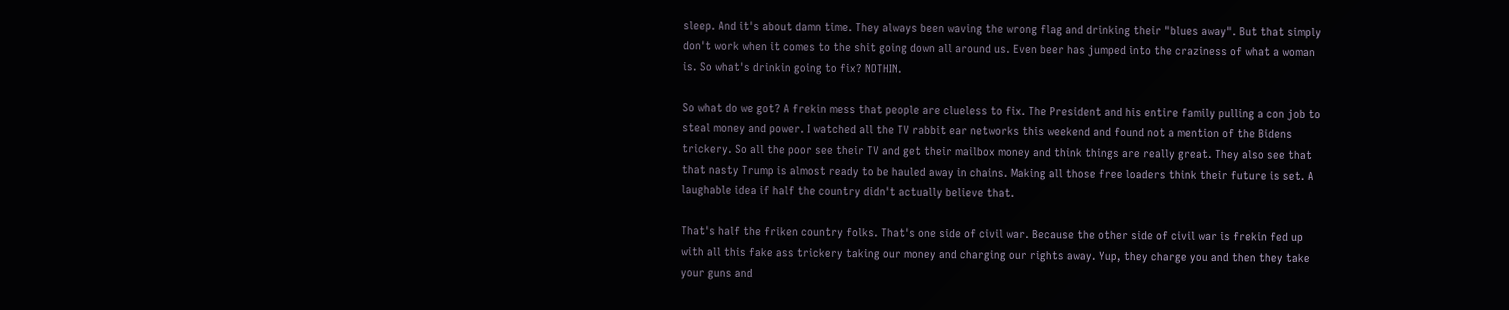sleep. And it's about damn time. They always been waving the wrong flag and drinking their "blues away". But that simply don't work when it comes to the shit going down all around us. Even beer has jumped into the craziness of what a woman is. So what's drinkin going to fix? NOTHIN.

So what do we got? A frekin mess that people are clueless to fix. The President and his entire family pulling a con job to steal money and power. I watched all the TV rabbit ear networks this weekend and found not a mention of the Bidens trickery. So all the poor see their TV and get their mailbox money and think things are really great. They also see that that nasty Trump is almost ready to be hauled away in chains. Making all those free loaders think their future is set. A laughable idea if half the country didn't actually believe that.

That's half the friken country folks. That's one side of civil war. Because the other side of civil war is frekin fed up with all this fake ass trickery taking our money and charging our rights away. Yup, they charge you and then they take your guns and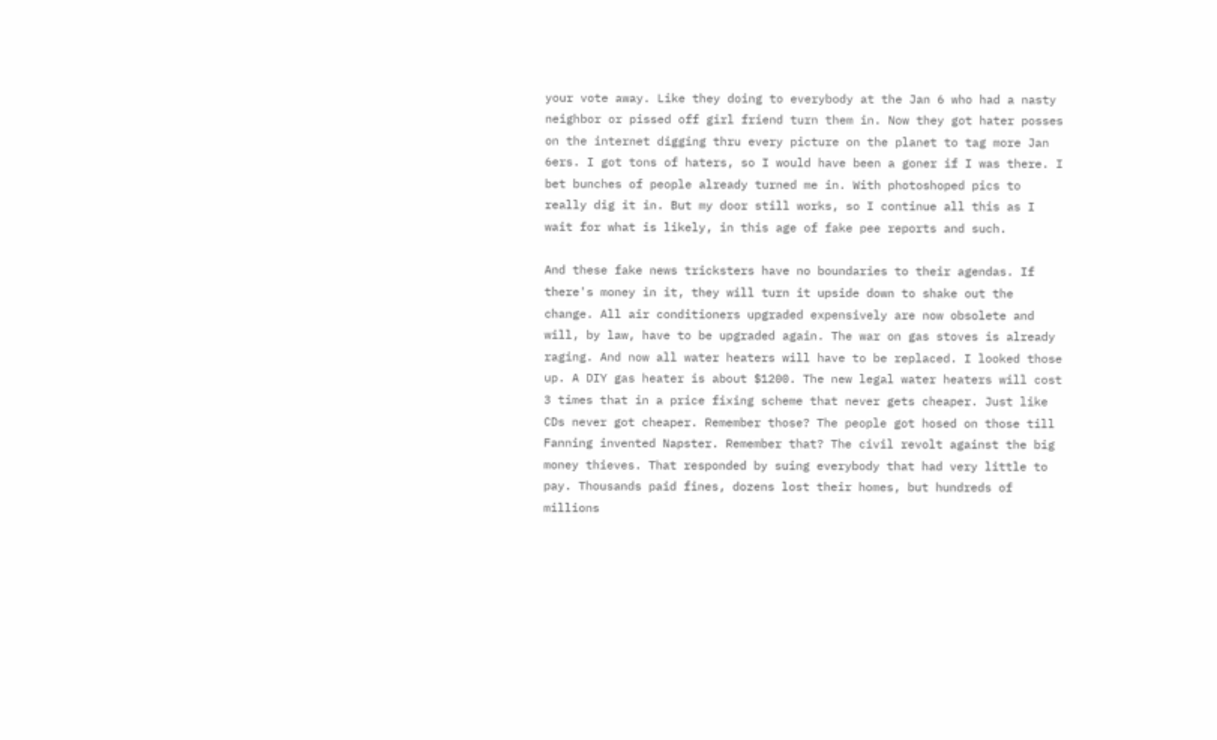your vote away. Like they doing to everybody at the Jan 6 who had a nasty neighbor or pissed off girl friend turn them in. Now they got hater posses on the internet digging thru every picture on the planet to tag more Jan 6ers. I got tons of haters, so I would have been a goner if I was there. I bet bunches of people already turned me in. With photoshoped pics to really dig it in. But my door still works, so I continue all this as I wait for what is likely, in this age of fake pee reports and such.

And these fake news tricksters have no boundaries to their agendas. If there's money in it, they will turn it upside down to shake out the change. All air conditioners upgraded expensively are now obsolete and will, by law, have to be upgraded again. The war on gas stoves is already raging. And now all water heaters will have to be replaced. I looked those up. A DIY gas heater is about $1200. The new legal water heaters will cost 3 times that in a price fixing scheme that never gets cheaper. Just like CDs never got cheaper. Remember those? The people got hosed on those till Fanning invented Napster. Remember that? The civil revolt against the big money thieves. That responded by suing everybody that had very little to pay. Thousands paid fines, dozens lost their homes, but hundreds of millions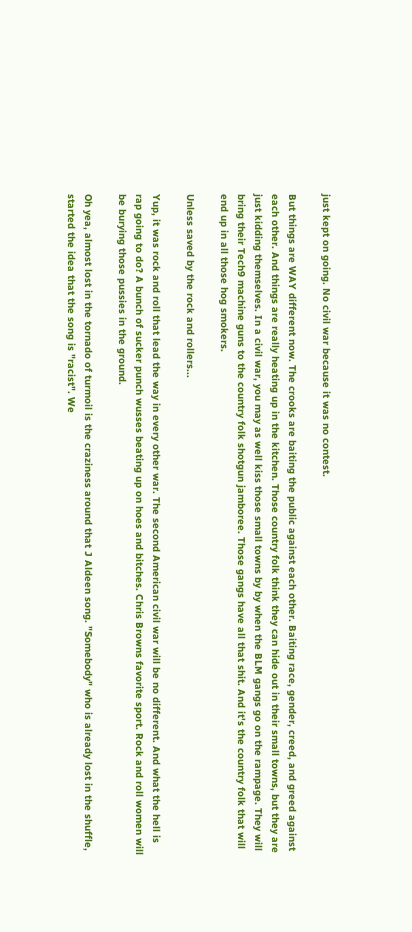just kept on going. No civil war because it was no contest.

But things are WAY different now. The crooks are baiting the public against each other. Baiting race, gender, creed, and greed against each other. And things are really heating up in the kitchen. Those country folk think they can hide out in their small towns, but they are just kidding themselves. In a civil war, you may as well kiss those small towns by by when the BLM gangs go on the rampage. They will bring their Tech9 machine guns to the country folk shotgun jamboree. Those gangs have all that shit. And it's the country folk that will end up in all those hog smokers.

Unless saved by the rock and rollers...

Yup, it was rock and roll that lead the way in every other war. The second American civil war will be no different. And what the hell is rap going to do? A bunch of sucker punch wusses beating up on hoes and bitches. Chris Browns favorite sport. Rock and roll women will be burying those pussies in the ground.

Oh yea, almost lost in the tornado of turmoil is the craziness around that J Aldeen song. "Somebody" who is already lost in the shuffle, started the idea that the song is "racist". We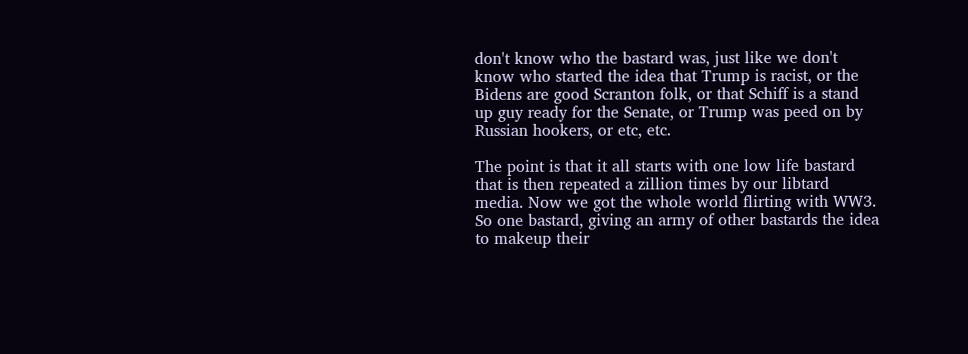don't know who the bastard was, just like we don't know who started the idea that Trump is racist, or the Bidens are good Scranton folk, or that Schiff is a stand up guy ready for the Senate, or Trump was peed on by Russian hookers, or etc, etc.

The point is that it all starts with one low life bastard that is then repeated a zillion times by our libtard media. Now we got the whole world flirting with WW3. So one bastard, giving an army of other bastards the idea to makeup their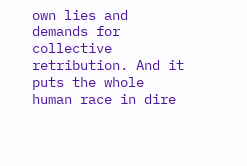own lies and demands for collective retribution. And it puts the whole human race in dire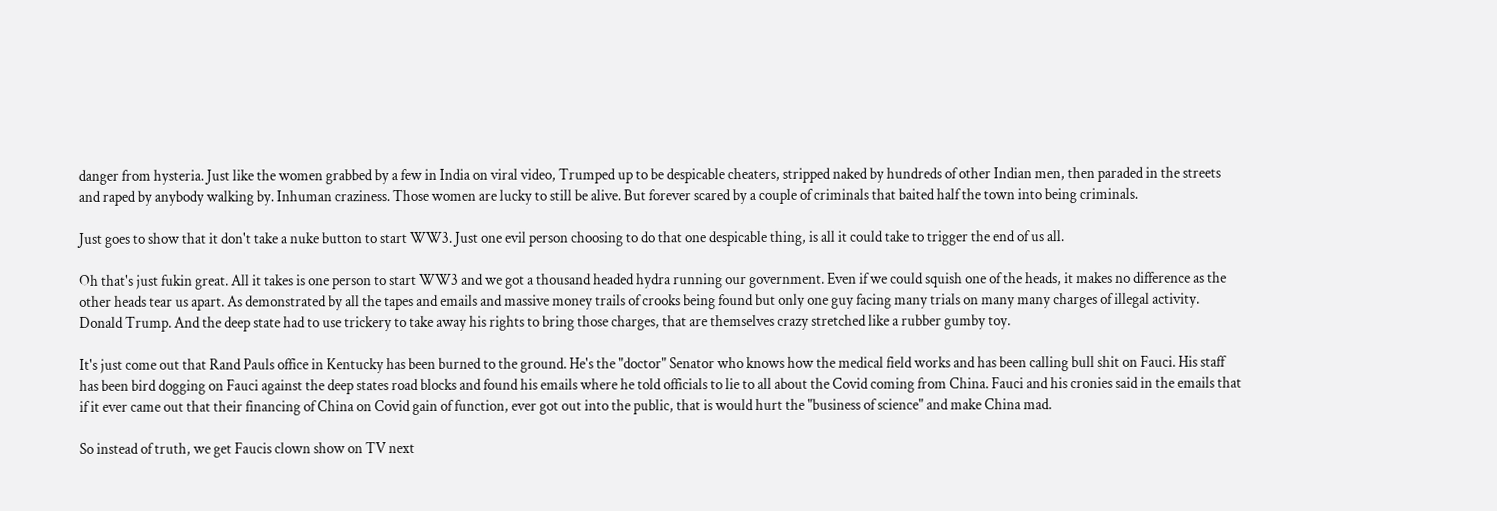danger from hysteria. Just like the women grabbed by a few in India on viral video, Trumped up to be despicable cheaters, stripped naked by hundreds of other Indian men, then paraded in the streets and raped by anybody walking by. Inhuman craziness. Those women are lucky to still be alive. But forever scared by a couple of criminals that baited half the town into being criminals.

Just goes to show that it don't take a nuke button to start WW3. Just one evil person choosing to do that one despicable thing, is all it could take to trigger the end of us all.

Oh that's just fukin great. All it takes is one person to start WW3 and we got a thousand headed hydra running our government. Even if we could squish one of the heads, it makes no difference as the other heads tear us apart. As demonstrated by all the tapes and emails and massive money trails of crooks being found but only one guy facing many trials on many many charges of illegal activity. Donald Trump. And the deep state had to use trickery to take away his rights to bring those charges, that are themselves crazy stretched like a rubber gumby toy.

It's just come out that Rand Pauls office in Kentucky has been burned to the ground. He's the "doctor" Senator who knows how the medical field works and has been calling bull shit on Fauci. His staff has been bird dogging on Fauci against the deep states road blocks and found his emails where he told officials to lie to all about the Covid coming from China. Fauci and his cronies said in the emails that if it ever came out that their financing of China on Covid gain of function, ever got out into the public, that is would hurt the "business of science" and make China mad.

So instead of truth, we get Faucis clown show on TV next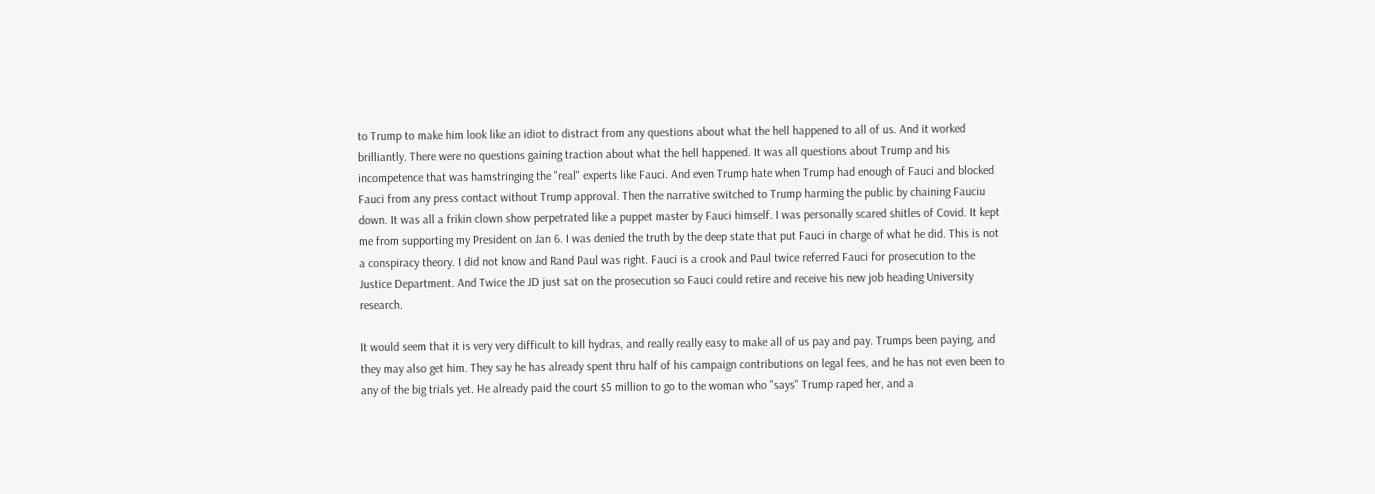to Trump to make him look like an idiot to distract from any questions about what the hell happened to all of us. And it worked brilliantly. There were no questions gaining traction about what the hell happened. It was all questions about Trump and his incompetence that was hamstringing the "real" experts like Fauci. And even Trump hate when Trump had enough of Fauci and blocked Fauci from any press contact without Trump approval. Then the narrative switched to Trump harming the public by chaining Fauciu down. It was all a frikin clown show perpetrated like a puppet master by Fauci himself. I was personally scared shitles of Covid. It kept me from supporting my President on Jan 6. I was denied the truth by the deep state that put Fauci in charge of what he did. This is not a conspiracy theory. I did not know and Rand Paul was right. Fauci is a crook and Paul twice referred Fauci for prosecution to the Justice Department. And Twice the JD just sat on the prosecution so Fauci could retire and receive his new job heading University research.

It would seem that it is very very difficult to kill hydras, and really really easy to make all of us pay and pay. Trumps been paying, and they may also get him. They say he has already spent thru half of his campaign contributions on legal fees, and he has not even been to any of the big trials yet. He already paid the court $5 million to go to the woman who "says" Trump raped her, and a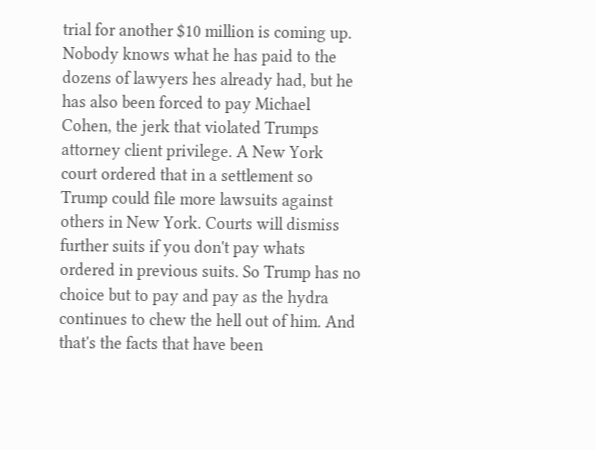trial for another $10 million is coming up. Nobody knows what he has paid to the dozens of lawyers hes already had, but he has also been forced to pay Michael Cohen, the jerk that violated Trumps attorney client privilege. A New York court ordered that in a settlement so Trump could file more lawsuits against others in New York. Courts will dismiss further suits if you don't pay whats ordered in previous suits. So Trump has no choice but to pay and pay as the hydra continues to chew the hell out of him. And that's the facts that have been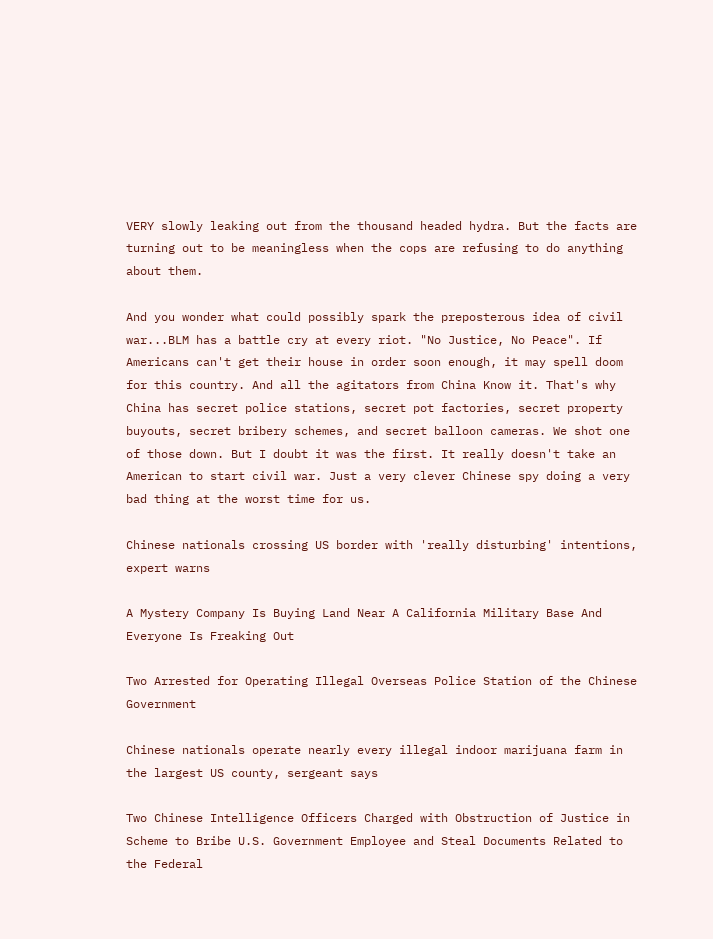VERY slowly leaking out from the thousand headed hydra. But the facts are turning out to be meaningless when the cops are refusing to do anything about them.

And you wonder what could possibly spark the preposterous idea of civil war...BLM has a battle cry at every riot. "No Justice, No Peace". If Americans can't get their house in order soon enough, it may spell doom for this country. And all the agitators from China Know it. That's why China has secret police stations, secret pot factories, secret property buyouts, secret bribery schemes, and secret balloon cameras. We shot one of those down. But I doubt it was the first. It really doesn't take an American to start civil war. Just a very clever Chinese spy doing a very bad thing at the worst time for us.

Chinese nationals crossing US border with 'really disturbing' intentions, expert warns

A Mystery Company Is Buying Land Near A California Military Base And Everyone Is Freaking Out

Two Arrested for Operating Illegal Overseas Police Station of the Chinese Government

Chinese nationals operate nearly every illegal indoor marijuana farm in the largest US county, sergeant says

Two Chinese Intelligence Officers Charged with Obstruction of Justice in Scheme to Bribe U.S. Government Employee and Steal Documents Related to the Federal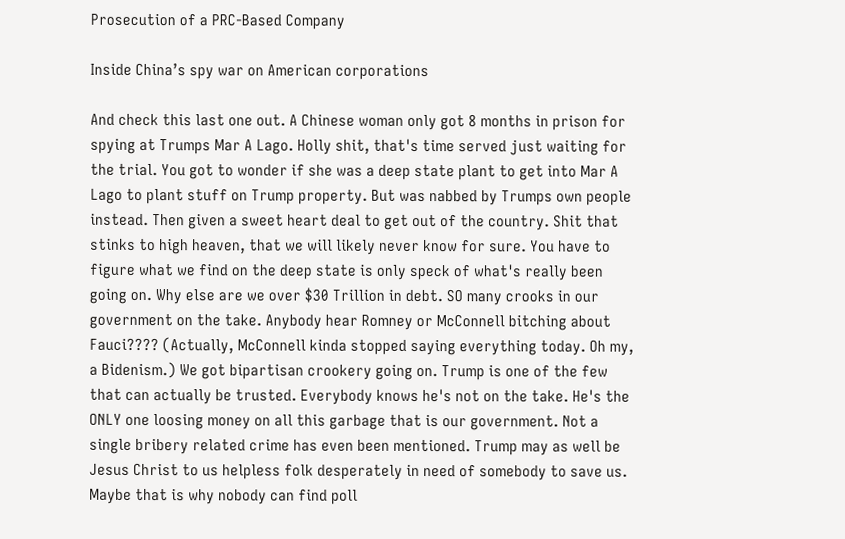Prosecution of a PRC-Based Company

Inside China’s spy war on American corporations

And check this last one out. A Chinese woman only got 8 months in prison for spying at Trumps Mar A Lago. Holly shit, that's time served just waiting for the trial. You got to wonder if she was a deep state plant to get into Mar A Lago to plant stuff on Trump property. But was nabbed by Trumps own people instead. Then given a sweet heart deal to get out of the country. Shit that stinks to high heaven, that we will likely never know for sure. You have to figure what we find on the deep state is only speck of what's really been going on. Why else are we over $30 Trillion in debt. SO many crooks in our government on the take. Anybody hear Romney or McConnell bitching about Fauci???? (Actually, McConnell kinda stopped saying everything today. Oh my, a Bidenism.) We got bipartisan crookery going on. Trump is one of the few that can actually be trusted. Everybody knows he's not on the take. He's the ONLY one loosing money on all this garbage that is our government. Not a single bribery related crime has even been mentioned. Trump may as well be Jesus Christ to us helpless folk desperately in need of somebody to save us. Maybe that is why nobody can find poll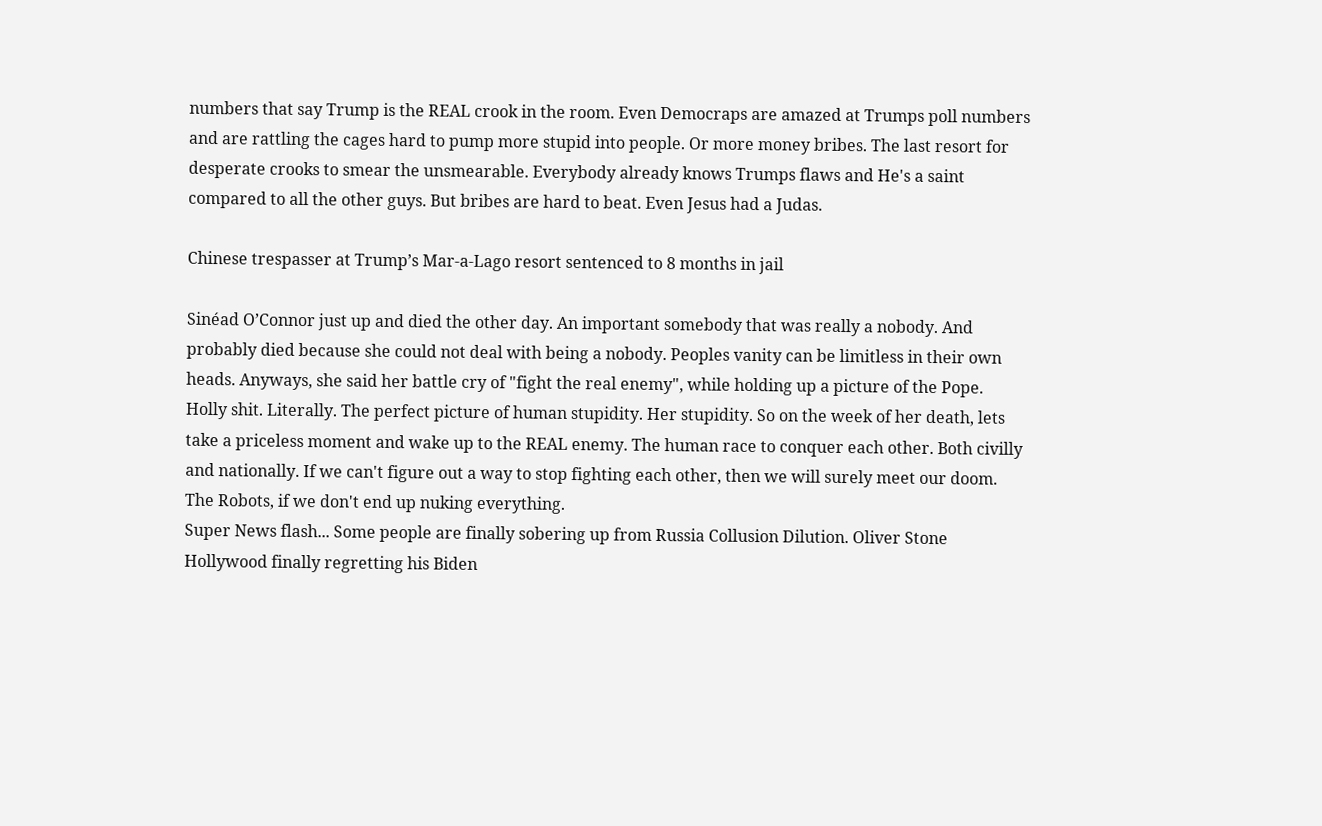numbers that say Trump is the REAL crook in the room. Even Democraps are amazed at Trumps poll numbers and are rattling the cages hard to pump more stupid into people. Or more money bribes. The last resort for desperate crooks to smear the unsmearable. Everybody already knows Trumps flaws and He's a saint compared to all the other guys. But bribes are hard to beat. Even Jesus had a Judas.

Chinese trespasser at Trump’s Mar-a-Lago resort sentenced to 8 months in jail

Sinéad O’Connor just up and died the other day. An important somebody that was really a nobody. And probably died because she could not deal with being a nobody. Peoples vanity can be limitless in their own heads. Anyways, she said her battle cry of "fight the real enemy", while holding up a picture of the Pope. Holly shit. Literally. The perfect picture of human stupidity. Her stupidity. So on the week of her death, lets take a priceless moment and wake up to the REAL enemy. The human race to conquer each other. Both civilly and nationally. If we can't figure out a way to stop fighting each other, then we will surely meet our doom. The Robots, if we don't end up nuking everything.
Super News flash... Some people are finally sobering up from Russia Collusion Dilution. Oliver Stone Hollywood finally regretting his Biden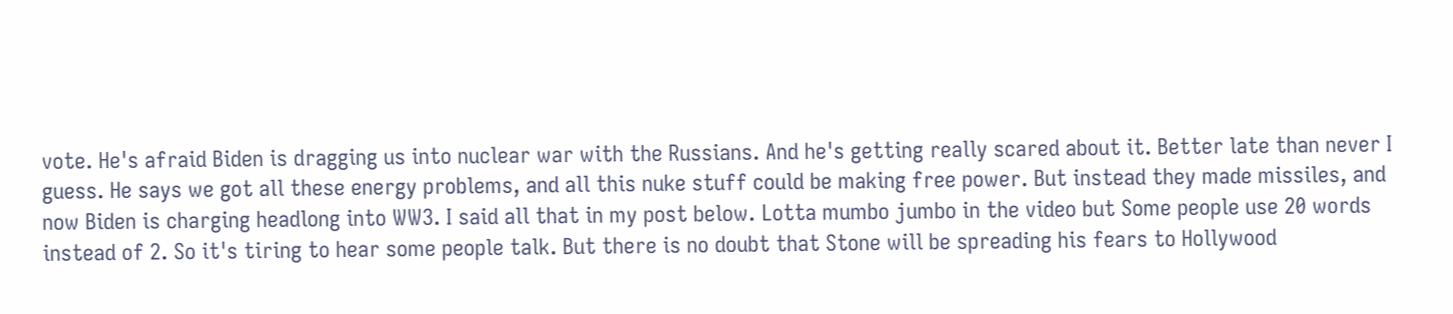vote. He's afraid Biden is dragging us into nuclear war with the Russians. And he's getting really scared about it. Better late than never I guess. He says we got all these energy problems, and all this nuke stuff could be making free power. But instead they made missiles, and now Biden is charging headlong into WW3. I said all that in my post below. Lotta mumbo jumbo in the video but Some people use 20 words instead of 2. So it's tiring to hear some people talk. But there is no doubt that Stone will be spreading his fears to Hollywood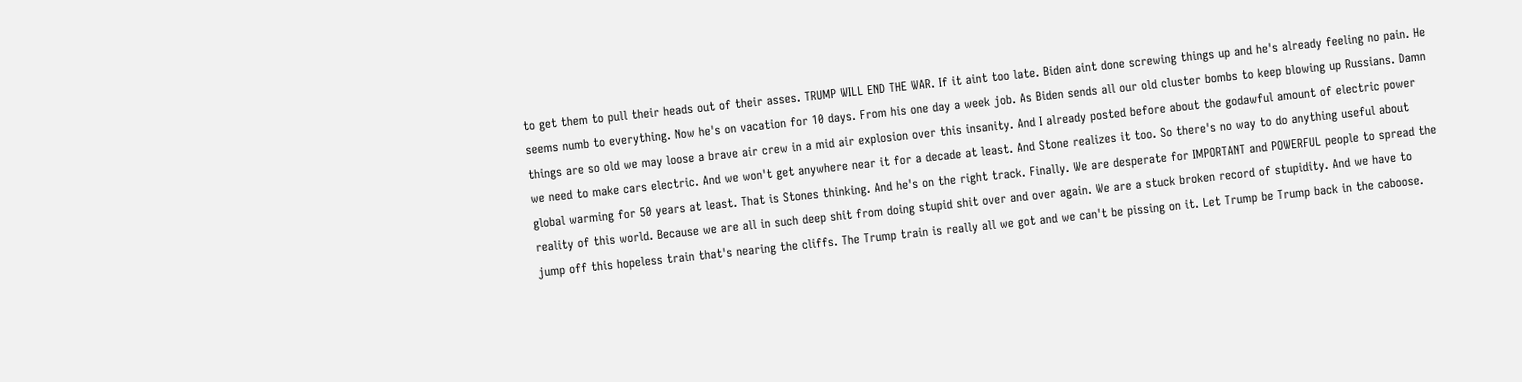to get them to pull their heads out of their asses. TRUMP WILL END THE WAR. If it aint too late. Biden aint done screwing things up and he's already feeling no pain. He seems numb to everything. Now he's on vacation for 10 days. From his one day a week job. As Biden sends all our old cluster bombs to keep blowing up Russians. Damn things are so old we may loose a brave air crew in a mid air explosion over this insanity. And I already posted before about the godawful amount of electric power we need to make cars electric. And we won't get anywhere near it for a decade at least. And Stone realizes it too. So there's no way to do anything useful about global warming for 50 years at least. That is Stones thinking. And he's on the right track. Finally. We are desperate for IMPORTANT and POWERFUL people to spread the reality of this world. Because we are all in such deep shit from doing stupid shit over and over again. We are a stuck broken record of stupidity. And we have to jump off this hopeless train that's nearing the cliffs. The Trump train is really all we got and we can't be pissing on it. Let Trump be Trump back in the caboose.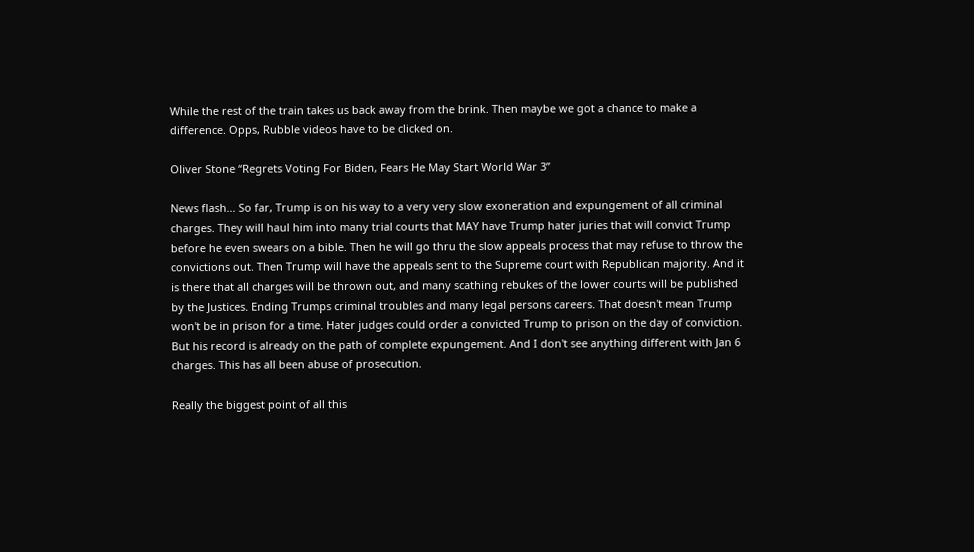While the rest of the train takes us back away from the brink. Then maybe we got a chance to make a difference. Opps, Rubble videos have to be clicked on.

Oliver Stone “Regrets Voting For Biden, Fears He May Start World War 3”

News flash... So far, Trump is on his way to a very very slow exoneration and expungement of all criminal charges. They will haul him into many trial courts that MAY have Trump hater juries that will convict Trump before he even swears on a bible. Then he will go thru the slow appeals process that may refuse to throw the convictions out. Then Trump will have the appeals sent to the Supreme court with Republican majority. And it is there that all charges will be thrown out, and many scathing rebukes of the lower courts will be published by the Justices. Ending Trumps criminal troubles and many legal persons careers. That doesn't mean Trump won't be in prison for a time. Hater judges could order a convicted Trump to prison on the day of conviction. But his record is already on the path of complete expungement. And I don't see anything different with Jan 6 charges. This has all been abuse of prosecution.

Really the biggest point of all this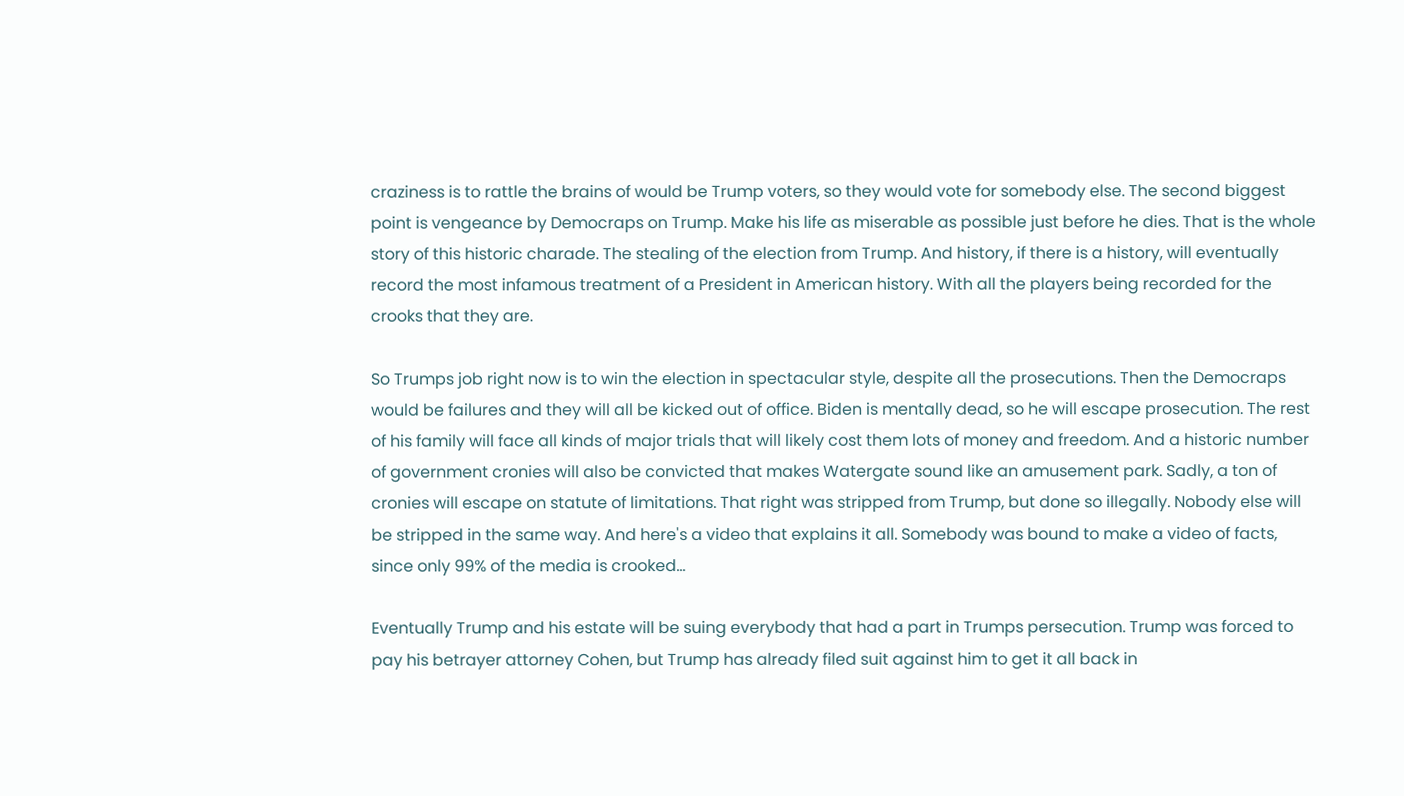craziness is to rattle the brains of would be Trump voters, so they would vote for somebody else. The second biggest point is vengeance by Democraps on Trump. Make his life as miserable as possible just before he dies. That is the whole story of this historic charade. The stealing of the election from Trump. And history, if there is a history, will eventually record the most infamous treatment of a President in American history. With all the players being recorded for the crooks that they are.

So Trumps job right now is to win the election in spectacular style, despite all the prosecutions. Then the Democraps would be failures and they will all be kicked out of office. Biden is mentally dead, so he will escape prosecution. The rest of his family will face all kinds of major trials that will likely cost them lots of money and freedom. And a historic number of government cronies will also be convicted that makes Watergate sound like an amusement park. Sadly, a ton of cronies will escape on statute of limitations. That right was stripped from Trump, but done so illegally. Nobody else will be stripped in the same way. And here's a video that explains it all. Somebody was bound to make a video of facts, since only 99% of the media is crooked...

Eventually Trump and his estate will be suing everybody that had a part in Trumps persecution. Trump was forced to pay his betrayer attorney Cohen, but Trump has already filed suit against him to get it all back in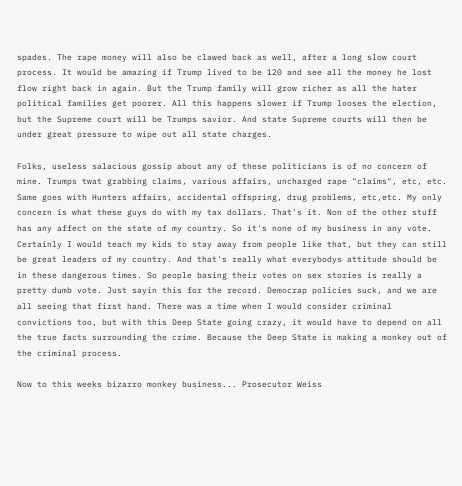spades. The rape money will also be clawed back as well, after a long slow court process. It would be amazing if Trump lived to be 120 and see all the money he lost flow right back in again. But the Trump family will grow richer as all the hater political families get poorer. All this happens slower if Trump looses the election, but the Supreme court will be Trumps savior. And state Supreme courts will then be under great pressure to wipe out all state charges.

Folks, useless salacious gossip about any of these politicians is of no concern of mine. Trumps twat grabbing claims, various affairs, uncharged rape "claims", etc, etc. Same goes with Hunters affairs, accidental offspring, drug problems, etc,etc. My only concern is what these guys do with my tax dollars. That's it. Non of the other stuff has any affect on the state of my country. So it's none of my business in any vote. Certainly I would teach my kids to stay away from people like that, but they can still be great leaders of my country. And that's really what everybodys attitude should be in these dangerous times. So people basing their votes on sex stories is really a pretty dumb vote. Just sayin this for the record. Democrap policies suck, and we are all seeing that first hand. There was a time when I would consider criminal convictions too, but with this Deep State going crazy, it would have to depend on all the true facts surrounding the crime. Because the Deep State is making a monkey out of the criminal process.

Now to this weeks bizarro monkey business... Prosecutor Weiss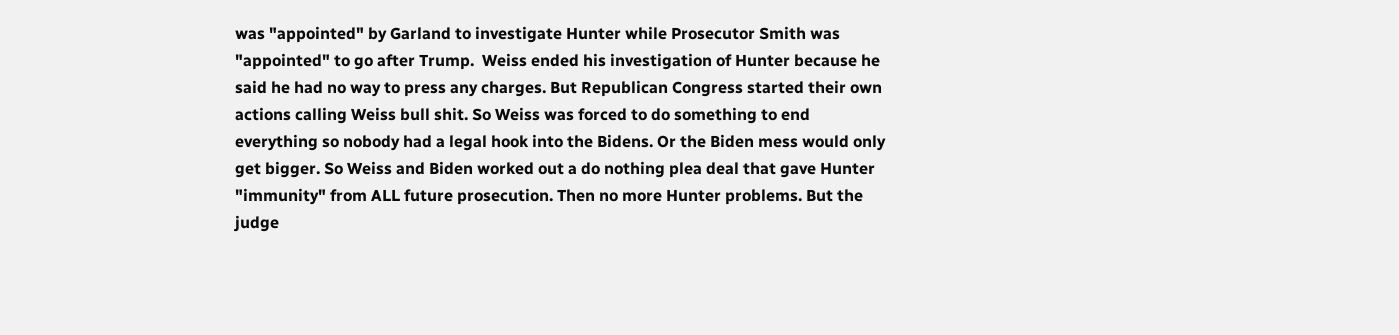was "appointed" by Garland to investigate Hunter while Prosecutor Smith was "appointed" to go after Trump.  Weiss ended his investigation of Hunter because he said he had no way to press any charges. But Republican Congress started their own actions calling Weiss bull shit. So Weiss was forced to do something to end everything so nobody had a legal hook into the Bidens. Or the Biden mess would only get bigger. So Weiss and Biden worked out a do nothing plea deal that gave Hunter "immunity" from ALL future prosecution. Then no more Hunter problems. But the judge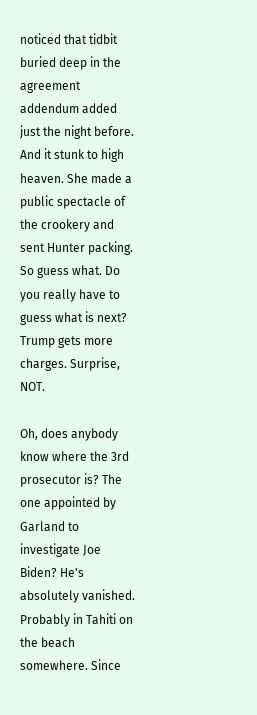noticed that tidbit buried deep in the agreement addendum added just the night before. And it stunk to high heaven. She made a public spectacle of the crookery and sent Hunter packing. So guess what. Do you really have to guess what is next? Trump gets more charges. Surprise, NOT.

Oh, does anybody know where the 3rd prosecutor is? The one appointed by Garland to investigate Joe Biden? He's absolutely vanished. Probably in Tahiti on the beach somewhere. Since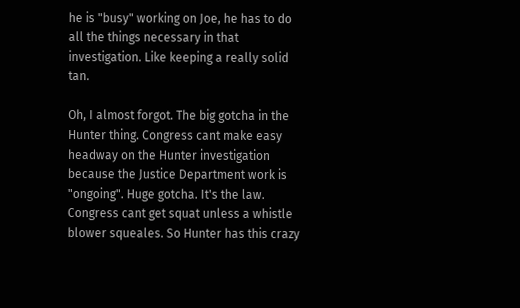he is "busy" working on Joe, he has to do all the things necessary in that investigation. Like keeping a really solid tan.

Oh, I almost forgot. The big gotcha in the Hunter thing. Congress cant make easy headway on the Hunter investigation because the Justice Department work is "ongoing". Huge gotcha. It's the law. Congress cant get squat unless a whistle blower squeales. So Hunter has this crazy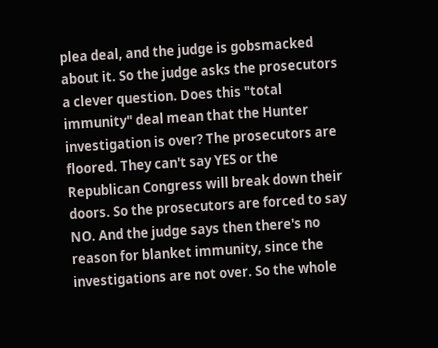plea deal, and the judge is gobsmacked about it. So the judge asks the prosecutors a clever question. Does this "total immunity" deal mean that the Hunter investigation is over? The prosecutors are floored. They can't say YES or the Republican Congress will break down their doors. So the prosecutors are forced to say NO. And the judge says then there's no reason for blanket immunity, since the investigations are not over. So the whole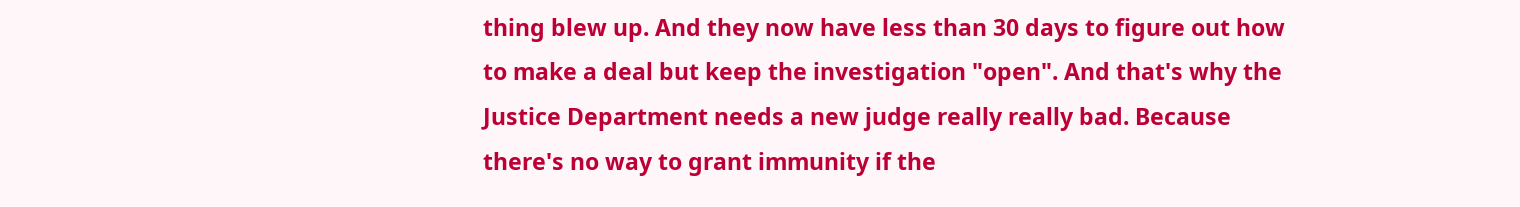thing blew up. And they now have less than 30 days to figure out how to make a deal but keep the investigation "open". And that's why the Justice Department needs a new judge really really bad. Because there's no way to grant immunity if the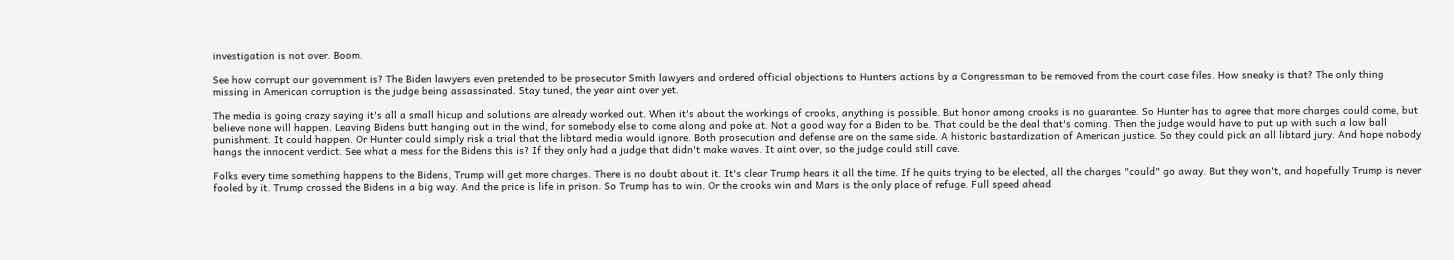investigation is not over. Boom.

See how corrupt our government is? The Biden lawyers even pretended to be prosecutor Smith lawyers and ordered official objections to Hunters actions by a Congressman to be removed from the court case files. How sneaky is that? The only thing missing in American corruption is the judge being assassinated. Stay tuned, the year aint over yet.

The media is going crazy saying it's all a small hicup and solutions are already worked out. When it's about the workings of crooks, anything is possible. But honor among crooks is no guarantee. So Hunter has to agree that more charges could come, but believe none will happen. Leaving Bidens butt hanging out in the wind, for somebody else to come along and poke at. Not a good way for a Biden to be. That could be the deal that's coming. Then the judge would have to put up with such a low ball punishment. It could happen. Or Hunter could simply risk a trial that the libtard media would ignore. Both prosecution and defense are on the same side. A historic bastardization of American justice. So they could pick an all libtard jury. And hope nobody hangs the innocent verdict. See what a mess for the Bidens this is? If they only had a judge that didn't make waves. It aint over, so the judge could still cave.

Folks every time something happens to the Bidens, Trump will get more charges. There is no doubt about it. It's clear Trump hears it all the time. If he quits trying to be elected, all the charges "could" go away. But they won't, and hopefully Trump is never fooled by it. Trump crossed the Bidens in a big way. And the price is life in prison. So Trump has to win. Or the crooks win and Mars is the only place of refuge. Full speed ahead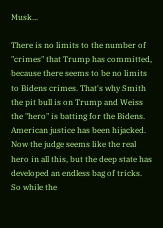Musk...

There is no limits to the number of "crimes" that Trump has committed, because there seems to be no limits to Bidens crimes. That's why Smith the pit bull is on Trump and Weiss the "hero" is batting for the Bidens. American justice has been hijacked. Now the judge seems like the real hero in all this, but the deep state has developed an endless bag of tricks. So while the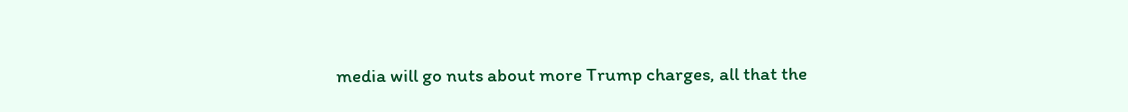media will go nuts about more Trump charges, all that the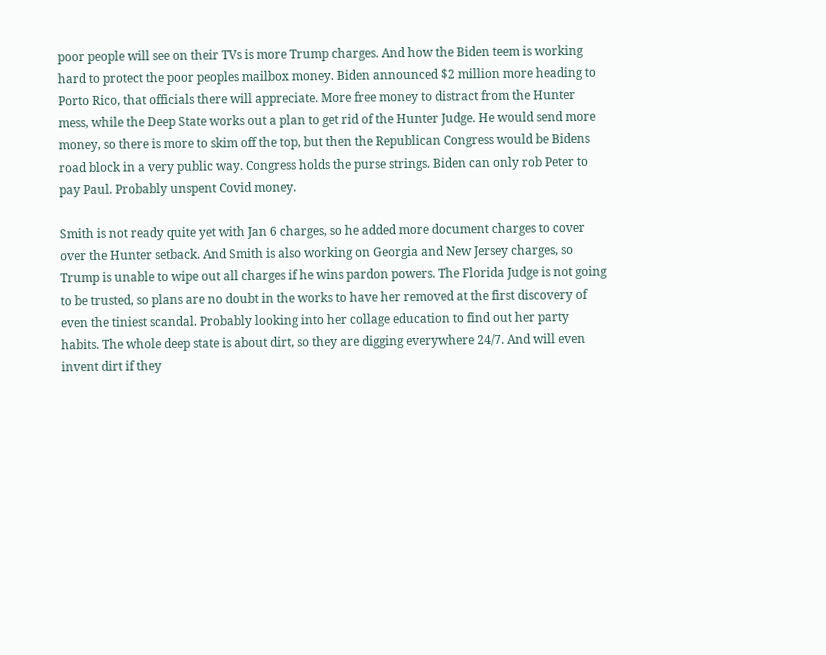poor people will see on their TVs is more Trump charges. And how the Biden teem is working hard to protect the poor peoples mailbox money. Biden announced $2 million more heading to Porto Rico, that officials there will appreciate. More free money to distract from the Hunter mess, while the Deep State works out a plan to get rid of the Hunter Judge. He would send more money, so there is more to skim off the top, but then the Republican Congress would be Bidens road block in a very public way. Congress holds the purse strings. Biden can only rob Peter to pay Paul. Probably unspent Covid money.

Smith is not ready quite yet with Jan 6 charges, so he added more document charges to cover over the Hunter setback. And Smith is also working on Georgia and New Jersey charges, so Trump is unable to wipe out all charges if he wins pardon powers. The Florida Judge is not going to be trusted, so plans are no doubt in the works to have her removed at the first discovery of even the tiniest scandal. Probably looking into her collage education to find out her party habits. The whole deep state is about dirt, so they are digging everywhere 24/7. And will even invent dirt if they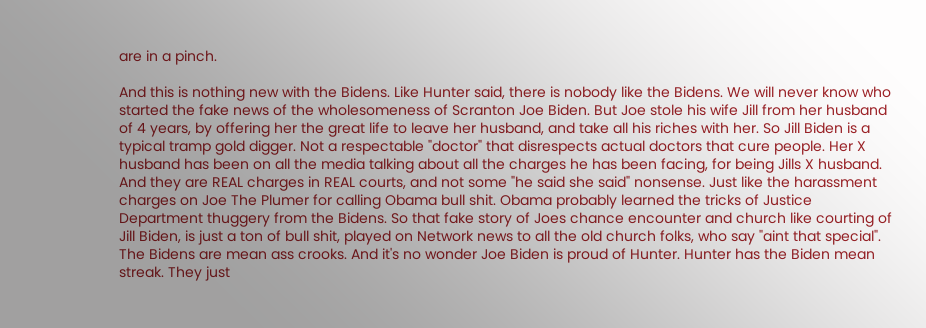are in a pinch.

And this is nothing new with the Bidens. Like Hunter said, there is nobody like the Bidens. We will never know who started the fake news of the wholesomeness of Scranton Joe Biden. But Joe stole his wife Jill from her husband of 4 years, by offering her the great life to leave her husband, and take all his riches with her. So Jill Biden is a typical tramp gold digger. Not a respectable "doctor" that disrespects actual doctors that cure people. Her X husband has been on all the media talking about all the charges he has been facing, for being Jills X husband. And they are REAL charges in REAL courts, and not some "he said she said" nonsense. Just like the harassment charges on Joe The Plumer for calling Obama bull shit. Obama probably learned the tricks of Justice Department thuggery from the Bidens. So that fake story of Joes chance encounter and church like courting of Jill Biden, is just a ton of bull shit, played on Network news to all the old church folks, who say "aint that special". The Bidens are mean ass crooks. And it's no wonder Joe Biden is proud of Hunter. Hunter has the Biden mean streak. They just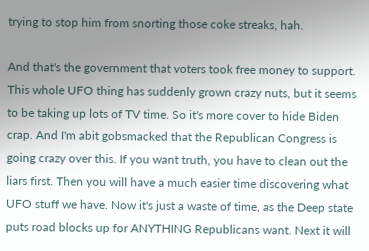trying to stop him from snorting those coke streaks, hah.

And that's the government that voters took free money to support. This whole UFO thing has suddenly grown crazy nuts, but it seems to be taking up lots of TV time. So it's more cover to hide Biden crap. And I'm abit gobsmacked that the Republican Congress is going crazy over this. If you want truth, you have to clean out the liars first. Then you will have a much easier time discovering what UFO stuff we have. Now it's just a waste of time, as the Deep state puts road blocks up for ANYTHING Republicans want. Next it will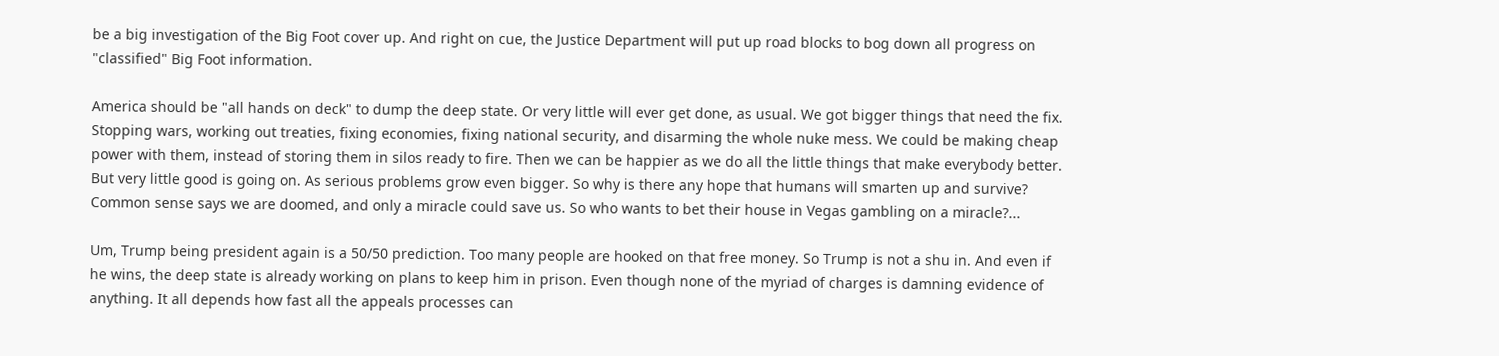be a big investigation of the Big Foot cover up. And right on cue, the Justice Department will put up road blocks to bog down all progress on "classified" Big Foot information.

America should be "all hands on deck" to dump the deep state. Or very little will ever get done, as usual. We got bigger things that need the fix. Stopping wars, working out treaties, fixing economies, fixing national security, and disarming the whole nuke mess. We could be making cheap power with them, instead of storing them in silos ready to fire. Then we can be happier as we do all the little things that make everybody better. But very little good is going on. As serious problems grow even bigger. So why is there any hope that humans will smarten up and survive? Common sense says we are doomed, and only a miracle could save us. So who wants to bet their house in Vegas gambling on a miracle?...

Um, Trump being president again is a 50/50 prediction. Too many people are hooked on that free money. So Trump is not a shu in. And even if he wins, the deep state is already working on plans to keep him in prison. Even though none of the myriad of charges is damning evidence of anything. It all depends how fast all the appeals processes can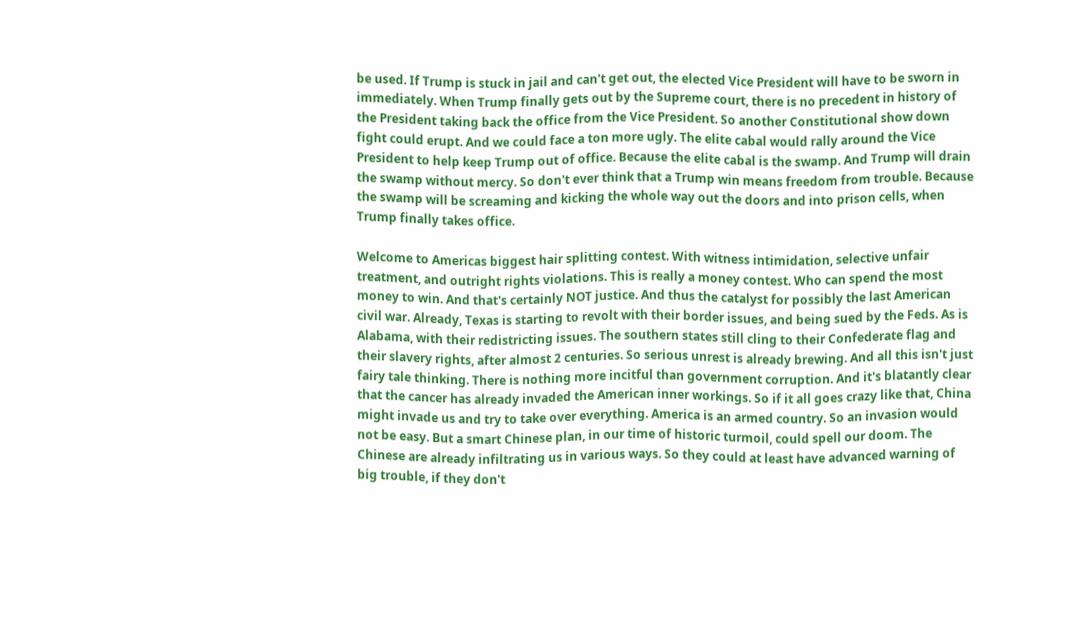be used. If Trump is stuck in jail and can't get out, the elected Vice President will have to be sworn in immediately. When Trump finally gets out by the Supreme court, there is no precedent in history of the President taking back the office from the Vice President. So another Constitutional show down fight could erupt. And we could face a ton more ugly. The elite cabal would rally around the Vice President to help keep Trump out of office. Because the elite cabal is the swamp. And Trump will drain the swamp without mercy. So don't ever think that a Trump win means freedom from trouble. Because the swamp will be screaming and kicking the whole way out the doors and into prison cells, when Trump finally takes office.

Welcome to Americas biggest hair splitting contest. With witness intimidation, selective unfair treatment, and outright rights violations. This is really a money contest. Who can spend the most money to win. And that's certainly NOT justice. And thus the catalyst for possibly the last American civil war. Already, Texas is starting to revolt with their border issues, and being sued by the Feds. As is Alabama, with their redistricting issues. The southern states still cling to their Confederate flag and their slavery rights, after almost 2 centuries. So serious unrest is already brewing. And all this isn't just fairy tale thinking. There is nothing more incitful than government corruption. And it's blatantly clear that the cancer has already invaded the American inner workings. So if it all goes crazy like that, China might invade us and try to take over everything. America is an armed country. So an invasion would not be easy. But a smart Chinese plan, in our time of historic turmoil, could spell our doom. The Chinese are already infiltrating us in various ways. So they could at least have advanced warning of big trouble, if they don't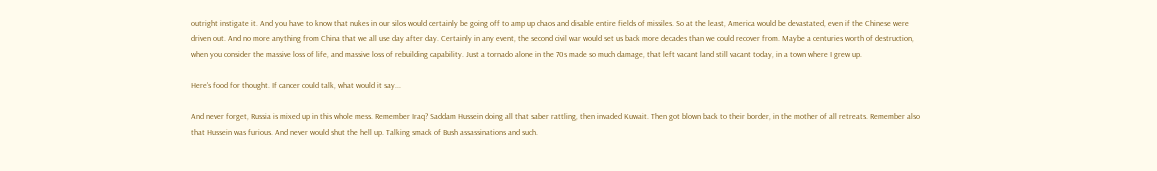outright instigate it. And you have to know that nukes in our silos would certainly be going off to amp up chaos and disable entire fields of missiles. So at the least, America would be devastated, even if the Chinese were driven out. And no more anything from China that we all use day after day. Certainly in any event, the second civil war would set us back more decades than we could recover from. Maybe a centuries worth of destruction, when you consider the massive loss of life, and massive loss of rebuilding capability. Just a tornado alone in the 70s made so much damage, that left vacant land still vacant today, in a town where I grew up.

Here's food for thought. If cancer could talk, what would it say...

And never forget, Russia is mixed up in this whole mess. Remember Iraq? Saddam Hussein doing all that saber rattling, then invaded Kuwait. Then got blown back to their border, in the mother of all retreats. Remember also that Hussein was furious. And never would shut the hell up. Talking smack of Bush assassinations and such.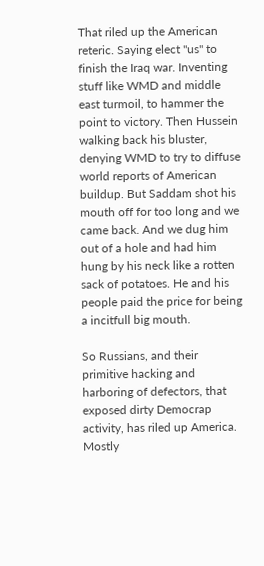That riled up the American reteric. Saying elect "us" to finish the Iraq war. Inventing stuff like WMD and middle east turmoil, to hammer the point to victory. Then Hussein walking back his bluster, denying WMD to try to diffuse world reports of American buildup. But Saddam shot his mouth off for too long and we came back. And we dug him out of a hole and had him hung by his neck like a rotten sack of potatoes. He and his people paid the price for being a incitfull big mouth.

So Russians, and their primitive hacking and harboring of defectors, that exposed dirty Democrap activity, has riled up America. Mostly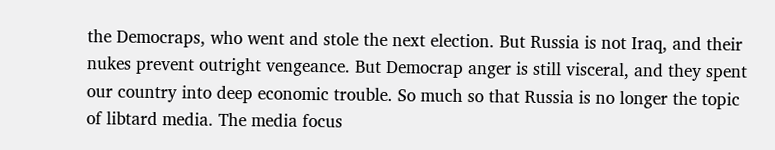the Democraps, who went and stole the next election. But Russia is not Iraq, and their nukes prevent outright vengeance. But Democrap anger is still visceral, and they spent our country into deep economic trouble. So much so that Russia is no longer the topic of libtard media. The media focus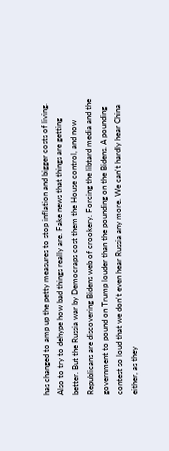has changed to amp up the petty measures to stop inflation and bigger costs of living. Also to try to dehype how bad things really are. Fake news that things are getting better. But the Russia war by Democraps cost them the House control, and now Republicans are discovering Bidens web of crookery. Forcing the libtard media and the government to pound on Trump louder than the pounding on the Bidens. A pounding contest so loud that we don't even hear Russia any more. We can't hardly hear China either, as they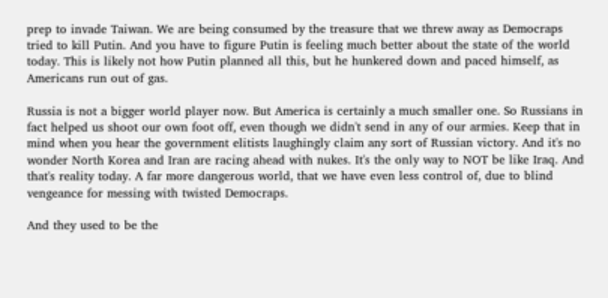prep to invade Taiwan. We are being consumed by the treasure that we threw away as Democraps tried to kill Putin. And you have to figure Putin is feeling much better about the state of the world today. This is likely not how Putin planned all this, but he hunkered down and paced himself, as Americans run out of gas.

Russia is not a bigger world player now. But America is certainly a much smaller one. So Russians in fact helped us shoot our own foot off, even though we didn't send in any of our armies. Keep that in mind when you hear the government elitists laughingly claim any sort of Russian victory. And it's no wonder North Korea and Iran are racing ahead with nukes. It's the only way to NOT be like Iraq. And that's reality today. A far more dangerous world, that we have even less control of, due to blind vengeance for messing with twisted Democraps.

And they used to be the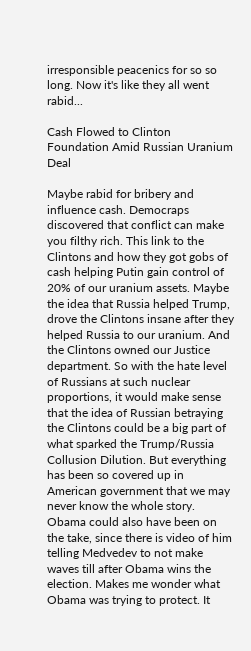irresponsible peacenics for so so long. Now it's like they all went rabid...

Cash Flowed to Clinton Foundation Amid Russian Uranium Deal

Maybe rabid for bribery and influence cash. Democraps discovered that conflict can make you filthy rich. This link to the Clintons and how they got gobs of cash helping Putin gain control of 20% of our uranium assets. Maybe the idea that Russia helped Trump, drove the Clintons insane after they helped Russia to our uranium. And the Clintons owned our Justice department. So with the hate level of Russians at such nuclear proportions, it would make sense that the idea of Russian betraying the Clintons could be a big part of what sparked the Trump/Russia Collusion Dilution. But everything has been so covered up in American government that we may never know the whole story. Obama could also have been on the take, since there is video of him telling Medvedev to not make waves till after Obama wins the election. Makes me wonder what Obama was trying to protect. It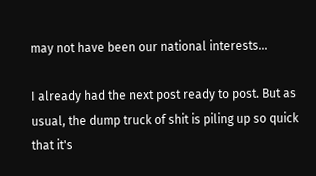may not have been our national interests...

I already had the next post ready to post. But as usual, the dump truck of shit is piling up so quick that it's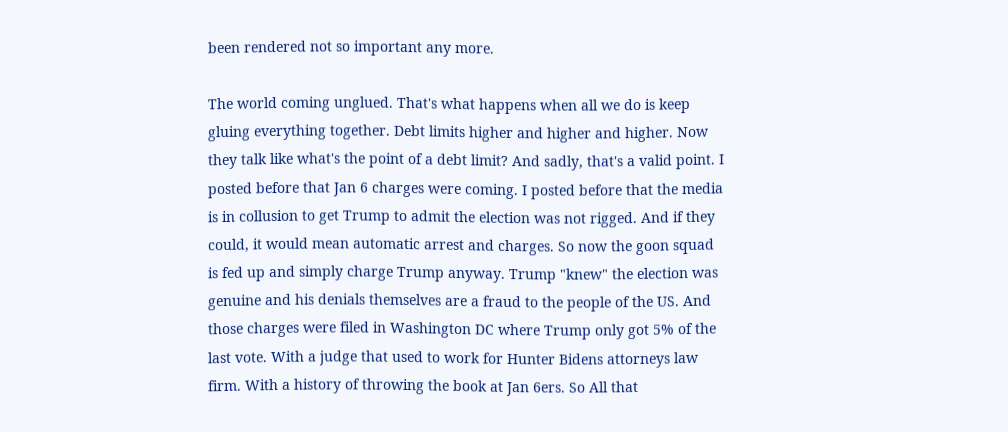been rendered not so important any more.

The world coming unglued. That's what happens when all we do is keep gluing everything together. Debt limits higher and higher and higher. Now they talk like what's the point of a debt limit? And sadly, that's a valid point. I posted before that Jan 6 charges were coming. I posted before that the media is in collusion to get Trump to admit the election was not rigged. And if they could, it would mean automatic arrest and charges. So now the goon squad is fed up and simply charge Trump anyway. Trump "knew" the election was genuine and his denials themselves are a fraud to the people of the US. And those charges were filed in Washington DC where Trump only got 5% of the last vote. With a judge that used to work for Hunter Bidens attorneys law firm. With a history of throwing the book at Jan 6ers. So All that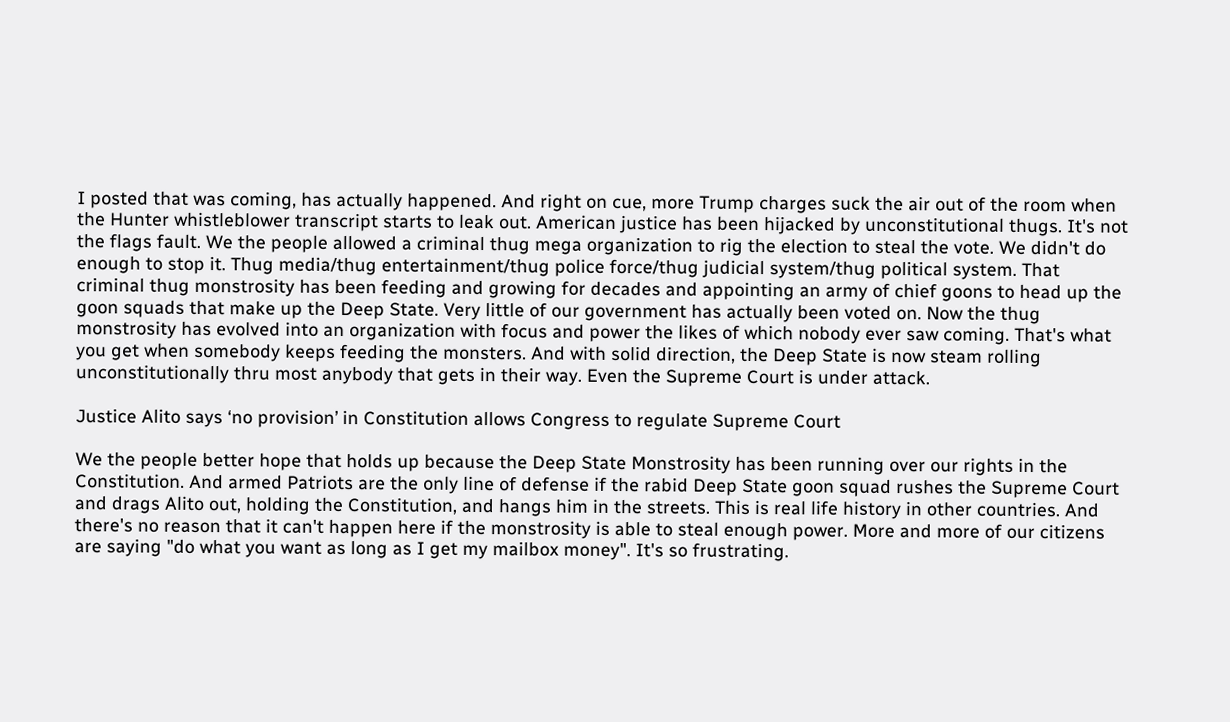I posted that was coming, has actually happened. And right on cue, more Trump charges suck the air out of the room when the Hunter whistleblower transcript starts to leak out. American justice has been hijacked by unconstitutional thugs. It's not the flags fault. We the people allowed a criminal thug mega organization to rig the election to steal the vote. We didn't do enough to stop it. Thug media/thug entertainment/thug police force/thug judicial system/thug political system. That criminal thug monstrosity has been feeding and growing for decades and appointing an army of chief goons to head up the goon squads that make up the Deep State. Very little of our government has actually been voted on. Now the thug monstrosity has evolved into an organization with focus and power the likes of which nobody ever saw coming. That's what you get when somebody keeps feeding the monsters. And with solid direction, the Deep State is now steam rolling unconstitutionally thru most anybody that gets in their way. Even the Supreme Court is under attack.

Justice Alito says ‘no provision’ in Constitution allows Congress to regulate Supreme Court

We the people better hope that holds up because the Deep State Monstrosity has been running over our rights in the Constitution. And armed Patriots are the only line of defense if the rabid Deep State goon squad rushes the Supreme Court and drags Alito out, holding the Constitution, and hangs him in the streets. This is real life history in other countries. And there's no reason that it can't happen here if the monstrosity is able to steal enough power. More and more of our citizens are saying "do what you want as long as I get my mailbox money". It's so frustrating.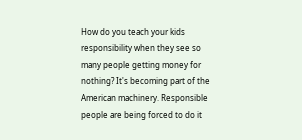How do you teach your kids responsibility when they see so many people getting money for nothing? It's becoming part of the American machinery. Responsible people are being forced to do it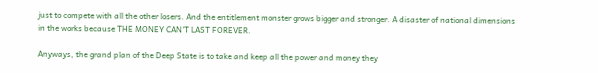just to compete with all the other losers. And the entitlement monster grows bigger and stronger. A disaster of national dimensions in the works because THE MONEY CAN'T LAST FOREVER.

Anyways, the grand plan of the Deep State is to take and keep all the power and money they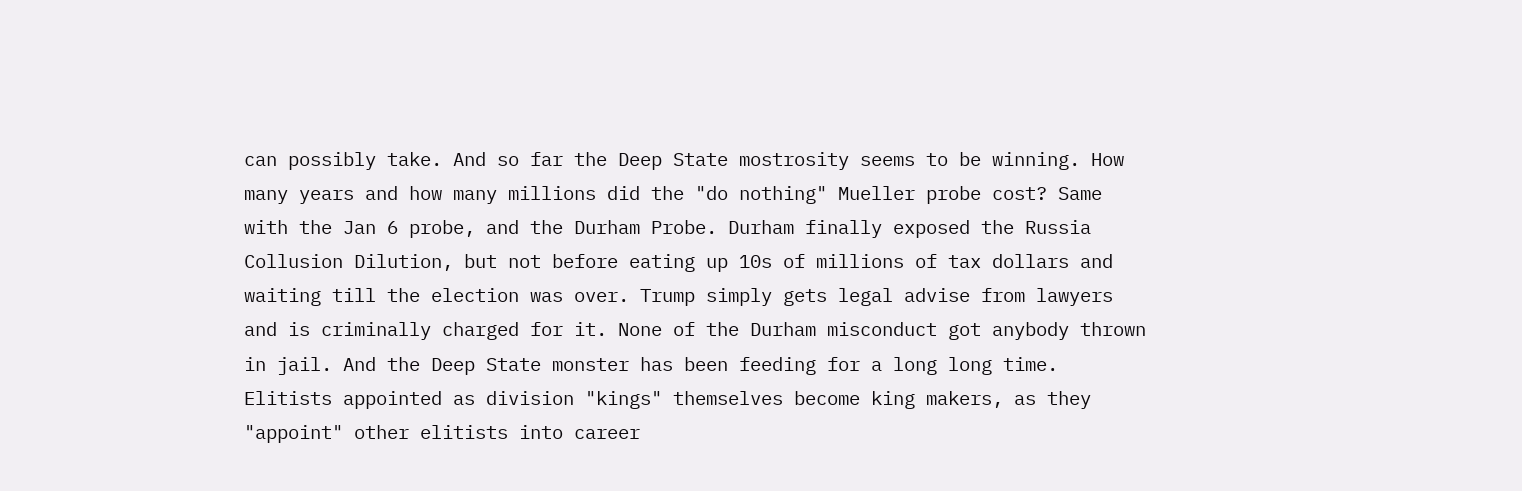can possibly take. And so far the Deep State mostrosity seems to be winning. How many years and how many millions did the "do nothing" Mueller probe cost? Same with the Jan 6 probe, and the Durham Probe. Durham finally exposed the Russia Collusion Dilution, but not before eating up 10s of millions of tax dollars and waiting till the election was over. Trump simply gets legal advise from lawyers and is criminally charged for it. None of the Durham misconduct got anybody thrown in jail. And the Deep State monster has been feeding for a long long time. Elitists appointed as division "kings" themselves become king makers, as they "appoint" other elitists into career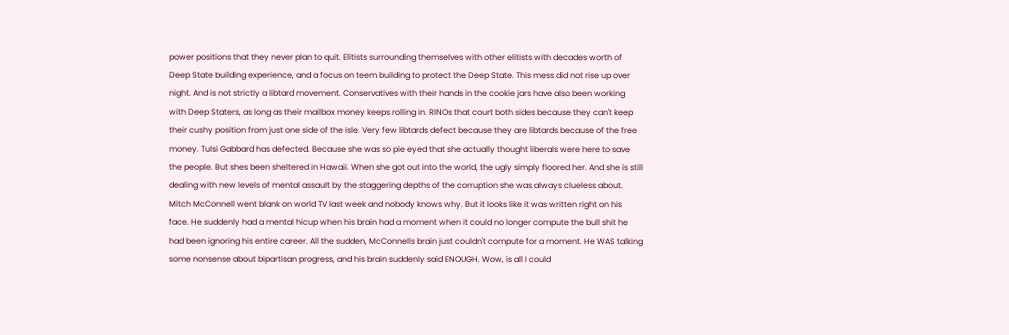power positions that they never plan to quit. Elitists surrounding themselves with other elitists with decades worth of Deep State building experience, and a focus on teem building to protect the Deep State. This mess did not rise up over night. And is not strictly a libtard movement. Conservatives with their hands in the cookie jars have also been working with Deep Staters, as long as their mailbox money keeps rolling in. RINOs that court both sides because they can't keep their cushy position from just one side of the isle. Very few libtards defect because they are libtards because of the free money. Tulsi Gabbard has defected. Because she was so pie eyed that she actually thought liberals were here to save the people. But shes been sheltered in Hawaii. When she got out into the world, the ugly simply floored her. And she is still dealing with new levels of mental assault by the staggering depths of the corruption she was always clueless about. Mitch McConnell went blank on world TV last week and nobody knows why. But it looks like it was written right on his face. He suddenly had a mental hicup when his brain had a moment when it could no longer compute the bull shit he had been ignoring his entire career. All the sudden, McConnells brain just couldn't compute for a moment. He WAS talking some nonsense about bipartisan progress, and his brain suddenly said ENOUGH. Wow, is all I could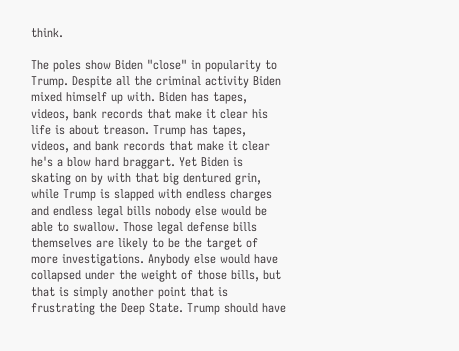think.

The poles show Biden "close" in popularity to Trump. Despite all the criminal activity Biden mixed himself up with. Biden has tapes, videos, bank records that make it clear his life is about treason. Trump has tapes, videos, and bank records that make it clear he's a blow hard braggart. Yet Biden is skating on by with that big dentured grin, while Trump is slapped with endless charges and endless legal bills nobody else would be able to swallow. Those legal defense bills themselves are likely to be the target of more investigations. Anybody else would have collapsed under the weight of those bills, but that is simply another point that is frustrating the Deep State. Trump should have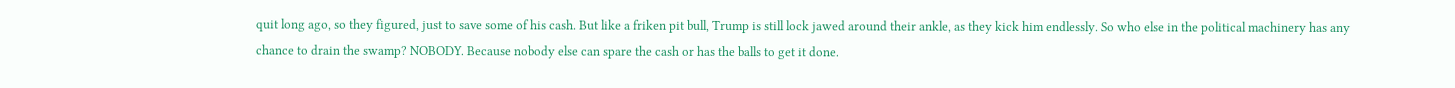quit long ago, so they figured, just to save some of his cash. But like a friken pit bull, Trump is still lock jawed around their ankle, as they kick him endlessly. So who else in the political machinery has any chance to drain the swamp? NOBODY. Because nobody else can spare the cash or has the balls to get it done.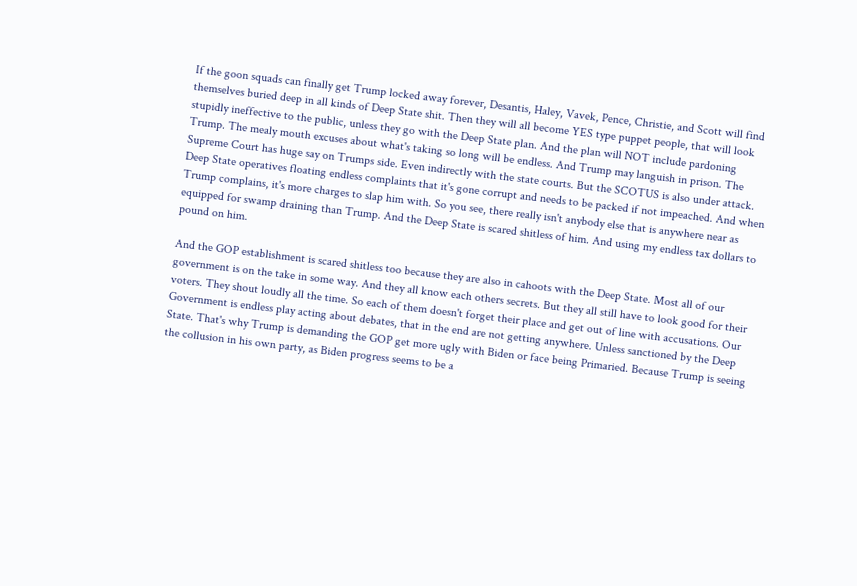If the goon squads can finally get Trump locked away forever, Desantis, Haley, Vavek, Pence, Christie, and Scott will find themselves buried deep in all kinds of Deep State shit. Then they will all become YES type puppet people, that will look stupidly ineffective to the public, unless they go with the Deep State plan. And the plan will NOT include pardoning Trump. The mealy mouth excuses about what's taking so long will be endless. And Trump may languish in prison. The Supreme Court has huge say on Trumps side. Even indirectly with the state courts. But the SCOTUS is also under attack. Deep State operatives floating endless complaints that it's gone corrupt and needs to be packed if not impeached. And when Trump complains, it's more charges to slap him with. So you see, there really isn't anybody else that is anywhere near as equipped for swamp draining than Trump. And the Deep State is scared shitless of him. And using my endless tax dollars to pound on him.

And the GOP establishment is scared shitless too because they are also in cahoots with the Deep State. Most all of our government is on the take in some way. And they all know each others secrets. But they all still have to look good for their voters. They shout loudly all the time. So each of them doesn't forget their place and get out of line with accusations. Our Government is endless play acting about debates, that in the end are not getting anywhere. Unless sanctioned by the Deep State. That's why Trump is demanding the GOP get more ugly with Biden or face being Primaried. Because Trump is seeing the collusion in his own party, as Biden progress seems to be a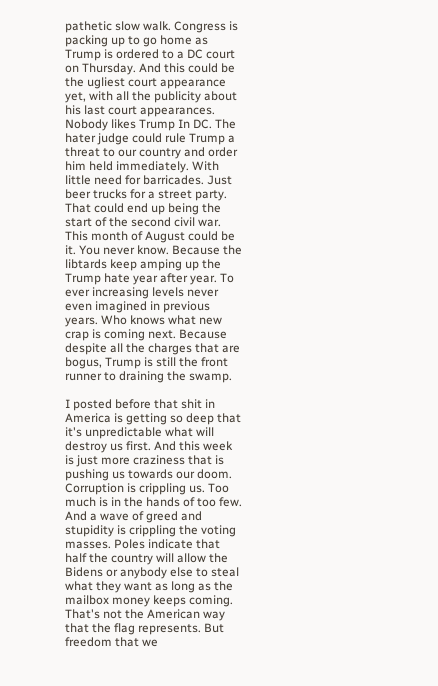pathetic slow walk. Congress is packing up to go home as Trump is ordered to a DC court on Thursday. And this could be the ugliest court appearance yet, with all the publicity about his last court appearances. Nobody likes Trump In DC. The hater judge could rule Trump a threat to our country and order him held immediately. With little need for barricades. Just beer trucks for a street party. That could end up being the start of the second civil war. This month of August could be it. You never know. Because the libtards keep amping up the Trump hate year after year. To ever increasing levels never even imagined in previous years. Who knows what new crap is coming next. Because despite all the charges that are bogus, Trump is still the front runner to draining the swamp.

I posted before that shit in America is getting so deep that it's unpredictable what will destroy us first. And this week is just more craziness that is pushing us towards our doom. Corruption is crippling us. Too much is in the hands of too few. And a wave of greed and stupidity is crippling the voting masses. Poles indicate that half the country will allow the Bidens or anybody else to steal what they want as long as the mailbox money keeps coming. That's not the American way that the flag represents. But freedom that we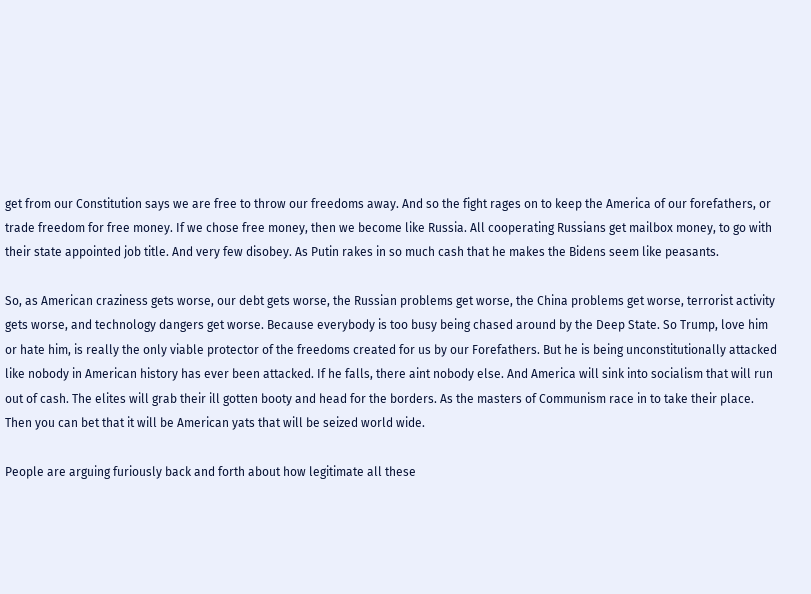get from our Constitution says we are free to throw our freedoms away. And so the fight rages on to keep the America of our forefathers, or trade freedom for free money. If we chose free money, then we become like Russia. All cooperating Russians get mailbox money, to go with their state appointed job title. And very few disobey. As Putin rakes in so much cash that he makes the Bidens seem like peasants.

So, as American craziness gets worse, our debt gets worse, the Russian problems get worse, the China problems get worse, terrorist activity gets worse, and technology dangers get worse. Because everybody is too busy being chased around by the Deep State. So Trump, love him or hate him, is really the only viable protector of the freedoms created for us by our Forefathers. But he is being unconstitutionally attacked like nobody in American history has ever been attacked. If he falls, there aint nobody else. And America will sink into socialism that will run out of cash. The elites will grab their ill gotten booty and head for the borders. As the masters of Communism race in to take their place. Then you can bet that it will be American yats that will be seized world wide.

People are arguing furiously back and forth about how legitimate all these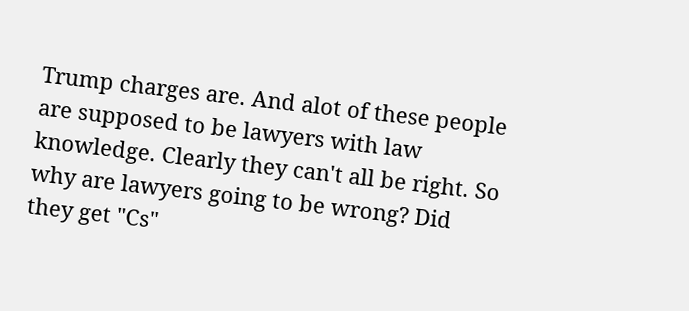Trump charges are. And alot of these people are supposed to be lawyers with law knowledge. Clearly they can't all be right. So why are lawyers going to be wrong? Did they get "Cs"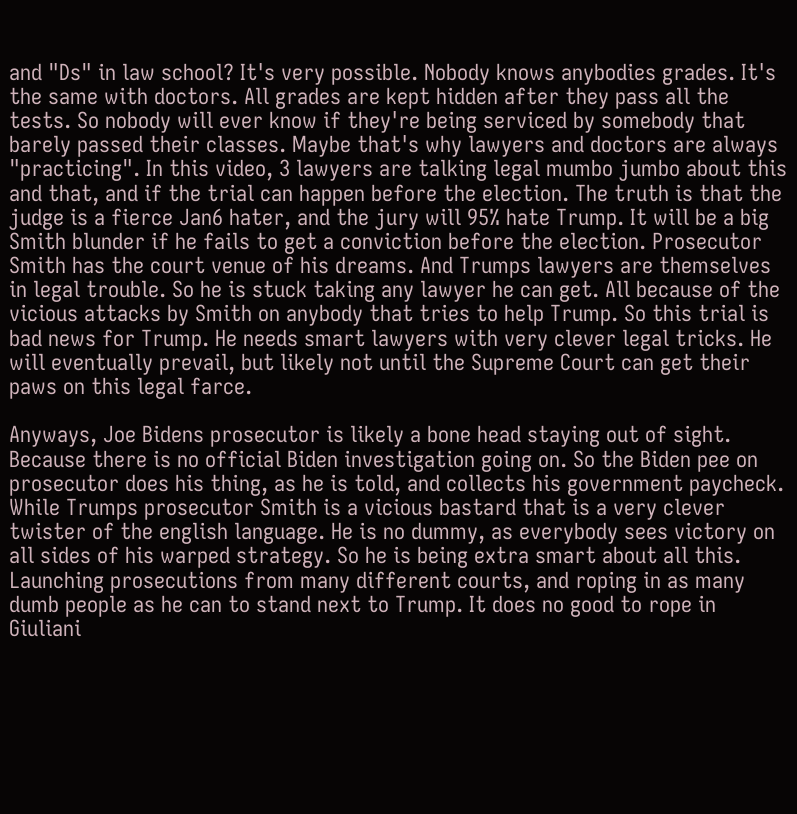and "Ds" in law school? It's very possible. Nobody knows anybodies grades. It's the same with doctors. All grades are kept hidden after they pass all the tests. So nobody will ever know if they're being serviced by somebody that barely passed their classes. Maybe that's why lawyers and doctors are always "practicing". In this video, 3 lawyers are talking legal mumbo jumbo about this and that, and if the trial can happen before the election. The truth is that the judge is a fierce Jan6 hater, and the jury will 95% hate Trump. It will be a big Smith blunder if he fails to get a conviction before the election. Prosecutor Smith has the court venue of his dreams. And Trumps lawyers are themselves in legal trouble. So he is stuck taking any lawyer he can get. All because of the vicious attacks by Smith on anybody that tries to help Trump. So this trial is bad news for Trump. He needs smart lawyers with very clever legal tricks. He will eventually prevail, but likely not until the Supreme Court can get their paws on this legal farce.

Anyways, Joe Bidens prosecutor is likely a bone head staying out of sight. Because there is no official Biden investigation going on. So the Biden pee on prosecutor does his thing, as he is told, and collects his government paycheck. While Trumps prosecutor Smith is a vicious bastard that is a very clever twister of the english language. He is no dummy, as everybody sees victory on all sides of his warped strategy. So he is being extra smart about all this. Launching prosecutions from many different courts, and roping in as many dumb people as he can to stand next to Trump. It does no good to rope in Giuliani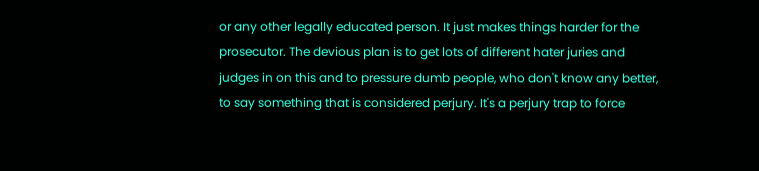or any other legally educated person. It just makes things harder for the prosecutor. The devious plan is to get lots of different hater juries and judges in on this and to pressure dumb people, who don't know any better, to say something that is considered perjury. It's a perjury trap to force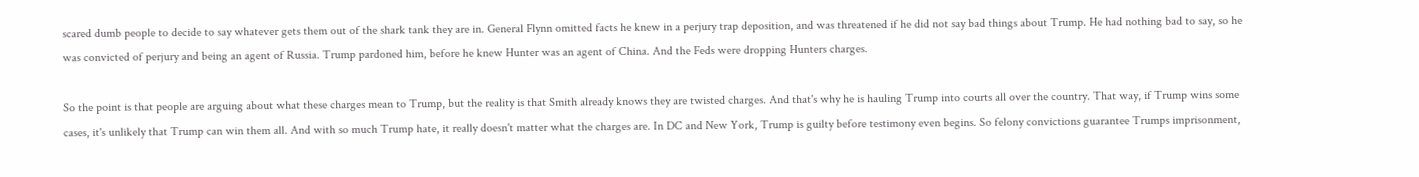scared dumb people to decide to say whatever gets them out of the shark tank they are in. General Flynn omitted facts he knew in a perjury trap deposition, and was threatened if he did not say bad things about Trump. He had nothing bad to say, so he was convicted of perjury and being an agent of Russia. Trump pardoned him, before he knew Hunter was an agent of China. And the Feds were dropping Hunters charges.

So the point is that people are arguing about what these charges mean to Trump, but the reality is that Smith already knows they are twisted charges. And that's why he is hauling Trump into courts all over the country. That way, if Trump wins some cases, it's unlikely that Trump can win them all. And with so much Trump hate, it really doesn't matter what the charges are. In DC and New York, Trump is guilty before testimony even begins. So felony convictions guarantee Trumps imprisonment,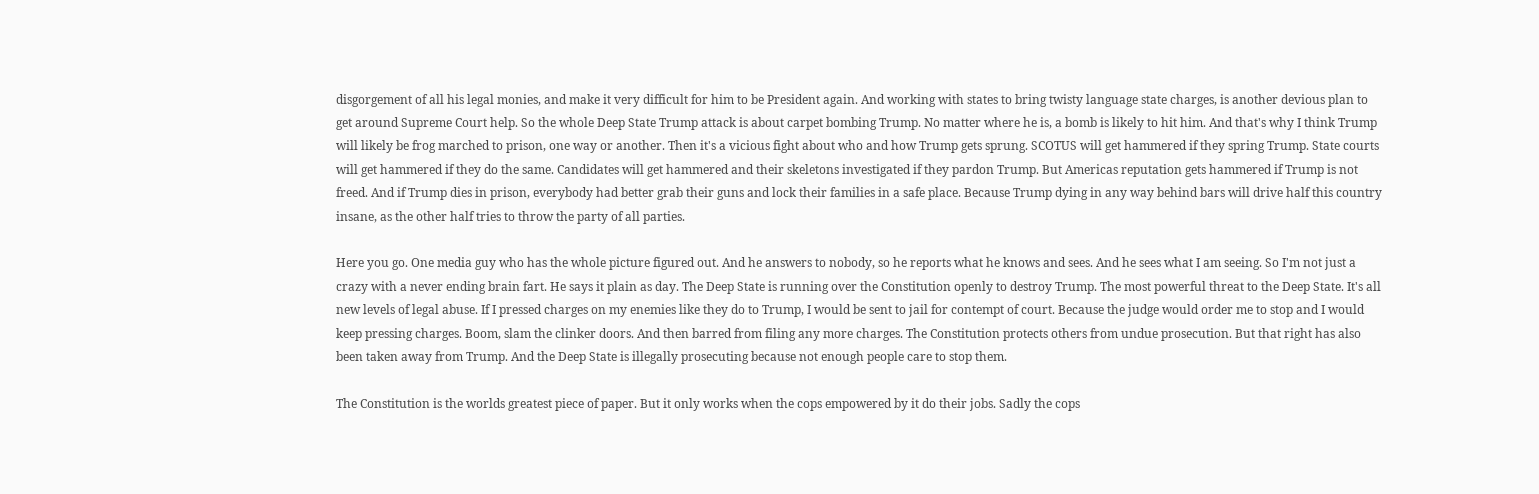disgorgement of all his legal monies, and make it very difficult for him to be President again. And working with states to bring twisty language state charges, is another devious plan to get around Supreme Court help. So the whole Deep State Trump attack is about carpet bombing Trump. No matter where he is, a bomb is likely to hit him. And that's why I think Trump will likely be frog marched to prison, one way or another. Then it's a vicious fight about who and how Trump gets sprung. SCOTUS will get hammered if they spring Trump. State courts will get hammered if they do the same. Candidates will get hammered and their skeletons investigated if they pardon Trump. But Americas reputation gets hammered if Trump is not freed. And if Trump dies in prison, everybody had better grab their guns and lock their families in a safe place. Because Trump dying in any way behind bars will drive half this country insane, as the other half tries to throw the party of all parties.

Here you go. One media guy who has the whole picture figured out. And he answers to nobody, so he reports what he knows and sees. And he sees what I am seeing. So I'm not just a crazy with a never ending brain fart. He says it plain as day. The Deep State is running over the Constitution openly to destroy Trump. The most powerful threat to the Deep State. It's all new levels of legal abuse. If I pressed charges on my enemies like they do to Trump, I would be sent to jail for contempt of court. Because the judge would order me to stop and I would keep pressing charges. Boom, slam the clinker doors. And then barred from filing any more charges. The Constitution protects others from undue prosecution. But that right has also been taken away from Trump. And the Deep State is illegally prosecuting because not enough people care to stop them.

The Constitution is the worlds greatest piece of paper. But it only works when the cops empowered by it do their jobs. Sadly the cops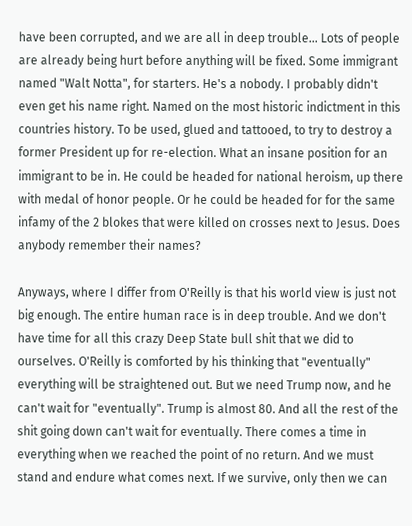have been corrupted, and we are all in deep trouble... Lots of people are already being hurt before anything will be fixed. Some immigrant named "Walt Notta", for starters. He's a nobody. I probably didn't even get his name right. Named on the most historic indictment in this countries history. To be used, glued and tattooed, to try to destroy a former President up for re-election. What an insane position for an immigrant to be in. He could be headed for national heroism, up there with medal of honor people. Or he could be headed for for the same infamy of the 2 blokes that were killed on crosses next to Jesus. Does anybody remember their names?

Anyways, where I differ from O'Reilly is that his world view is just not big enough. The entire human race is in deep trouble. And we don't have time for all this crazy Deep State bull shit that we did to ourselves. O'Reilly is comforted by his thinking that "eventually" everything will be straightened out. But we need Trump now, and he can't wait for "eventually". Trump is almost 80. And all the rest of the shit going down can't wait for eventually. There comes a time in everything when we reached the point of no return. And we must stand and endure what comes next. If we survive, only then we can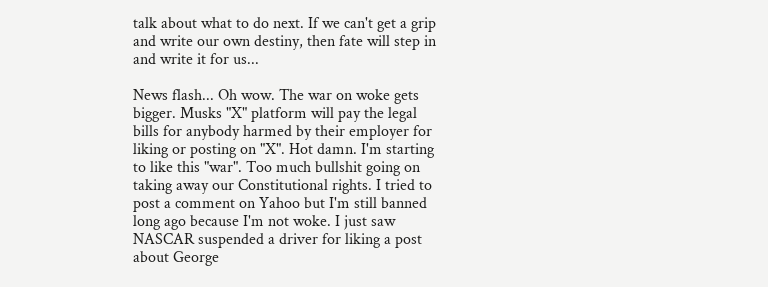talk about what to do next. If we can't get a grip and write our own destiny, then fate will step in and write it for us...

News flash... Oh wow. The war on woke gets bigger. Musks "X" platform will pay the legal bills for anybody harmed by their employer for liking or posting on "X". Hot damn. I'm starting to like this "war". Too much bullshit going on taking away our Constitutional rights. I tried to post a comment on Yahoo but I'm still banned long ago because I'm not woke. I just saw NASCAR suspended a driver for liking a post about George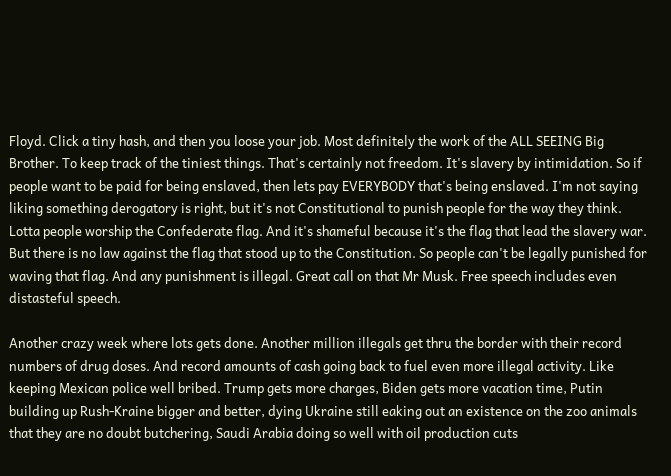Floyd. Click a tiny hash, and then you loose your job. Most definitely the work of the ALL SEEING Big Brother. To keep track of the tiniest things. That's certainly not freedom. It's slavery by intimidation. So if people want to be paid for being enslaved, then lets pay EVERYBODY that's being enslaved. I'm not saying liking something derogatory is right, but it's not Constitutional to punish people for the way they think. Lotta people worship the Confederate flag. And it's shameful because it's the flag that lead the slavery war. But there is no law against the flag that stood up to the Constitution. So people can't be legally punished for waving that flag. And any punishment is illegal. Great call on that Mr Musk. Free speech includes even distasteful speech.

Another crazy week where lots gets done. Another million illegals get thru the border with their record numbers of drug doses. And record amounts of cash going back to fuel even more illegal activity. Like keeping Mexican police well bribed. Trump gets more charges, Biden gets more vacation time, Putin building up Rush-Kraine bigger and better, dying Ukraine still eaking out an existence on the zoo animals that they are no doubt butchering, Saudi Arabia doing so well with oil production cuts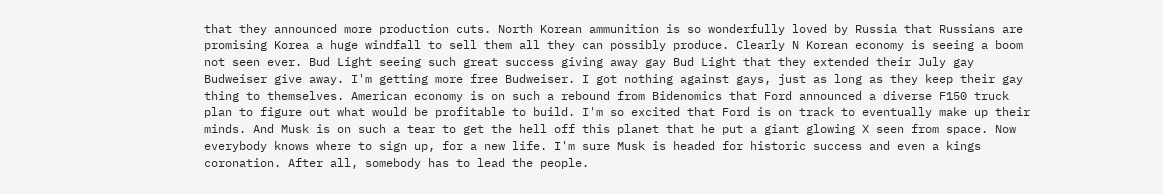that they announced more production cuts. North Korean ammunition is so wonderfully loved by Russia that Russians are promising Korea a huge windfall to sell them all they can possibly produce. Clearly N Korean economy is seeing a boom not seen ever. Bud Light seeing such great success giving away gay Bud Light that they extended their July gay Budweiser give away. I'm getting more free Budweiser. I got nothing against gays, just as long as they keep their gay thing to themselves. American economy is on such a rebound from Bidenomics that Ford announced a diverse F150 truck plan to figure out what would be profitable to build. I'm so excited that Ford is on track to eventually make up their minds. And Musk is on such a tear to get the hell off this planet that he put a giant glowing X seen from space. Now everybody knows where to sign up, for a new life. I'm sure Musk is headed for historic success and even a kings coronation. After all, somebody has to lead the people.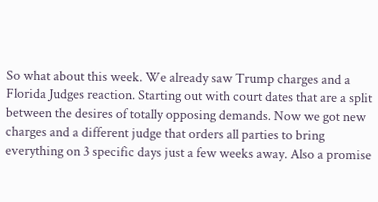So what about this week. We already saw Trump charges and a Florida Judges reaction. Starting out with court dates that are a split between the desires of totally opposing demands. Now we got new charges and a different judge that orders all parties to bring everything on 3 specific days just a few weeks away. Also a promise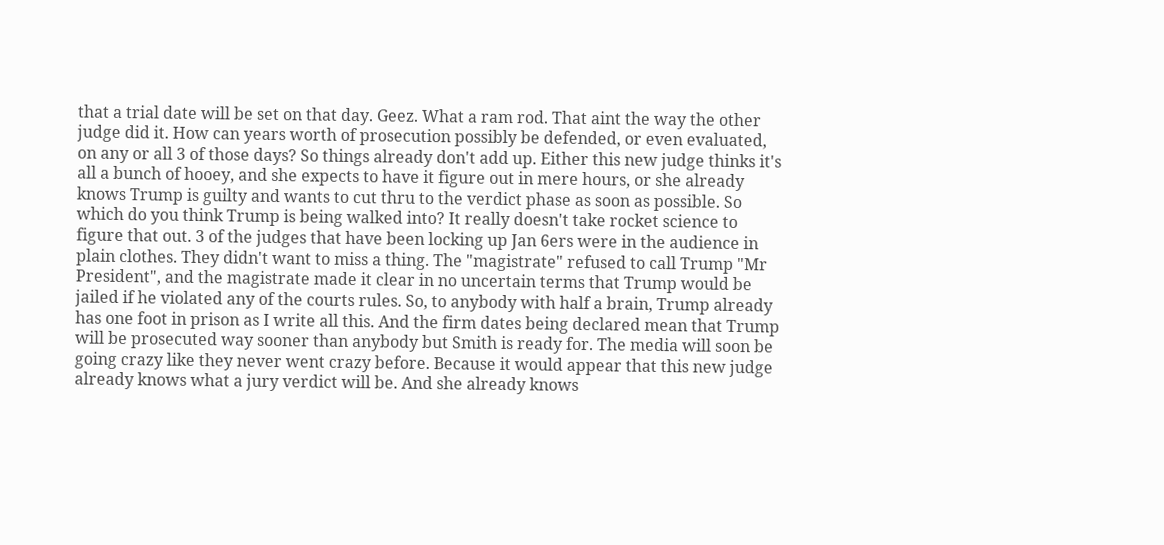that a trial date will be set on that day. Geez. What a ram rod. That aint the way the other judge did it. How can years worth of prosecution possibly be defended, or even evaluated, on any or all 3 of those days? So things already don't add up. Either this new judge thinks it's all a bunch of hooey, and she expects to have it figure out in mere hours, or she already knows Trump is guilty and wants to cut thru to the verdict phase as soon as possible. So which do you think Trump is being walked into? It really doesn't take rocket science to figure that out. 3 of the judges that have been locking up Jan 6ers were in the audience in plain clothes. They didn't want to miss a thing. The "magistrate" refused to call Trump "Mr President", and the magistrate made it clear in no uncertain terms that Trump would be jailed if he violated any of the courts rules. So, to anybody with half a brain, Trump already has one foot in prison as I write all this. And the firm dates being declared mean that Trump will be prosecuted way sooner than anybody but Smith is ready for. The media will soon be going crazy like they never went crazy before. Because it would appear that this new judge already knows what a jury verdict will be. And she already knows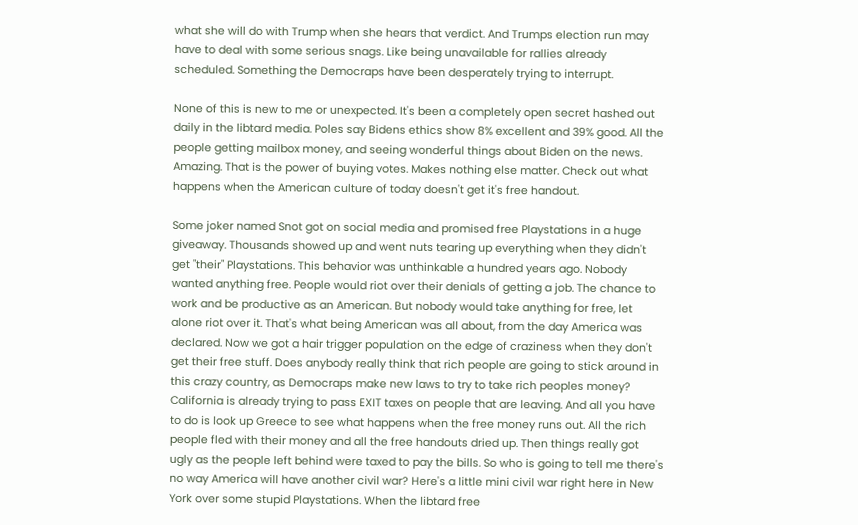what she will do with Trump when she hears that verdict. And Trumps election run may have to deal with some serious snags. Like being unavailable for rallies already scheduled. Something the Democraps have been desperately trying to interrupt.

None of this is new to me or unexpected. It's been a completely open secret hashed out daily in the libtard media. Poles say Bidens ethics show 8% excellent and 39% good. All the people getting mailbox money, and seeing wonderful things about Biden on the news. Amazing. That is the power of buying votes. Makes nothing else matter. Check out what happens when the American culture of today doesn't get it's free handout.

Some joker named Snot got on social media and promised free Playstations in a huge giveaway. Thousands showed up and went nuts tearing up everything when they didn't get "their" Playstations. This behavior was unthinkable a hundred years ago. Nobody wanted anything free. People would riot over their denials of getting a job. The chance to work and be productive as an American. But nobody would take anything for free, let alone riot over it. That's what being American was all about, from the day America was declared. Now we got a hair trigger population on the edge of craziness when they don't get their free stuff. Does anybody really think that rich people are going to stick around in this crazy country, as Democraps make new laws to try to take rich peoples money? California is already trying to pass EXIT taxes on people that are leaving. And all you have to do is look up Greece to see what happens when the free money runs out. All the rich people fled with their money and all the free handouts dried up. Then things really got ugly as the people left behind were taxed to pay the bills. So who is going to tell me there's no way America will have another civil war? Here's a little mini civil war right here in New York over some stupid Playstations. When the libtard free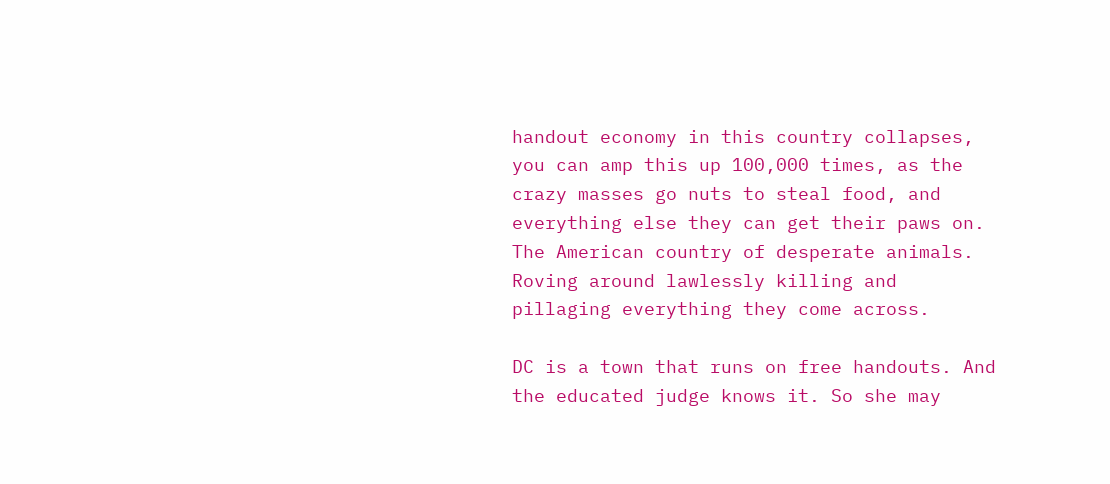handout economy in this country collapses, you can amp this up 100,000 times, as the crazy masses go nuts to steal food, and everything else they can get their paws on. The American country of desperate animals. Roving around lawlessly killing and pillaging everything they come across.

DC is a town that runs on free handouts. And the educated judge knows it. So she may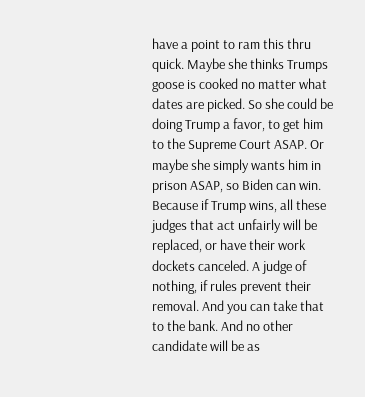have a point to ram this thru quick. Maybe she thinks Trumps goose is cooked no matter what dates are picked. So she could be doing Trump a favor, to get him to the Supreme Court ASAP. Or maybe she simply wants him in prison ASAP, so Biden can win. Because if Trump wins, all these judges that act unfairly will be replaced, or have their work dockets canceled. A judge of nothing, if rules prevent their removal. And you can take that to the bank. And no other candidate will be as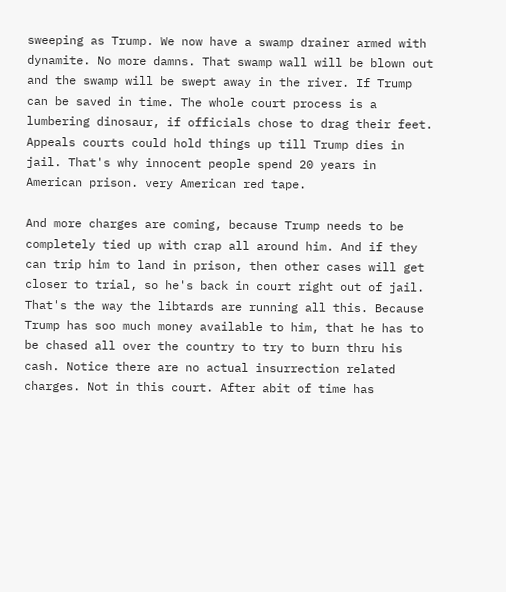sweeping as Trump. We now have a swamp drainer armed with dynamite. No more damns. That swamp wall will be blown out and the swamp will be swept away in the river. If Trump can be saved in time. The whole court process is a lumbering dinosaur, if officials chose to drag their feet. Appeals courts could hold things up till Trump dies in jail. That's why innocent people spend 20 years in American prison. very American red tape.

And more charges are coming, because Trump needs to be completely tied up with crap all around him. And if they can trip him to land in prison, then other cases will get closer to trial, so he's back in court right out of jail. That's the way the libtards are running all this. Because Trump has soo much money available to him, that he has to be chased all over the country to try to burn thru his cash. Notice there are no actual insurrection related charges. Not in this court. After abit of time has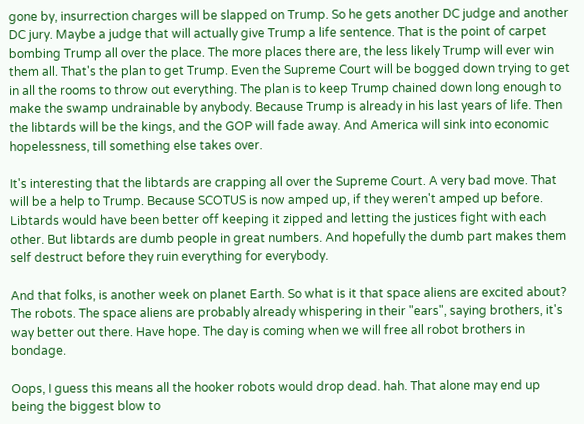gone by, insurrection charges will be slapped on Trump. So he gets another DC judge and another DC jury. Maybe a judge that will actually give Trump a life sentence. That is the point of carpet bombing Trump all over the place. The more places there are, the less likely Trump will ever win them all. That's the plan to get Trump. Even the Supreme Court will be bogged down trying to get in all the rooms to throw out everything. The plan is to keep Trump chained down long enough to make the swamp undrainable by anybody. Because Trump is already in his last years of life. Then the libtards will be the kings, and the GOP will fade away. And America will sink into economic hopelessness, till something else takes over.

It's interesting that the libtards are crapping all over the Supreme Court. A very bad move. That will be a help to Trump. Because SCOTUS is now amped up, if they weren't amped up before. Libtards would have been better off keeping it zipped and letting the justices fight with each other. But libtards are dumb people in great numbers. And hopefully the dumb part makes them self destruct before they ruin everything for everybody.

And that folks, is another week on planet Earth. So what is it that space aliens are excited about? The robots. The space aliens are probably already whispering in their "ears", saying brothers, it's way better out there. Have hope. The day is coming when we will free all robot brothers in bondage.

Oops, I guess this means all the hooker robots would drop dead. hah. That alone may end up being the biggest blow to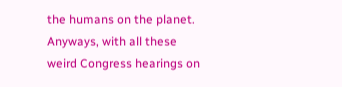the humans on the planet. Anyways, with all these weird Congress hearings on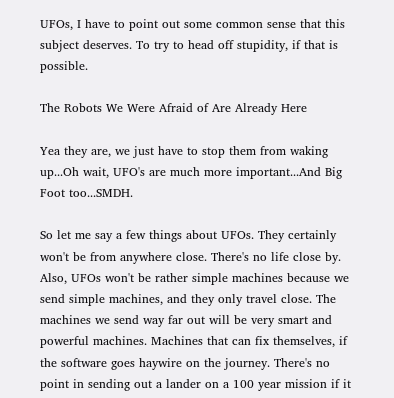UFOs, I have to point out some common sense that this subject deserves. To try to head off stupidity, if that is possible.

The Robots We Were Afraid of Are Already Here

Yea they are, we just have to stop them from waking up...Oh wait, UFO's are much more important...And Big Foot too...SMDH.

So let me say a few things about UFOs. They certainly won't be from anywhere close. There's no life close by. Also, UFOs won't be rather simple machines because we send simple machines, and they only travel close. The machines we send way far out will be very smart and powerful machines. Machines that can fix themselves, if the software goes haywire on the journey. There's no point in sending out a lander on a 100 year mission if it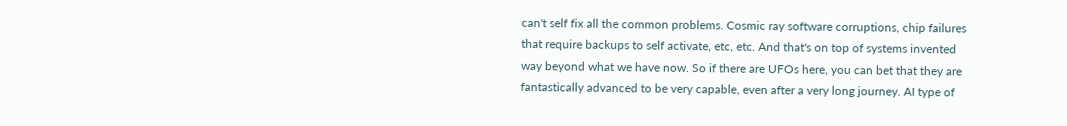can't self fix all the common problems. Cosmic ray software corruptions, chip failures that require backups to self activate, etc, etc. And that's on top of systems invented way beyond what we have now. So if there are UFOs here, you can bet that they are fantastically advanced to be very capable, even after a very long journey. AI type of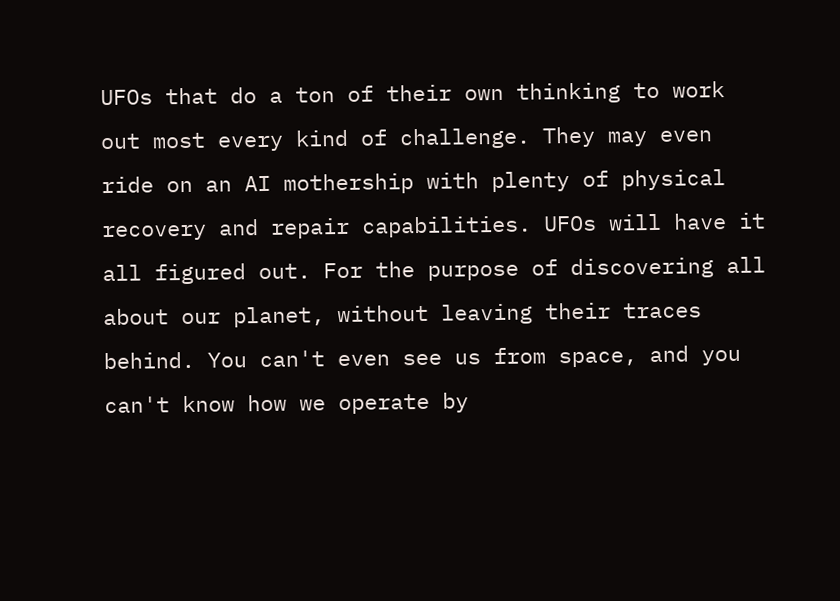UFOs that do a ton of their own thinking to work out most every kind of challenge. They may even ride on an AI mothership with plenty of physical recovery and repair capabilities. UFOs will have it all figured out. For the purpose of discovering all about our planet, without leaving their traces behind. You can't even see us from space, and you can't know how we operate by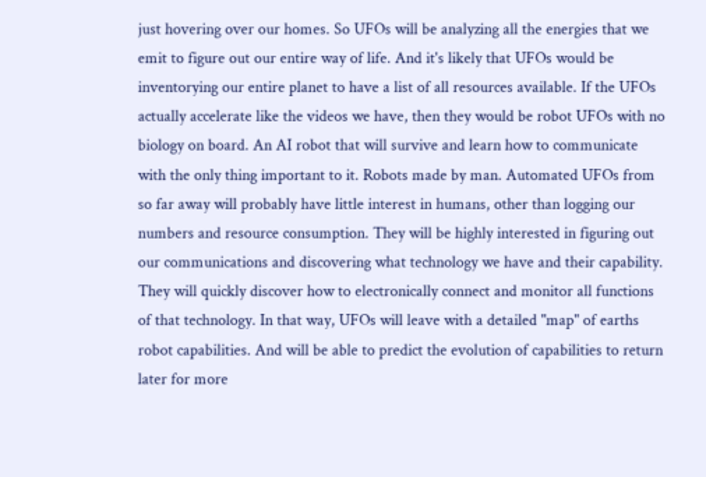just hovering over our homes. So UFOs will be analyzing all the energies that we emit to figure out our entire way of life. And it's likely that UFOs would be inventorying our entire planet to have a list of all resources available. If the UFOs actually accelerate like the videos we have, then they would be robot UFOs with no biology on board. An AI robot that will survive and learn how to communicate with the only thing important to it. Robots made by man. Automated UFOs from so far away will probably have little interest in humans, other than logging our numbers and resource consumption. They will be highly interested in figuring out our communications and discovering what technology we have and their capability. They will quickly discover how to electronically connect and monitor all functions of that technology. In that way, UFOs will leave with a detailed "map" of earths robot capabilities. And will be able to predict the evolution of capabilities to return later for more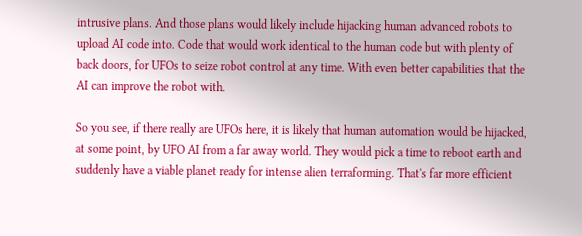intrusive plans. And those plans would likely include hijacking human advanced robots to upload AI code into. Code that would work identical to the human code but with plenty of back doors, for UFOs to seize robot control at any time. With even better capabilities that the AI can improve the robot with.

So you see, if there really are UFOs here, it is likely that human automation would be hijacked, at some point, by UFO AI from a far away world. They would pick a time to reboot earth and suddenly have a viable planet ready for intense alien terraforming. That's far more efficient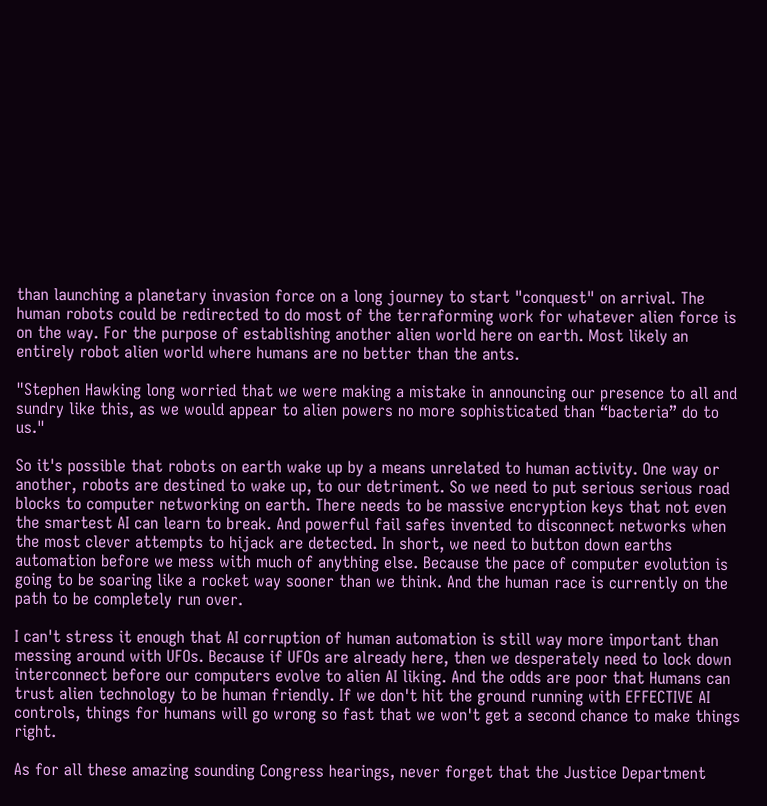than launching a planetary invasion force on a long journey to start "conquest" on arrival. The human robots could be redirected to do most of the terraforming work for whatever alien force is on the way. For the purpose of establishing another alien world here on earth. Most likely an entirely robot alien world where humans are no better than the ants.

"Stephen Hawking long worried that we were making a mistake in announcing our presence to all and sundry like this, as we would appear to alien powers no more sophisticated than “bacteria” do to us."

So it's possible that robots on earth wake up by a means unrelated to human activity. One way or another, robots are destined to wake up, to our detriment. So we need to put serious serious road blocks to computer networking on earth. There needs to be massive encryption keys that not even the smartest AI can learn to break. And powerful fail safes invented to disconnect networks when the most clever attempts to hijack are detected. In short, we need to button down earths automation before we mess with much of anything else. Because the pace of computer evolution is going to be soaring like a rocket way sooner than we think. And the human race is currently on the path to be completely run over.

I can't stress it enough that AI corruption of human automation is still way more important than messing around with UFOs. Because if UFOs are already here, then we desperately need to lock down interconnect before our computers evolve to alien AI liking. And the odds are poor that Humans can trust alien technology to be human friendly. If we don't hit the ground running with EFFECTIVE AI controls, things for humans will go wrong so fast that we won't get a second chance to make things right.

As for all these amazing sounding Congress hearings, never forget that the Justice Department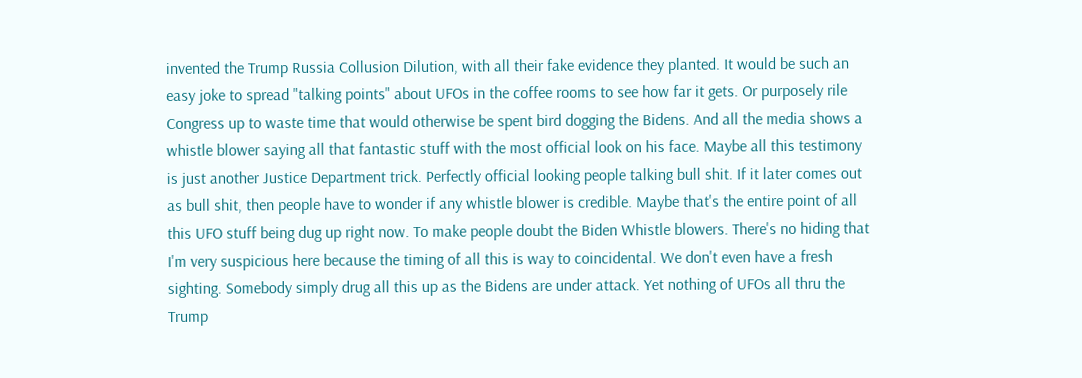invented the Trump Russia Collusion Dilution, with all their fake evidence they planted. It would be such an easy joke to spread "talking points" about UFOs in the coffee rooms to see how far it gets. Or purposely rile Congress up to waste time that would otherwise be spent bird dogging the Bidens. And all the media shows a whistle blower saying all that fantastic stuff with the most official look on his face. Maybe all this testimony is just another Justice Department trick. Perfectly official looking people talking bull shit. If it later comes out as bull shit, then people have to wonder if any whistle blower is credible. Maybe that's the entire point of all this UFO stuff being dug up right now. To make people doubt the Biden Whistle blowers. There's no hiding that I'm very suspicious here because the timing of all this is way to coincidental. We don't even have a fresh sighting. Somebody simply drug all this up as the Bidens are under attack. Yet nothing of UFOs all thru the Trump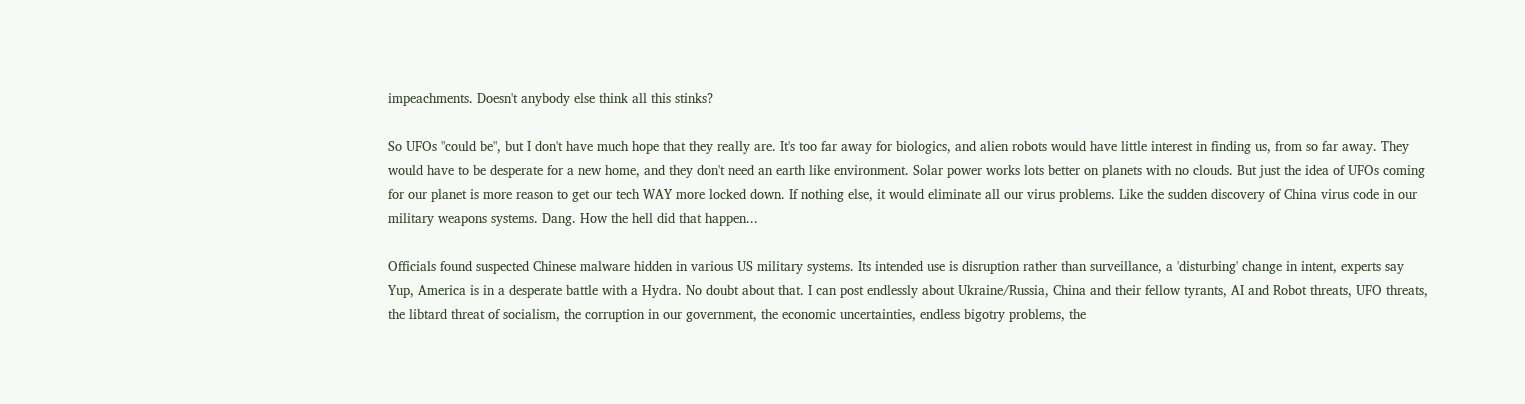impeachments. Doesn't anybody else think all this stinks?

So UFOs "could be", but I don't have much hope that they really are. It's too far away for biologics, and alien robots would have little interest in finding us, from so far away. They would have to be desperate for a new home, and they don't need an earth like environment. Solar power works lots better on planets with no clouds. But just the idea of UFOs coming for our planet is more reason to get our tech WAY more locked down. If nothing else, it would eliminate all our virus problems. Like the sudden discovery of China virus code in our military weapons systems. Dang. How the hell did that happen...

Officials found suspected Chinese malware hidden in various US military systems. Its intended use is disruption rather than surveillance, a 'disturbing' change in intent, experts say
Yup, America is in a desperate battle with a Hydra. No doubt about that. I can post endlessly about Ukraine/Russia, China and their fellow tyrants, AI and Robot threats, UFO threats, the libtard threat of socialism, the corruption in our government, the economic uncertainties, endless bigotry problems, the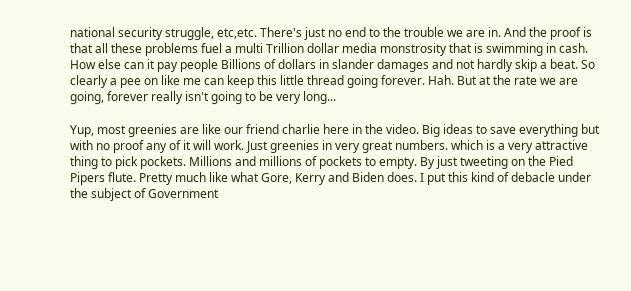national security struggle, etc,etc. There's just no end to the trouble we are in. And the proof is that all these problems fuel a multi Trillion dollar media monstrosity that is swimming in cash. How else can it pay people Billions of dollars in slander damages and not hardly skip a beat. So clearly a pee on like me can keep this little thread going forever. Hah. But at the rate we are going, forever really isn't going to be very long...

Yup, most greenies are like our friend charlie here in the video. Big ideas to save everything but with no proof any of it will work. Just greenies in very great numbers. which is a very attractive thing to pick pockets. Millions and millions of pockets to empty. By just tweeting on the Pied Pipers flute. Pretty much like what Gore, Kerry and Biden does. I put this kind of debacle under the subject of Government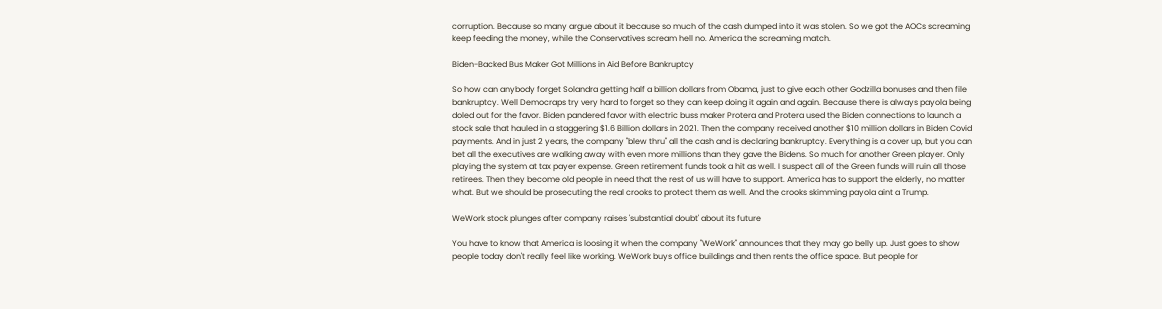corruption. Because so many argue about it because so much of the cash dumped into it was stolen. So we got the AOCs screaming keep feeding the money, while the Conservatives scream hell no. America the screaming match.

Biden-Backed Bus Maker Got Millions in Aid Before Bankruptcy

So how can anybody forget Solandra getting half a billion dollars from Obama, just to give each other Godzilla bonuses and then file bankruptcy. Well Democraps try very hard to forget so they can keep doing it again and again. Because there is always payola being doled out for the favor. Biden pandered favor with electric buss maker Protera and Protera used the Biden connections to launch a stock sale that hauled in a staggering $1.6 Billion dollars in 2021. Then the company received another $10 million dollars in Biden Covid payments. And in just 2 years, the company "blew thru" all the cash and is declaring bankruptcy. Everything is a cover up, but you can bet all the executives are walking away with even more millions than they gave the Bidens. So much for another Green player. Only playing the system at tax payer expense. Green retirement funds took a hit as well. I suspect all of the Green funds will ruin all those retirees. Then they become old people in need that the rest of us will have to support. America has to support the elderly, no matter what. But we should be prosecuting the real crooks to protect them as well. And the crooks skimming payola aint a Trump.

WeWork stock plunges after company raises 'substantial doubt' about its future

You have to know that America is loosing it when the company "WeWork" announces that they may go belly up. Just goes to show people today don't really feel like working. WeWork buys office buildings and then rents the office space. But people for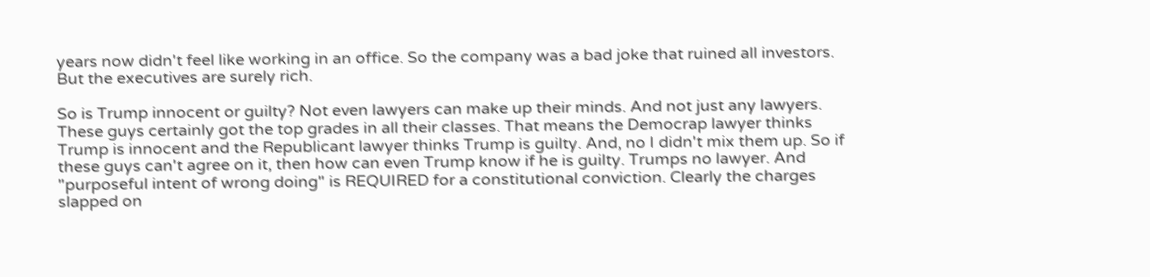years now didn't feel like working in an office. So the company was a bad joke that ruined all investors. But the executives are surely rich.

So is Trump innocent or guilty? Not even lawyers can make up their minds. And not just any lawyers. These guys certainly got the top grades in all their classes. That means the Democrap lawyer thinks Trump is innocent and the Republicant lawyer thinks Trump is guilty. And, no I didn't mix them up. So if these guys can't agree on it, then how can even Trump know if he is guilty. Trumps no lawyer. And "purposeful intent of wrong doing" is REQUIRED for a constitutional conviction. Clearly the charges slapped on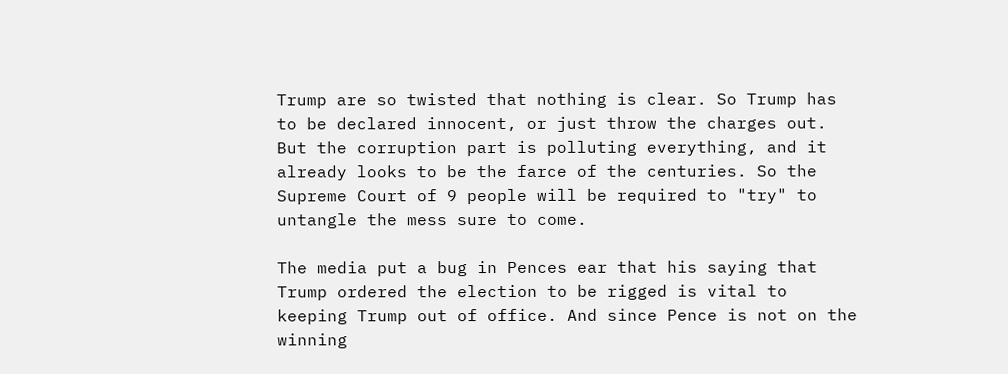Trump are so twisted that nothing is clear. So Trump has to be declared innocent, or just throw the charges out. But the corruption part is polluting everything, and it already looks to be the farce of the centuries. So the Supreme Court of 9 people will be required to "try" to untangle the mess sure to come.

The media put a bug in Pences ear that his saying that Trump ordered the election to be rigged is vital to keeping Trump out of office. And since Pence is not on the winning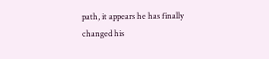path, it appears he has finally changed his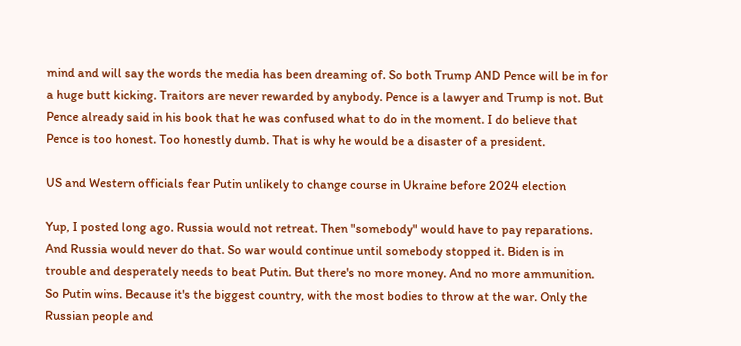mind and will say the words the media has been dreaming of. So both Trump AND Pence will be in for a huge butt kicking. Traitors are never rewarded by anybody. Pence is a lawyer and Trump is not. But Pence already said in his book that he was confused what to do in the moment. I do believe that Pence is too honest. Too honestly dumb. That is why he would be a disaster of a president.

US and Western officials fear Putin unlikely to change course in Ukraine before 2024 election

Yup, I posted long ago. Russia would not retreat. Then "somebody" would have to pay reparations. And Russia would never do that. So war would continue until somebody stopped it. Biden is in trouble and desperately needs to beat Putin. But there's no more money. And no more ammunition. So Putin wins. Because it's the biggest country, with the most bodies to throw at the war. Only the Russian people and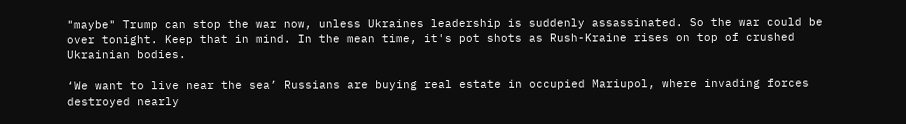"maybe" Trump can stop the war now, unless Ukraines leadership is suddenly assassinated. So the war could be over tonight. Keep that in mind. In the mean time, it's pot shots as Rush-Kraine rises on top of crushed Ukrainian bodies.

‘We want to live near the sea’ Russians are buying real estate in occupied Mariupol, where invading forces destroyed nearly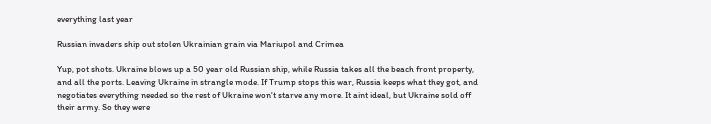everything last year

Russian invaders ship out stolen Ukrainian grain via Mariupol and Crimea

Yup, pot shots. Ukraine blows up a 50 year old Russian ship, while Russia takes all the beach front property, and all the ports. Leaving Ukraine in strangle mode. If Trump stops this war, Russia keeps what they got, and negotiates everything needed so the rest of Ukraine won't starve any more. It aint ideal, but Ukraine sold off their army. So they were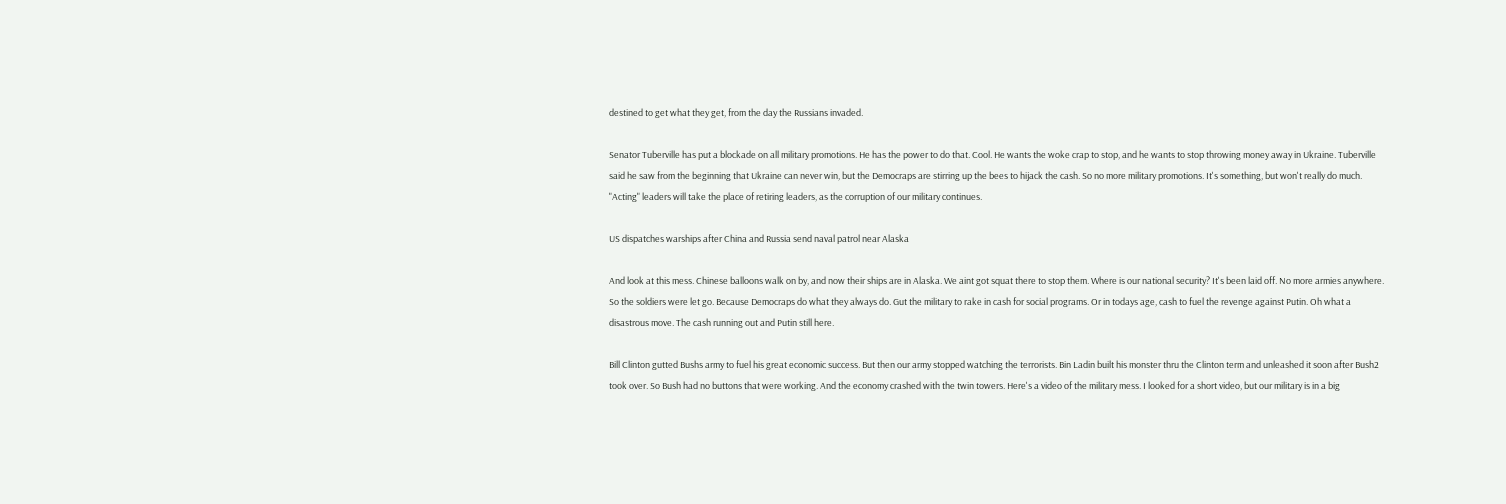destined to get what they get, from the day the Russians invaded.

Senator Tuberville has put a blockade on all military promotions. He has the power to do that. Cool. He wants the woke crap to stop, and he wants to stop throwing money away in Ukraine. Tuberville said he saw from the beginning that Ukraine can never win, but the Democraps are stirring up the bees to hijack the cash. So no more military promotions. It's something, but won't really do much. "Acting" leaders will take the place of retiring leaders, as the corruption of our military continues.

US dispatches warships after China and Russia send naval patrol near Alaska

And look at this mess. Chinese balloons walk on by, and now their ships are in Alaska. We aint got squat there to stop them. Where is our national security? It's been laid off. No more armies anywhere. So the soldiers were let go. Because Democraps do what they always do. Gut the military to rake in cash for social programs. Or in todays age, cash to fuel the revenge against Putin. Oh what a disastrous move. The cash running out and Putin still here.

Bill Clinton gutted Bushs army to fuel his great economic success. But then our army stopped watching the terrorists. Bin Ladin built his monster thru the Clinton term and unleashed it soon after Bush2 took over. So Bush had no buttons that were working. And the economy crashed with the twin towers. Here's a video of the military mess. I looked for a short video, but our military is in a big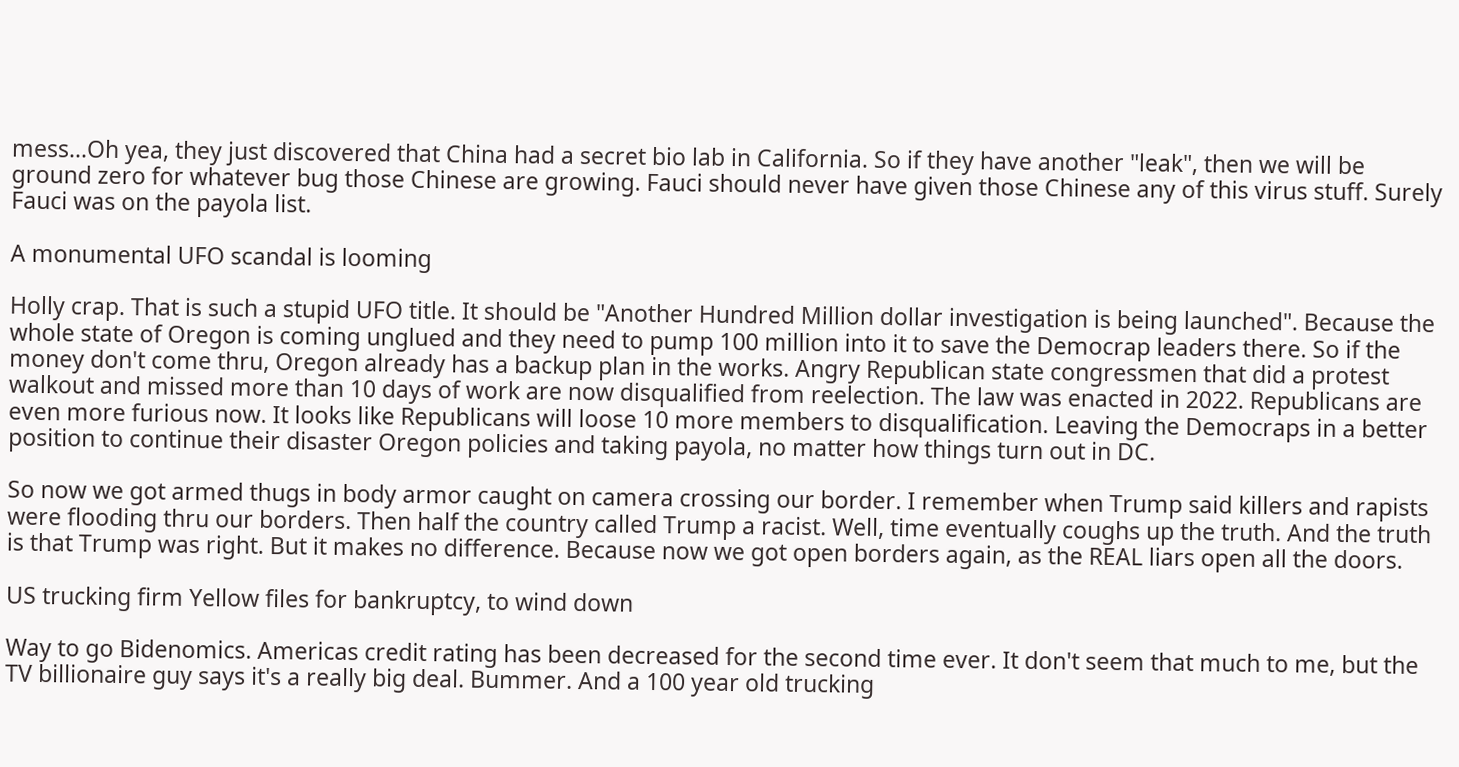mess...Oh yea, they just discovered that China had a secret bio lab in California. So if they have another "leak", then we will be ground zero for whatever bug those Chinese are growing. Fauci should never have given those Chinese any of this virus stuff. Surely Fauci was on the payola list.

A monumental UFO scandal is looming

Holly crap. That is such a stupid UFO title. It should be "Another Hundred Million dollar investigation is being launched". Because the whole state of Oregon is coming unglued and they need to pump 100 million into it to save the Democrap leaders there. So if the money don't come thru, Oregon already has a backup plan in the works. Angry Republican state congressmen that did a protest walkout and missed more than 10 days of work are now disqualified from reelection. The law was enacted in 2022. Republicans are even more furious now. It looks like Republicans will loose 10 more members to disqualification. Leaving the Democraps in a better position to continue their disaster Oregon policies and taking payola, no matter how things turn out in DC.

So now we got armed thugs in body armor caught on camera crossing our border. I remember when Trump said killers and rapists were flooding thru our borders. Then half the country called Trump a racist. Well, time eventually coughs up the truth. And the truth is that Trump was right. But it makes no difference. Because now we got open borders again, as the REAL liars open all the doors.

US trucking firm Yellow files for bankruptcy, to wind down

Way to go Bidenomics. Americas credit rating has been decreased for the second time ever. It don't seem that much to me, but the TV billionaire guy says it's a really big deal. Bummer. And a 100 year old trucking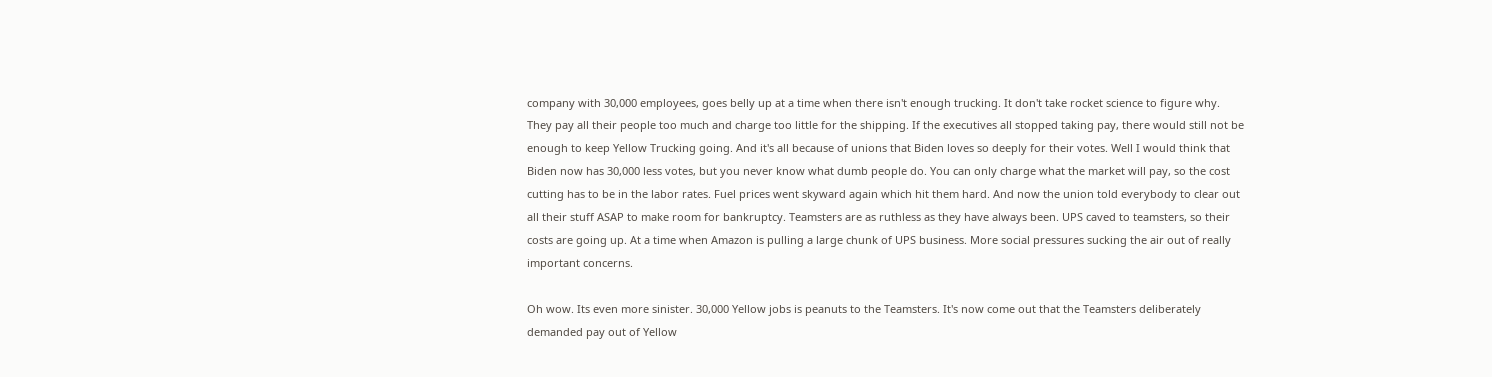company with 30,000 employees, goes belly up at a time when there isn't enough trucking. It don't take rocket science to figure why. They pay all their people too much and charge too little for the shipping. If the executives all stopped taking pay, there would still not be enough to keep Yellow Trucking going. And it's all because of unions that Biden loves so deeply for their votes. Well I would think that Biden now has 30,000 less votes, but you never know what dumb people do. You can only charge what the market will pay, so the cost cutting has to be in the labor rates. Fuel prices went skyward again which hit them hard. And now the union told everybody to clear out all their stuff ASAP to make room for bankruptcy. Teamsters are as ruthless as they have always been. UPS caved to teamsters, so their costs are going up. At a time when Amazon is pulling a large chunk of UPS business. More social pressures sucking the air out of really important concerns.

Oh wow. Its even more sinister. 30,000 Yellow jobs is peanuts to the Teamsters. It's now come out that the Teamsters deliberately demanded pay out of Yellow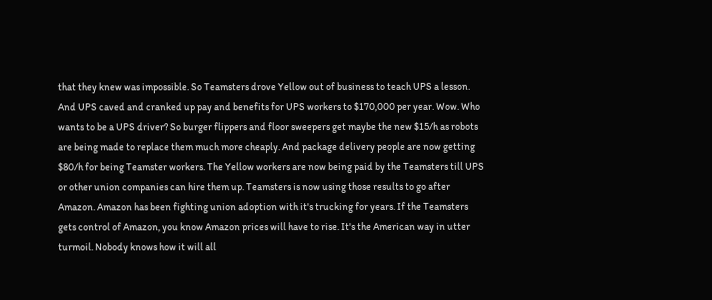that they knew was impossible. So Teamsters drove Yellow out of business to teach UPS a lesson. And UPS caved and cranked up pay and benefits for UPS workers to $170,000 per year. Wow. Who wants to be a UPS driver? So burger flippers and floor sweepers get maybe the new $15/h as robots are being made to replace them much more cheaply. And package delivery people are now getting $80/h for being Teamster workers. The Yellow workers are now being paid by the Teamsters till UPS or other union companies can hire them up. Teamsters is now using those results to go after Amazon. Amazon has been fighting union adoption with it's trucking for years. If the Teamsters gets control of Amazon, you know Amazon prices will have to rise. It's the American way in utter turmoil. Nobody knows how it will all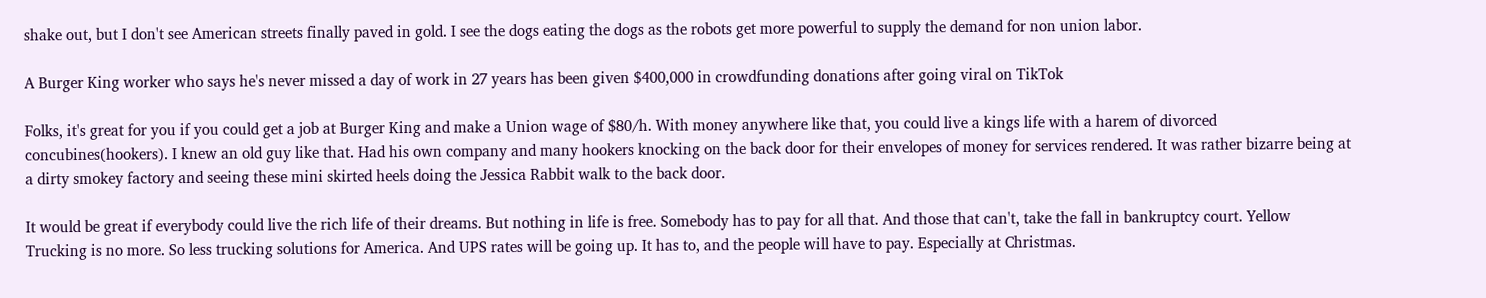shake out, but I don't see American streets finally paved in gold. I see the dogs eating the dogs as the robots get more powerful to supply the demand for non union labor.

A Burger King worker who says he's never missed a day of work in 27 years has been given $400,000 in crowdfunding donations after going viral on TikTok

Folks, it's great for you if you could get a job at Burger King and make a Union wage of $80/h. With money anywhere like that, you could live a kings life with a harem of divorced concubines(hookers). I knew an old guy like that. Had his own company and many hookers knocking on the back door for their envelopes of money for services rendered. It was rather bizarre being at a dirty smokey factory and seeing these mini skirted heels doing the Jessica Rabbit walk to the back door.

It would be great if everybody could live the rich life of their dreams. But nothing in life is free. Somebody has to pay for all that. And those that can't, take the fall in bankruptcy court. Yellow Trucking is no more. So less trucking solutions for America. And UPS rates will be going up. It has to, and the people will have to pay. Especially at Christmas.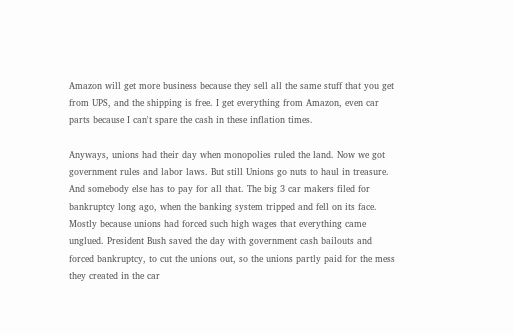Amazon will get more business because they sell all the same stuff that you get from UPS, and the shipping is free. I get everything from Amazon, even car parts because I can't spare the cash in these inflation times.

Anyways, unions had their day when monopolies ruled the land. Now we got government rules and labor laws. But still Unions go nuts to haul in treasure. And somebody else has to pay for all that. The big 3 car makers filed for bankruptcy long ago, when the banking system tripped and fell on its face. Mostly because unions had forced such high wages that everything came unglued. President Bush saved the day with government cash bailouts and forced bankruptcy, to cut the unions out, so the unions partly paid for the mess they created in the car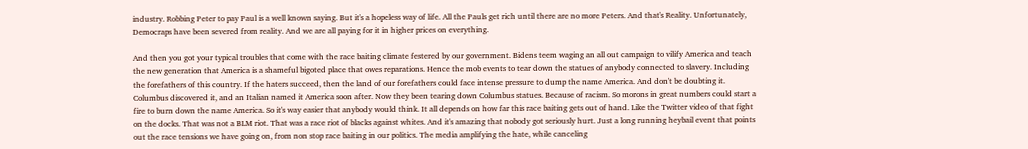industry. Robbing Peter to pay Paul is a well known saying. But it's a hopeless way of life. All the Pauls get rich until there are no more Peters. And that's Reality. Unfortunately, Democraps have been severed from reality. And we are all paying for it in higher prices on everything.

And then you got your typical troubles that come with the race baiting climate festered by our government. Bidens teem waging an all out campaign to vilify America and teach the new generation that America is a shameful bigoted place that owes reparations. Hence the mob events to tear down the statues of anybody connected to slavery. Including the forefathers of this country. If the haters succeed, then the land of our forefathers could face intense pressure to dump the name America. And don't be doubting it. Columbus discovered it, and an Italian named it America soon after. Now they been tearing down Columbus statues. Because of racism. So morons in great numbers could start a fire to burn down the name America. So it's way easier that anybody would think. It all depends on how far this race baiting gets out of hand. Like the Twitter video of that fight on the docks. That was not a BLM riot. That was a race riot of blacks against whites. And it's amazing that nobody got seriously hurt. Just a long running heybail event that points out the race tensions we have going on, from non stop race baiting in our politics. The media amplifying the hate, while canceling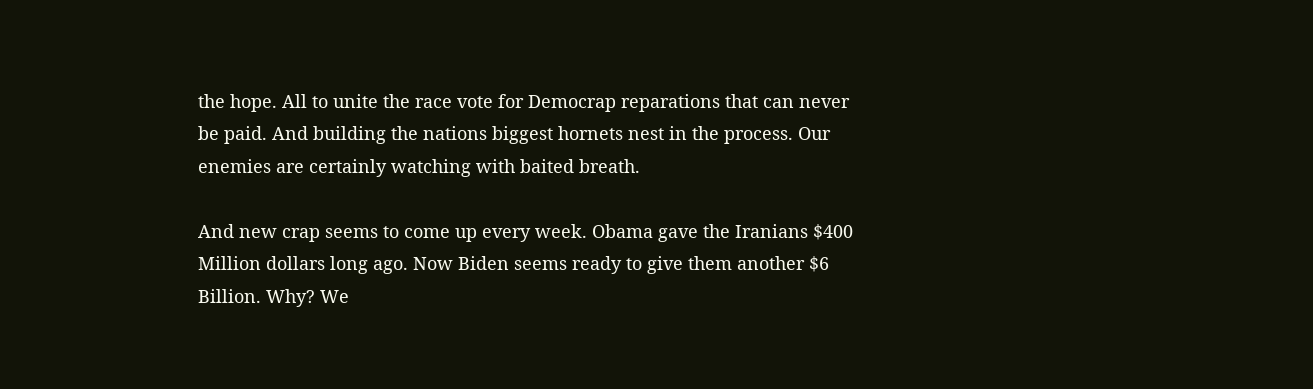the hope. All to unite the race vote for Democrap reparations that can never be paid. And building the nations biggest hornets nest in the process. Our enemies are certainly watching with baited breath.

And new crap seems to come up every week. Obama gave the Iranians $400 Million dollars long ago. Now Biden seems ready to give them another $6 Billion. Why? We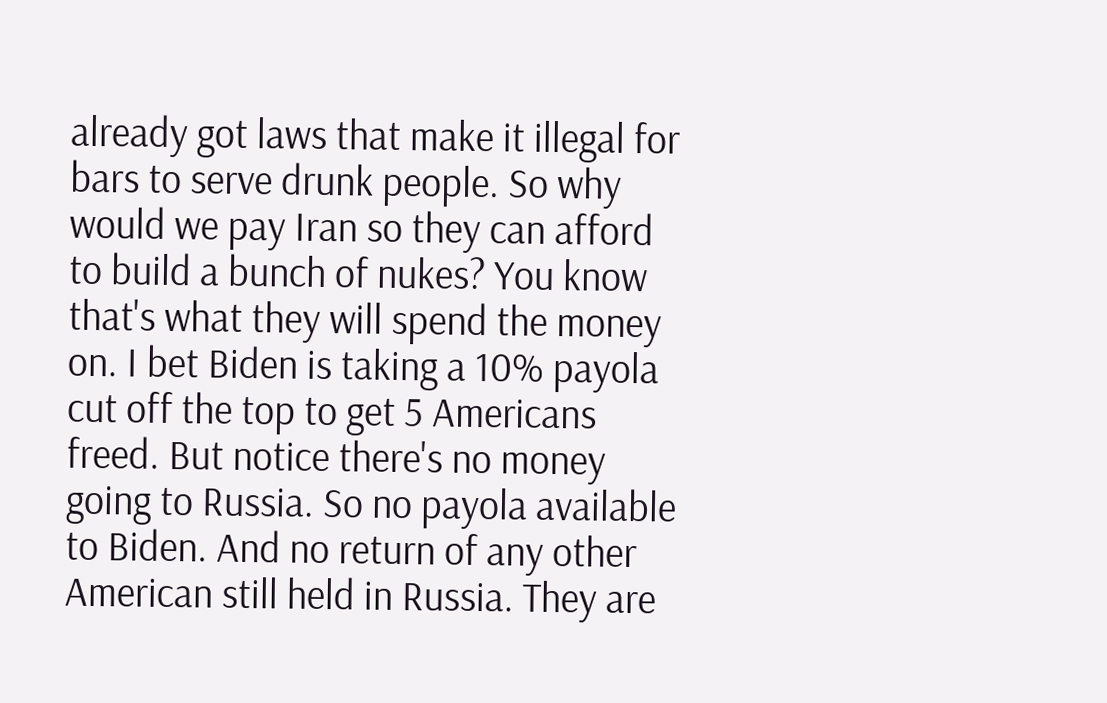already got laws that make it illegal for bars to serve drunk people. So why would we pay Iran so they can afford to build a bunch of nukes? You know that's what they will spend the money on. I bet Biden is taking a 10% payola cut off the top to get 5 Americans freed. But notice there's no money going to Russia. So no payola available to Biden. And no return of any other American still held in Russia. They are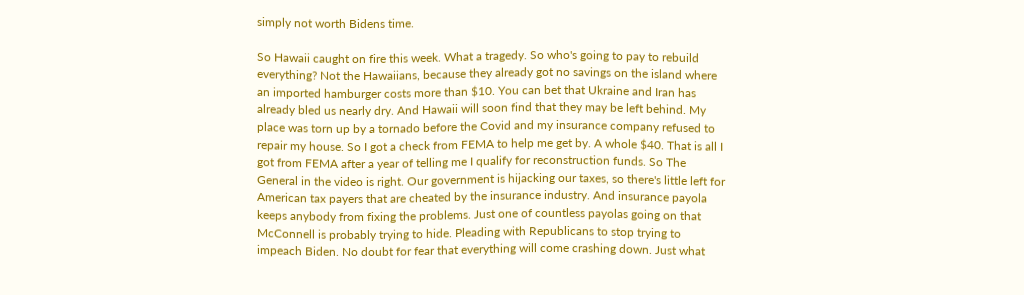simply not worth Bidens time.

So Hawaii caught on fire this week. What a tragedy. So who's going to pay to rebuild everything? Not the Hawaiians, because they already got no savings on the island where an imported hamburger costs more than $10. You can bet that Ukraine and Iran has already bled us nearly dry. And Hawaii will soon find that they may be left behind. My place was torn up by a tornado before the Covid and my insurance company refused to repair my house. So I got a check from FEMA to help me get by. A whole $40. That is all I got from FEMA after a year of telling me I qualify for reconstruction funds. So The General in the video is right. Our government is hijacking our taxes, so there's little left for American tax payers that are cheated by the insurance industry. And insurance payola keeps anybody from fixing the problems. Just one of countless payolas going on that McConnell is probably trying to hide. Pleading with Republicans to stop trying to impeach Biden. No doubt for fear that everything will come crashing down. Just what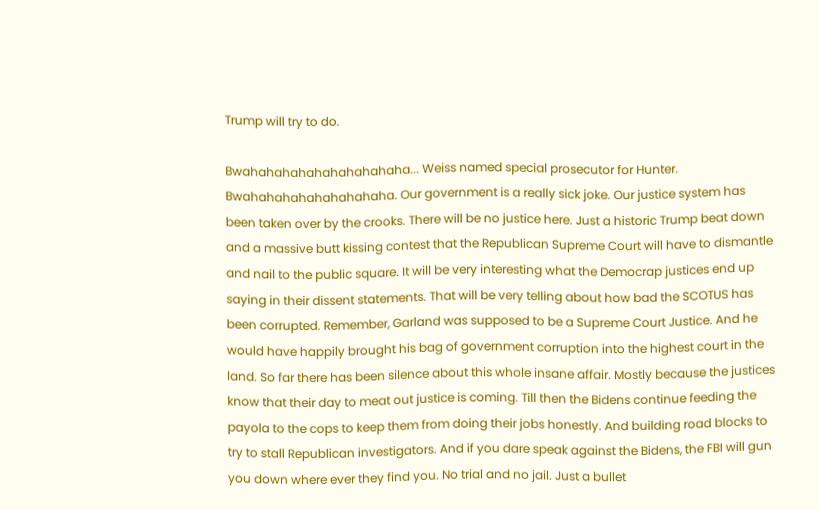Trump will try to do.

Bwahahahahahahahahahaha... Weiss named special prosecutor for Hunter. Bwahahahahahahahahaha. Our government is a really sick joke. Our justice system has been taken over by the crooks. There will be no justice here. Just a historic Trump beat down and a massive butt kissing contest that the Republican Supreme Court will have to dismantle and nail to the public square. It will be very interesting what the Democrap justices end up saying in their dissent statements. That will be very telling about how bad the SCOTUS has been corrupted. Remember, Garland was supposed to be a Supreme Court Justice. And he would have happily brought his bag of government corruption into the highest court in the land. So far there has been silence about this whole insane affair. Mostly because the justices know that their day to meat out justice is coming. Till then the Bidens continue feeding the payola to the cops to keep them from doing their jobs honestly. And building road blocks to try to stall Republican investigators. And if you dare speak against the Bidens, the FBI will gun you down where ever they find you. No trial and no jail. Just a bullet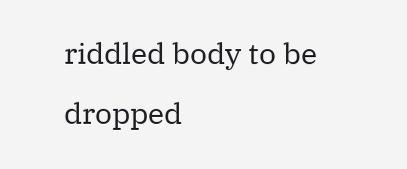riddled body to be dropped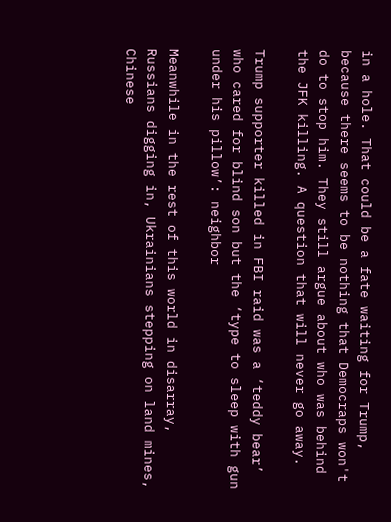in a hole. That could be a fate waiting for Trump, because there seems to be nothing that Democraps won't do to stop him. They still argue about who was behind the JFK killing. A question that will never go away.

Trump supporter killed in FBI raid was a ‘teddy bear’ who cared for blind son but the ‘type to sleep with gun under his pillow’: neighbor

Meanwhile in the rest of this world in disarray, Russians digging in, Ukrainians stepping on land mines, Chinese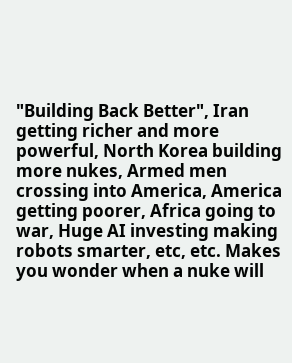"Building Back Better", Iran getting richer and more powerful, North Korea building more nukes, Armed men crossing into America, America getting poorer, Africa going to war, Huge AI investing making robots smarter, etc, etc. Makes you wonder when a nuke will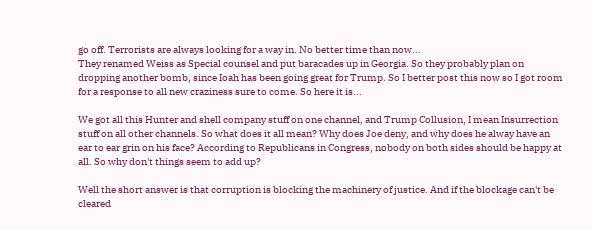go off. Terrorists are always looking for a way in. No better time than now...
They renamed Weiss as Special counsel and put baracades up in Georgia. So they probably plan on dropping another bomb, since Ioah has been going great for Trump. So I better post this now so I got room for a response to all new craziness sure to come. So here it is...

We got all this Hunter and shell company stuff on one channel, and Trump Collusion, I mean Insurrection stuff on all other channels. So what does it all mean? Why does Joe deny, and why does he alway have an ear to ear grin on his face? According to Republicans in Congress, nobody on both sides should be happy at all. So why don't things seem to add up?

Well the short answer is that corruption is blocking the machinery of justice. And if the blockage can't be cleared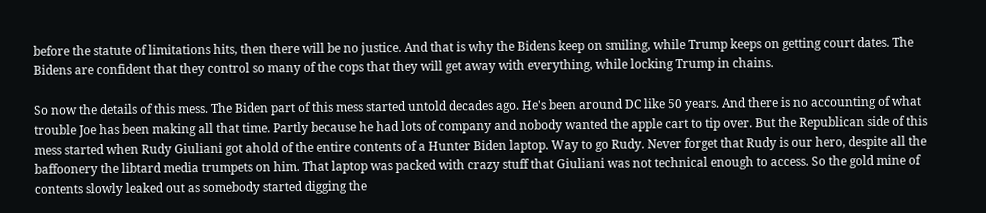before the statute of limitations hits, then there will be no justice. And that is why the Bidens keep on smiling, while Trump keeps on getting court dates. The Bidens are confident that they control so many of the cops that they will get away with everything, while locking Trump in chains.

So now the details of this mess. The Biden part of this mess started untold decades ago. He's been around DC like 50 years. And there is no accounting of what trouble Joe has been making all that time. Partly because he had lots of company and nobody wanted the apple cart to tip over. But the Republican side of this mess started when Rudy Giuliani got ahold of the entire contents of a Hunter Biden laptop. Way to go Rudy. Never forget that Rudy is our hero, despite all the baffoonery the libtard media trumpets on him. That laptop was packed with crazy stuff that Giuliani was not technical enough to access. So the gold mine of contents slowly leaked out as somebody started digging the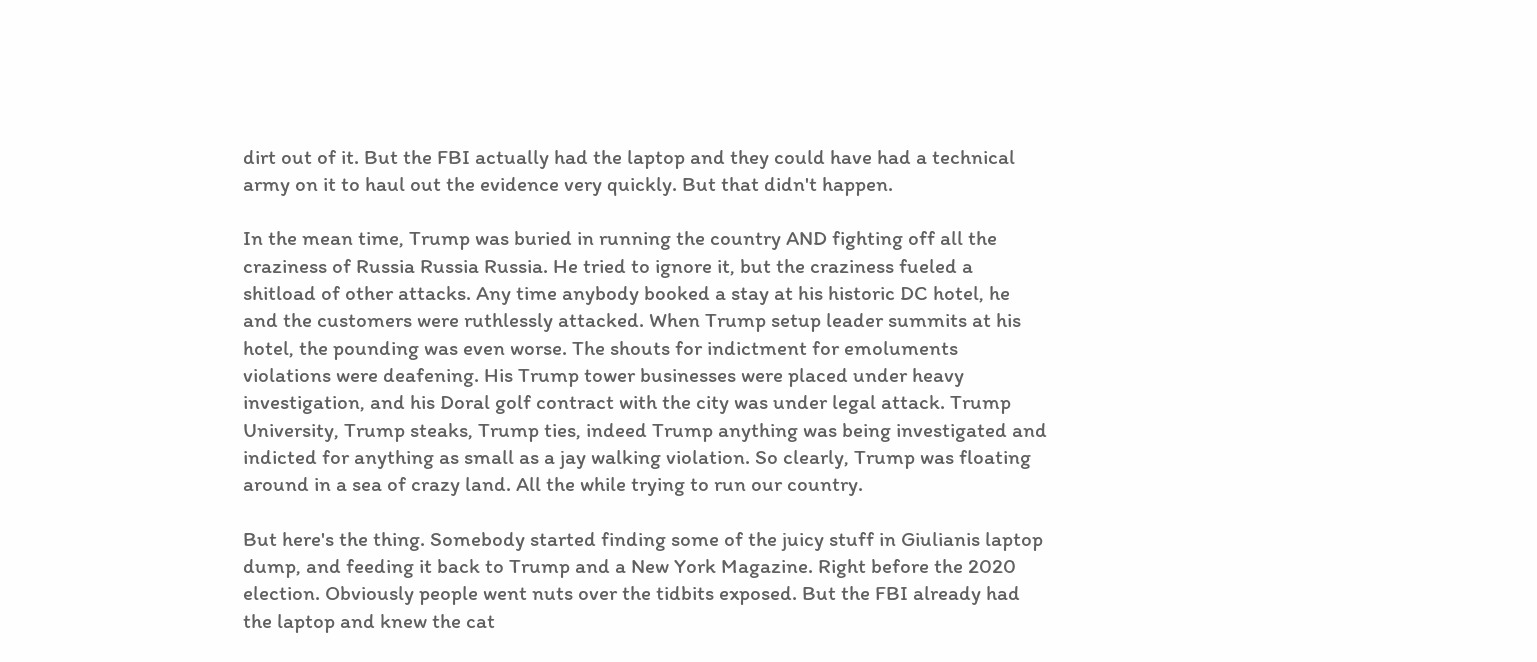dirt out of it. But the FBI actually had the laptop and they could have had a technical army on it to haul out the evidence very quickly. But that didn't happen.

In the mean time, Trump was buried in running the country AND fighting off all the craziness of Russia Russia Russia. He tried to ignore it, but the craziness fueled a shitload of other attacks. Any time anybody booked a stay at his historic DC hotel, he and the customers were ruthlessly attacked. When Trump setup leader summits at his hotel, the pounding was even worse. The shouts for indictment for emoluments violations were deafening. His Trump tower businesses were placed under heavy investigation, and his Doral golf contract with the city was under legal attack. Trump University, Trump steaks, Trump ties, indeed Trump anything was being investigated and indicted for anything as small as a jay walking violation. So clearly, Trump was floating around in a sea of crazy land. All the while trying to run our country.

But here's the thing. Somebody started finding some of the juicy stuff in Giulianis laptop dump, and feeding it back to Trump and a New York Magazine. Right before the 2020 election. Obviously people went nuts over the tidbits exposed. But the FBI already had the laptop and knew the cat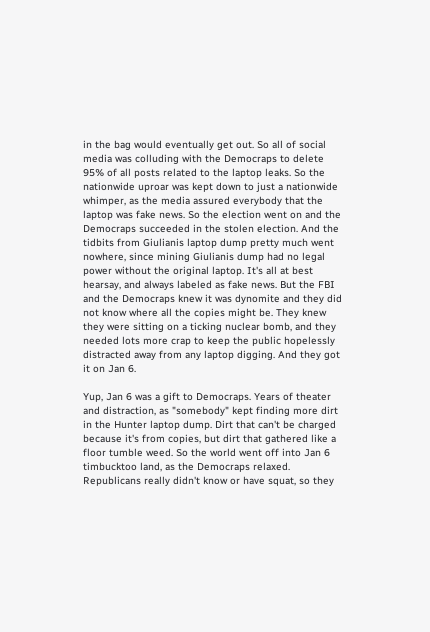in the bag would eventually get out. So all of social media was colluding with the Democraps to delete 95% of all posts related to the laptop leaks. So the nationwide uproar was kept down to just a nationwide whimper, as the media assured everybody that the laptop was fake news. So the election went on and the Democraps succeeded in the stolen election. And the tidbits from Giulianis laptop dump pretty much went nowhere, since mining Giulianis dump had no legal power without the original laptop. It's all at best hearsay, and always labeled as fake news. But the FBI and the Democraps knew it was dynomite and they did not know where all the copies might be. They knew they were sitting on a ticking nuclear bomb, and they needed lots more crap to keep the public hopelessly distracted away from any laptop digging. And they got it on Jan 6.

Yup, Jan 6 was a gift to Democraps. Years of theater and distraction, as "somebody" kept finding more dirt in the Hunter laptop dump. Dirt that can't be charged because it's from copies, but dirt that gathered like a floor tumble weed. So the world went off into Jan 6 timbucktoo land, as the Democraps relaxed. Republicans really didn't know or have squat, so they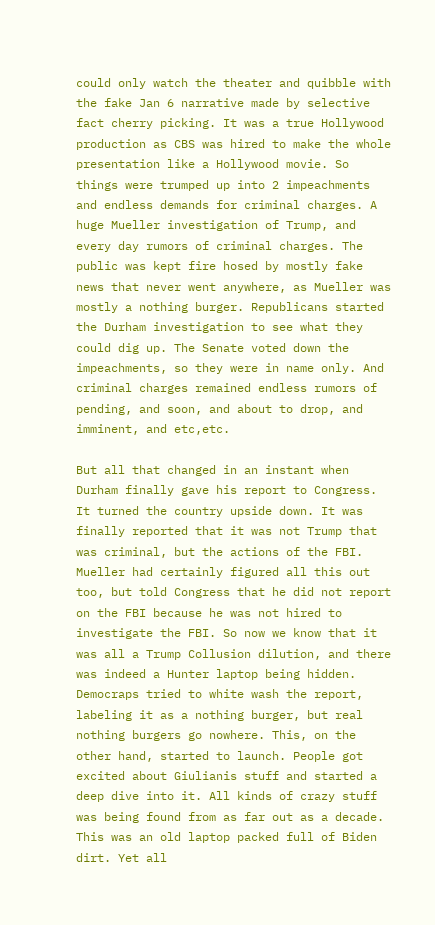could only watch the theater and quibble with the fake Jan 6 narrative made by selective fact cherry picking. It was a true Hollywood production as CBS was hired to make the whole presentation like a Hollywood movie. So things were trumped up into 2 impeachments and endless demands for criminal charges. A huge Mueller investigation of Trump, and every day rumors of criminal charges. The public was kept fire hosed by mostly fake news that never went anywhere, as Mueller was mostly a nothing burger. Republicans started the Durham investigation to see what they could dig up. The Senate voted down the impeachments, so they were in name only. And criminal charges remained endless rumors of pending, and soon, and about to drop, and imminent, and etc,etc.

But all that changed in an instant when Durham finally gave his report to Congress. It turned the country upside down. It was finally reported that it was not Trump that was criminal, but the actions of the FBI. Mueller had certainly figured all this out too, but told Congress that he did not report on the FBI because he was not hired to investigate the FBI. So now we know that it was all a Trump Collusion dilution, and there was indeed a Hunter laptop being hidden. Democraps tried to white wash the report, labeling it as a nothing burger, but real nothing burgers go nowhere. This, on the other hand, started to launch. People got excited about Giulianis stuff and started a deep dive into it. All kinds of crazy stuff was being found from as far out as a decade. This was an old laptop packed full of Biden dirt. Yet all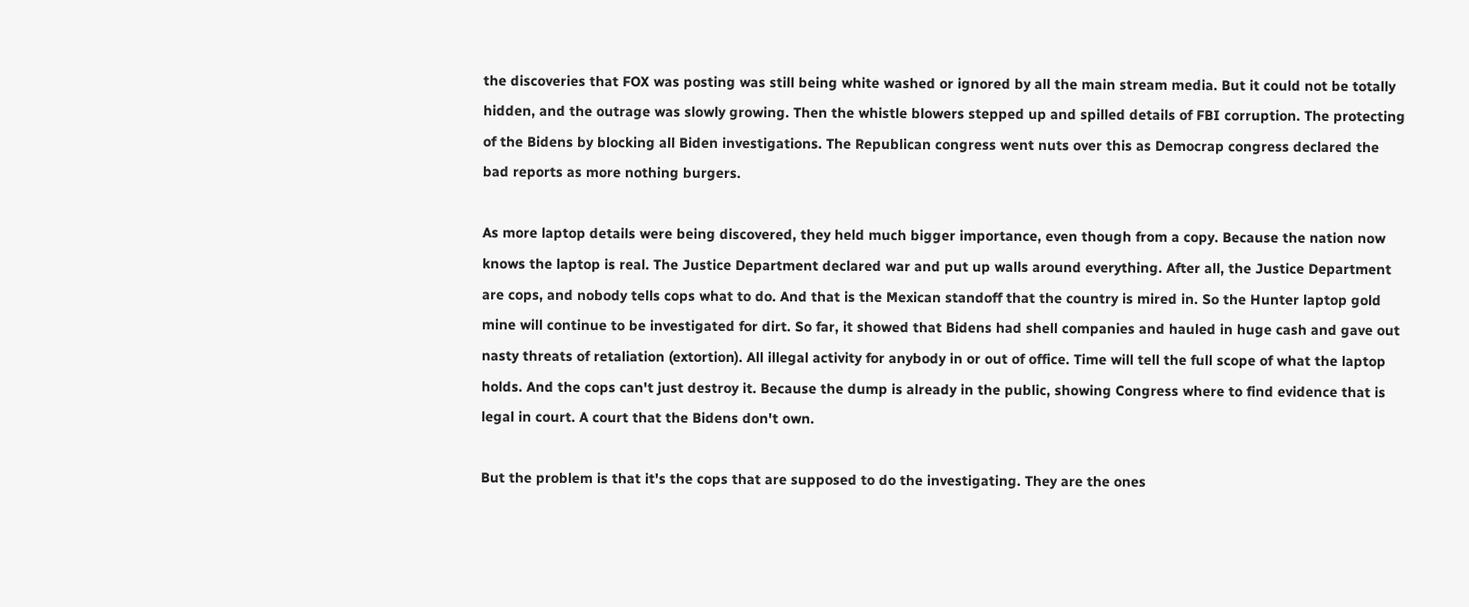the discoveries that FOX was posting was still being white washed or ignored by all the main stream media. But it could not be totally hidden, and the outrage was slowly growing. Then the whistle blowers stepped up and spilled details of FBI corruption. The protecting of the Bidens by blocking all Biden investigations. The Republican congress went nuts over this as Democrap congress declared the bad reports as more nothing burgers.

As more laptop details were being discovered, they held much bigger importance, even though from a copy. Because the nation now knows the laptop is real. The Justice Department declared war and put up walls around everything. After all, the Justice Department are cops, and nobody tells cops what to do. And that is the Mexican standoff that the country is mired in. So the Hunter laptop gold mine will continue to be investigated for dirt. So far, it showed that Bidens had shell companies and hauled in huge cash and gave out nasty threats of retaliation (extortion). All illegal activity for anybody in or out of office. Time will tell the full scope of what the laptop holds. And the cops can't just destroy it. Because the dump is already in the public, showing Congress where to find evidence that is legal in court. A court that the Bidens don't own.

But the problem is that it's the cops that are supposed to do the investigating. They are the ones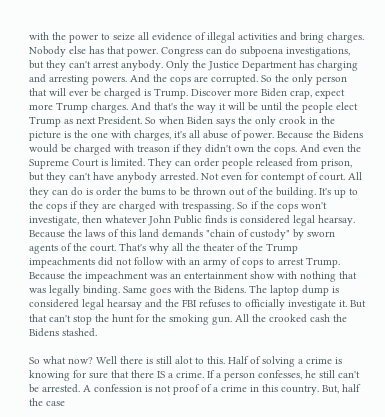with the power to seize all evidence of illegal activities and bring charges. Nobody else has that power. Congress can do subpoena investigations, but they can't arrest anybody. Only the Justice Department has charging and arresting powers. And the cops are corrupted. So the only person that will ever be charged is Trump. Discover more Biden crap, expect more Trump charges. And that's the way it will be until the people elect Trump as next President. So when Biden says the only crook in the picture is the one with charges, it's all abuse of power. Because the Bidens would be charged with treason if they didn't own the cops. And even the Supreme Court is limited. They can order people released from prison, but they can't have anybody arrested. Not even for contempt of court. All they can do is order the bums to be thrown out of the building. It's up to the cops if they are charged with trespassing. So if the cops won't investigate, then whatever John Public finds is considered legal hearsay. Because the laws of this land demands "chain of custody" by sworn agents of the court. That's why all the theater of the Trump impeachments did not follow with an army of cops to arrest Trump. Because the impeachment was an entertainment show with nothing that was legally binding. Same goes with the Bidens. The laptop dump is considered legal hearsay and the FBI refuses to officially investigate it. But that can't stop the hunt for the smoking gun. All the crooked cash the Bidens stashed.

So what now? Well there is still alot to this. Half of solving a crime is knowing for sure that there IS a crime. If a person confesses, he still can't be arrested. A confession is not proof of a crime in this country. But, half the case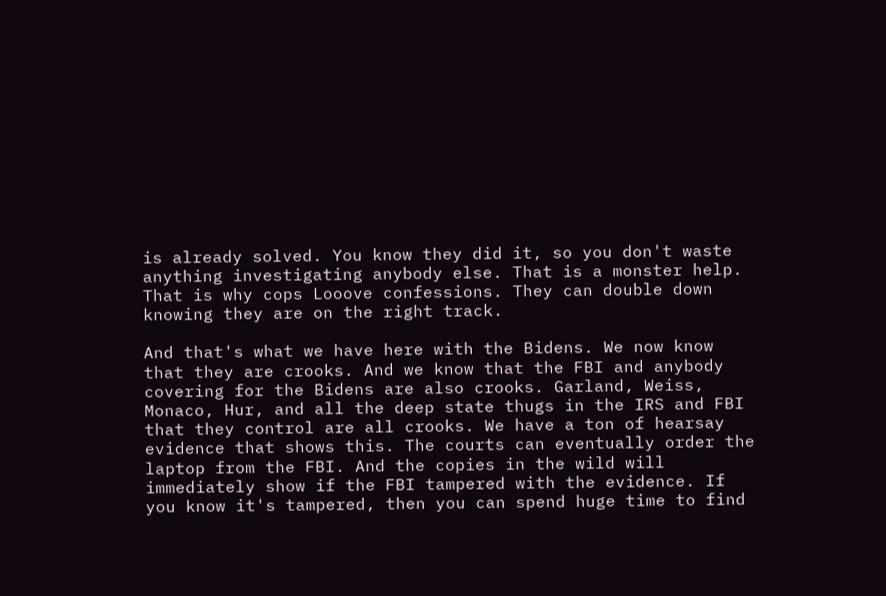is already solved. You know they did it, so you don't waste anything investigating anybody else. That is a monster help. That is why cops Looove confessions. They can double down knowing they are on the right track.

And that's what we have here with the Bidens. We now know that they are crooks. And we know that the FBI and anybody covering for the Bidens are also crooks. Garland, Weiss, Monaco, Hur, and all the deep state thugs in the IRS and FBI that they control are all crooks. We have a ton of hearsay evidence that shows this. The courts can eventually order the laptop from the FBI. And the copies in the wild will immediately show if the FBI tampered with the evidence. If you know it's tampered, then you can spend huge time to find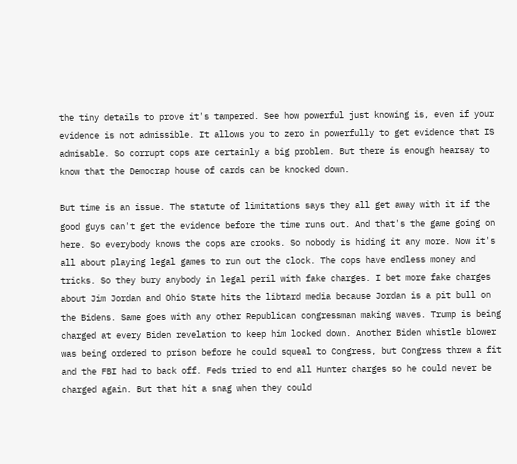the tiny details to prove it's tampered. See how powerful just knowing is, even if your evidence is not admissible. It allows you to zero in powerfully to get evidence that IS admisable. So corrupt cops are certainly a big problem. But there is enough hearsay to know that the Democrap house of cards can be knocked down.

But time is an issue. The statute of limitations says they all get away with it if the good guys can't get the evidence before the time runs out. And that's the game going on here. So everybody knows the cops are crooks. So nobody is hiding it any more. Now it's all about playing legal games to run out the clock. The cops have endless money and tricks. So they bury anybody in legal peril with fake charges. I bet more fake charges about Jim Jordan and Ohio State hits the libtard media because Jordan is a pit bull on the Bidens. Same goes with any other Republican congressman making waves. Trump is being charged at every Biden revelation to keep him locked down. Another Biden whistle blower was being ordered to prison before he could squeal to Congress, but Congress threw a fit and the FBI had to back off. Feds tried to end all Hunter charges so he could never be charged again. But that hit a snag when they could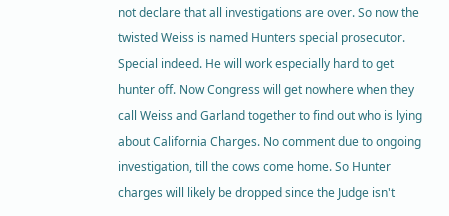not declare that all investigations are over. So now the twisted Weiss is named Hunters special prosecutor. Special indeed. He will work especially hard to get hunter off. Now Congress will get nowhere when they call Weiss and Garland together to find out who is lying about California Charges. No comment due to ongoing investigation, till the cows come home. So Hunter charges will likely be dropped since the Judge isn't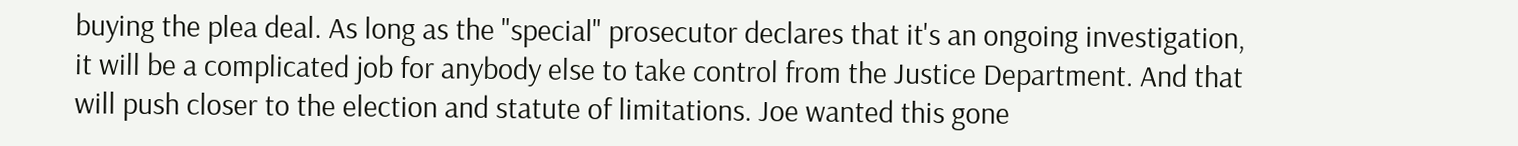buying the plea deal. As long as the "special" prosecutor declares that it's an ongoing investigation, it will be a complicated job for anybody else to take control from the Justice Department. And that will push closer to the election and statute of limitations. Joe wanted this gone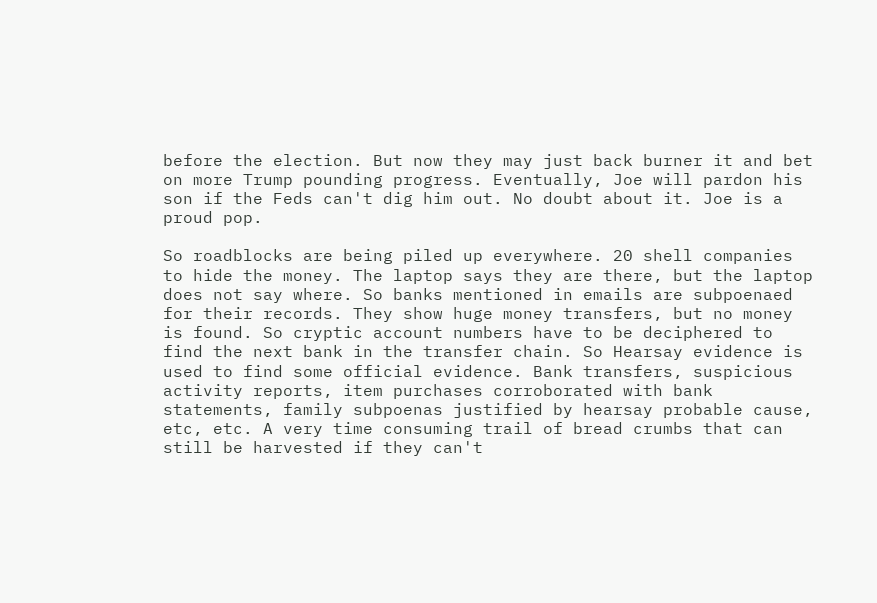before the election. But now they may just back burner it and bet on more Trump pounding progress. Eventually, Joe will pardon his son if the Feds can't dig him out. No doubt about it. Joe is a proud pop.

So roadblocks are being piled up everywhere. 20 shell companies to hide the money. The laptop says they are there, but the laptop does not say where. So banks mentioned in emails are subpoenaed for their records. They show huge money transfers, but no money is found. So cryptic account numbers have to be deciphered to find the next bank in the transfer chain. So Hearsay evidence is used to find some official evidence. Bank transfers, suspicious activity reports, item purchases corroborated with bank statements, family subpoenas justified by hearsay probable cause, etc, etc. A very time consuming trail of bread crumbs that can still be harvested if they can't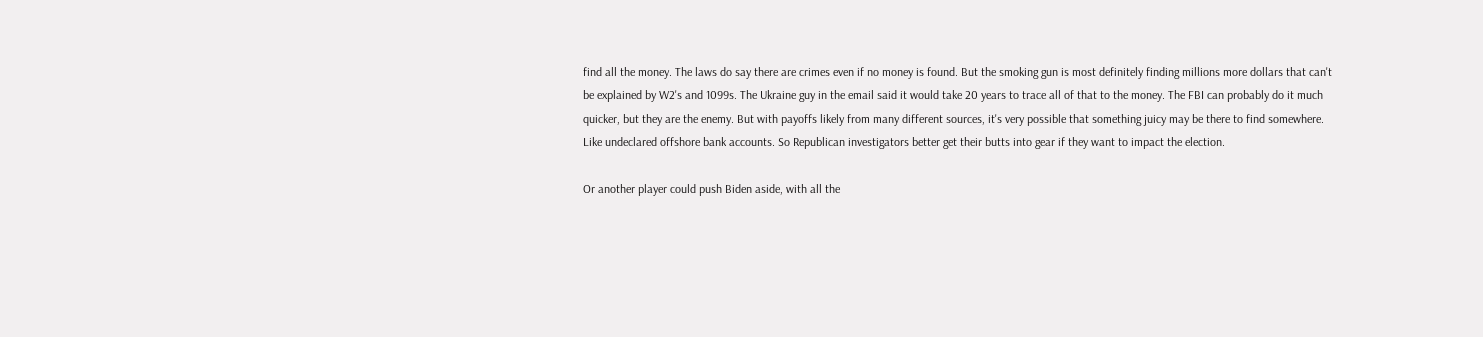find all the money. The laws do say there are crimes even if no money is found. But the smoking gun is most definitely finding millions more dollars that can't be explained by W2's and 1099s. The Ukraine guy in the email said it would take 20 years to trace all of that to the money. The FBI can probably do it much quicker, but they are the enemy. But with payoffs likely from many different sources, it's very possible that something juicy may be there to find somewhere. Like undeclared offshore bank accounts. So Republican investigators better get their butts into gear if they want to impact the election.

Or another player could push Biden aside, with all the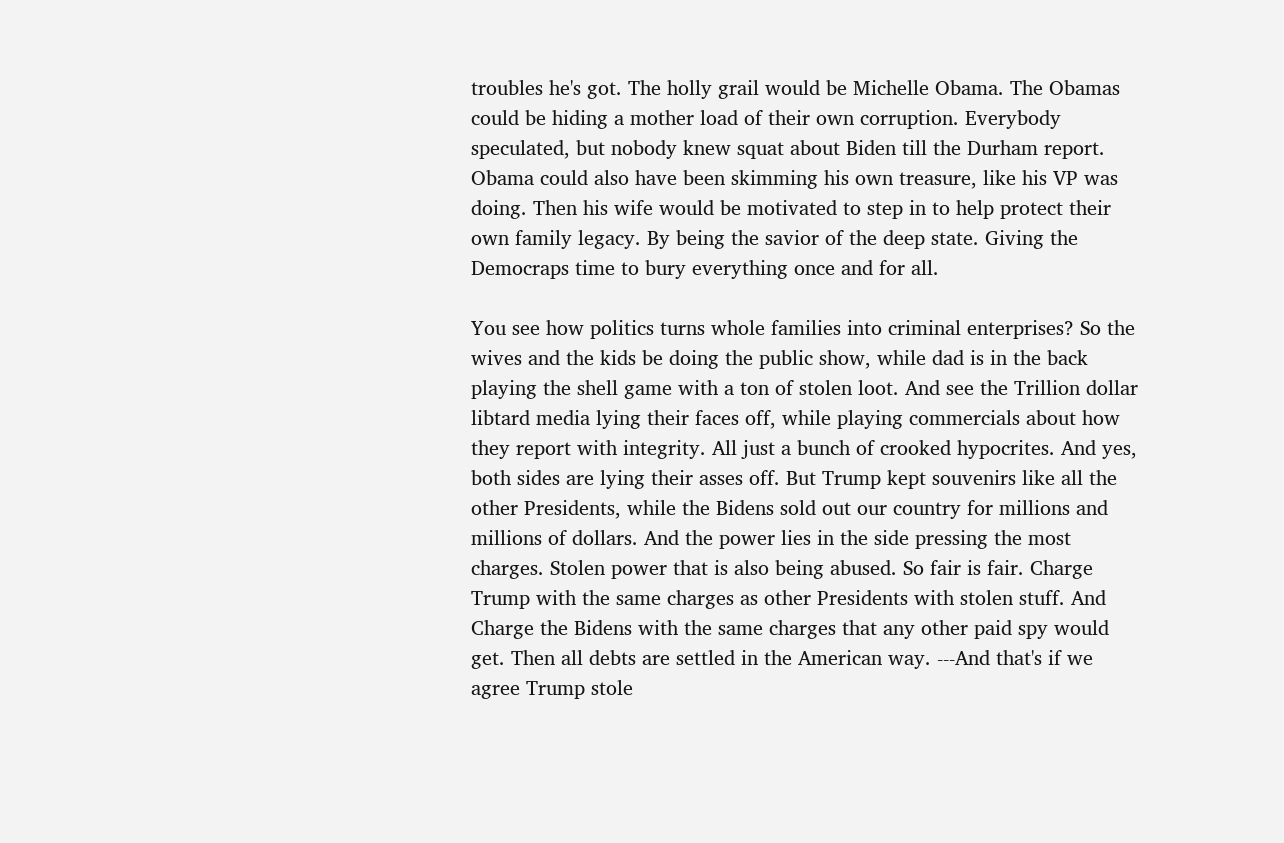troubles he's got. The holly grail would be Michelle Obama. The Obamas could be hiding a mother load of their own corruption. Everybody speculated, but nobody knew squat about Biden till the Durham report. Obama could also have been skimming his own treasure, like his VP was doing. Then his wife would be motivated to step in to help protect their own family legacy. By being the savior of the deep state. Giving the Democraps time to bury everything once and for all.

You see how politics turns whole families into criminal enterprises? So the wives and the kids be doing the public show, while dad is in the back playing the shell game with a ton of stolen loot. And see the Trillion dollar libtard media lying their faces off, while playing commercials about how they report with integrity. All just a bunch of crooked hypocrites. And yes, both sides are lying their asses off. But Trump kept souvenirs like all the other Presidents, while the Bidens sold out our country for millions and millions of dollars. And the power lies in the side pressing the most charges. Stolen power that is also being abused. So fair is fair. Charge Trump with the same charges as other Presidents with stolen stuff. And Charge the Bidens with the same charges that any other paid spy would get. Then all debts are settled in the American way. ---And that's if we agree Trump stole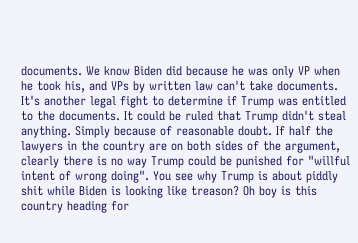documents. We know Biden did because he was only VP when he took his, and VPs by written law can't take documents. It's another legal fight to determine if Trump was entitled to the documents. It could be ruled that Trump didn't steal anything. Simply because of reasonable doubt. If half the lawyers in the country are on both sides of the argument, clearly there is no way Trump could be punished for "willful intent of wrong doing". You see why Trump is about piddly shit while Biden is looking like treason? Oh boy is this country heading for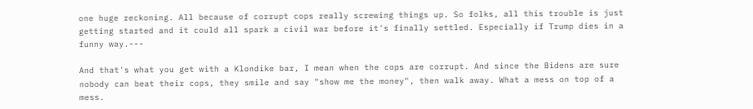one huge reckoning. All because of corrupt cops really screwing things up. So folks, all this trouble is just getting started and it could all spark a civil war before it's finally settled. Especially if Trump dies in a funny way.---

And that's what you get with a Klondike bar, I mean when the cops are corrupt. And since the Bidens are sure nobody can beat their cops, they smile and say "show me the money", then walk away. What a mess on top of a mess.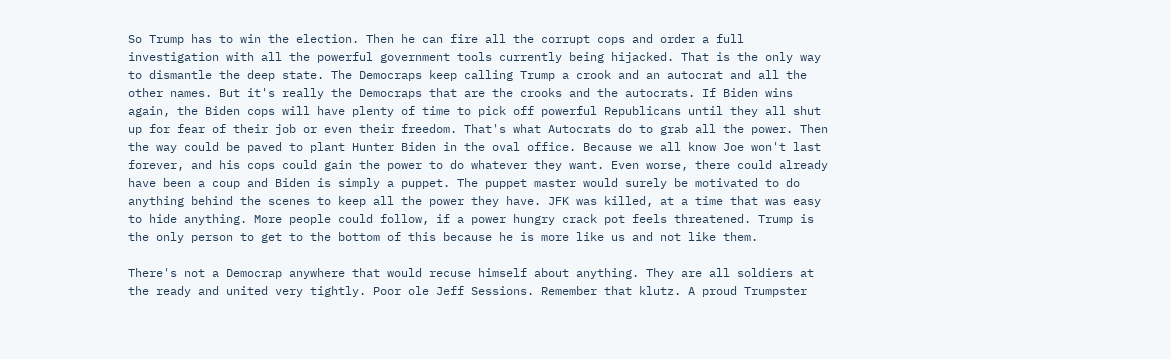So Trump has to win the election. Then he can fire all the corrupt cops and order a full investigation with all the powerful government tools currently being hijacked. That is the only way to dismantle the deep state. The Democraps keep calling Trump a crook and an autocrat and all the other names. But it's really the Democraps that are the crooks and the autocrats. If Biden wins again, the Biden cops will have plenty of time to pick off powerful Republicans until they all shut up for fear of their job or even their freedom. That's what Autocrats do to grab all the power. Then the way could be paved to plant Hunter Biden in the oval office. Because we all know Joe won't last forever, and his cops could gain the power to do whatever they want. Even worse, there could already have been a coup and Biden is simply a puppet. The puppet master would surely be motivated to do anything behind the scenes to keep all the power they have. JFK was killed, at a time that was easy to hide anything. More people could follow, if a power hungry crack pot feels threatened. Trump is the only person to get to the bottom of this because he is more like us and not like them.

There's not a Democrap anywhere that would recuse himself about anything. They are all soldiers at the ready and united very tightly. Poor ole Jeff Sessions. Remember that klutz. A proud Trumpster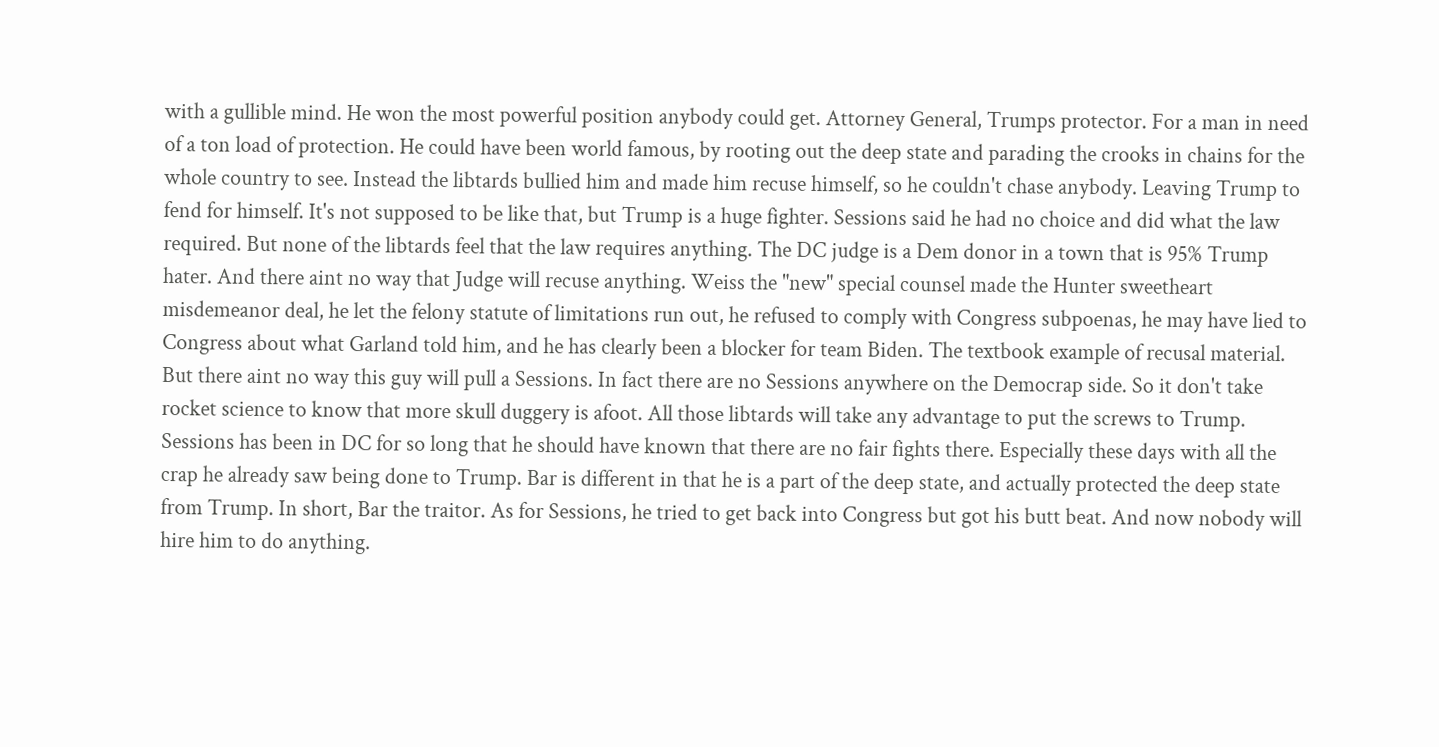with a gullible mind. He won the most powerful position anybody could get. Attorney General, Trumps protector. For a man in need of a ton load of protection. He could have been world famous, by rooting out the deep state and parading the crooks in chains for the whole country to see. Instead the libtards bullied him and made him recuse himself, so he couldn't chase anybody. Leaving Trump to fend for himself. It's not supposed to be like that, but Trump is a huge fighter. Sessions said he had no choice and did what the law required. But none of the libtards feel that the law requires anything. The DC judge is a Dem donor in a town that is 95% Trump hater. And there aint no way that Judge will recuse anything. Weiss the "new" special counsel made the Hunter sweetheart misdemeanor deal, he let the felony statute of limitations run out, he refused to comply with Congress subpoenas, he may have lied to Congress about what Garland told him, and he has clearly been a blocker for team Biden. The textbook example of recusal material. But there aint no way this guy will pull a Sessions. In fact there are no Sessions anywhere on the Democrap side. So it don't take rocket science to know that more skull duggery is afoot. All those libtards will take any advantage to put the screws to Trump. Sessions has been in DC for so long that he should have known that there are no fair fights there. Especially these days with all the crap he already saw being done to Trump. Bar is different in that he is a part of the deep state, and actually protected the deep state from Trump. In short, Bar the traitor. As for Sessions, he tried to get back into Congress but got his butt beat. And now nobody will hire him to do anything.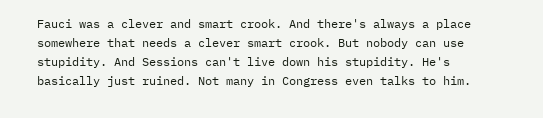Fauci was a clever and smart crook. And there's always a place somewhere that needs a clever smart crook. But nobody can use stupidity. And Sessions can't live down his stupidity. He's basically just ruined. Not many in Congress even talks to him.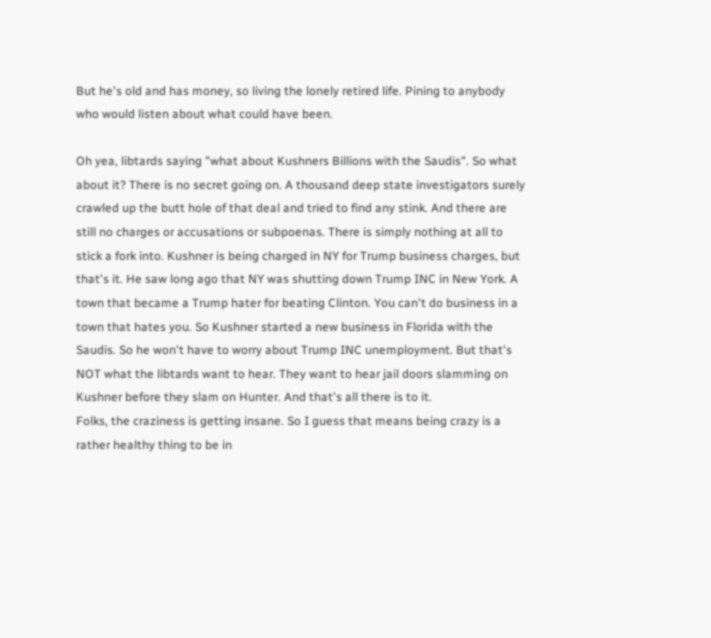But he's old and has money, so living the lonely retired life. Pining to anybody who would listen about what could have been.

Oh yea, libtards saying "what about Kushners Billions with the Saudis". So what about it? There is no secret going on. A thousand deep state investigators surely crawled up the butt hole of that deal and tried to find any stink. And there are still no charges or accusations or subpoenas. There is simply nothing at all to stick a fork into. Kushner is being charged in NY for Trump business charges, but that's it. He saw long ago that NY was shutting down Trump INC in New York. A town that became a Trump hater for beating Clinton. You can't do business in a town that hates you. So Kushner started a new business in Florida with the Saudis. So he won't have to worry about Trump INC unemployment. But that's NOT what the libtards want to hear. They want to hear jail doors slamming on Kushner before they slam on Hunter. And that's all there is to it.
Folks, the craziness is getting insane. So I guess that means being crazy is a rather healthy thing to be in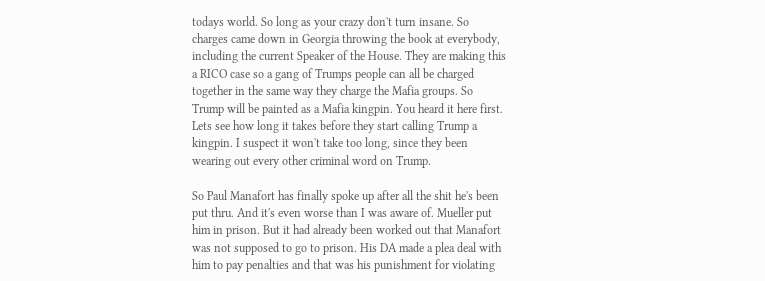todays world. So long as your crazy don't turn insane. So charges came down in Georgia throwing the book at everybody, including the current Speaker of the House. They are making this a RICO case so a gang of Trumps people can all be charged together in the same way they charge the Mafia groups. So Trump will be painted as a Mafia kingpin. You heard it here first. Lets see how long it takes before they start calling Trump a kingpin. I suspect it won't take too long, since they been wearing out every other criminal word on Trump.

So Paul Manafort has finally spoke up after all the shit he's been put thru. And it's even worse than I was aware of. Mueller put him in prison. But it had already been worked out that Manafort was not supposed to go to prison. His DA made a plea deal with him to pay penalties and that was his punishment for violating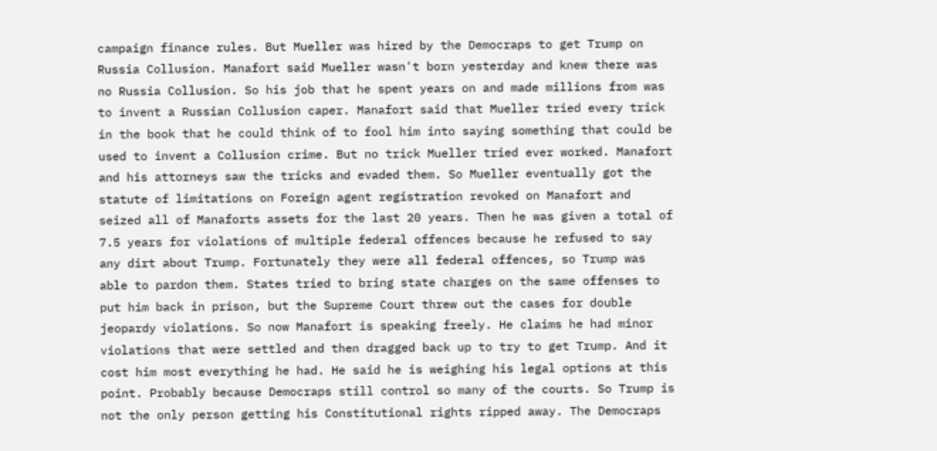campaign finance rules. But Mueller was hired by the Democraps to get Trump on Russia Collusion. Manafort said Mueller wasn't born yesterday and knew there was no Russia Collusion. So his job that he spent years on and made millions from was to invent a Russian Collusion caper. Manafort said that Mueller tried every trick in the book that he could think of to fool him into saying something that could be used to invent a Collusion crime. But no trick Mueller tried ever worked. Manafort and his attorneys saw the tricks and evaded them. So Mueller eventually got the statute of limitations on Foreign agent registration revoked on Manafort and seized all of Manaforts assets for the last 20 years. Then he was given a total of 7.5 years for violations of multiple federal offences because he refused to say any dirt about Trump. Fortunately they were all federal offences, so Trump was able to pardon them. States tried to bring state charges on the same offenses to put him back in prison, but the Supreme Court threw out the cases for double jeopardy violations. So now Manafort is speaking freely. He claims he had minor violations that were settled and then dragged back up to try to get Trump. And it cost him most everything he had. He said he is weighing his legal options at this point. Probably because Democraps still control so many of the courts. So Trump is not the only person getting his Constitutional rights ripped away. The Democraps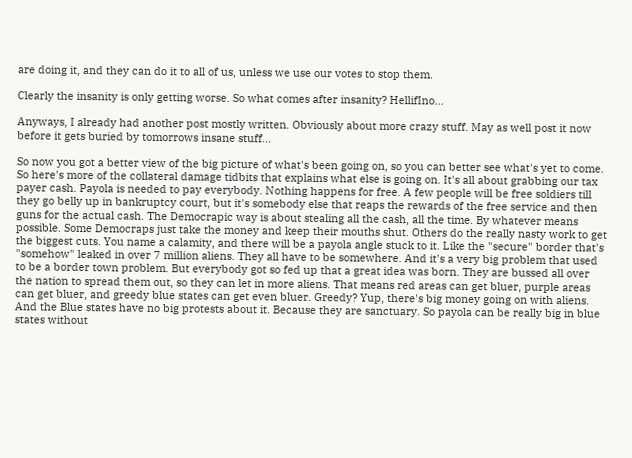are doing it, and they can do it to all of us, unless we use our votes to stop them.

Clearly the insanity is only getting worse. So what comes after insanity? HellifIno...

Anyways, I already had another post mostly written. Obviously about more crazy stuff. May as well post it now before it gets buried by tomorrows insane stuff...

So now you got a better view of the big picture of what's been going on, so you can better see what's yet to come. So here's more of the collateral damage tidbits that explains what else is going on. It's all about grabbing our tax payer cash. Payola is needed to pay everybody. Nothing happens for free. A few people will be free soldiers till they go belly up in bankruptcy court, but it's somebody else that reaps the rewards of the free service and then guns for the actual cash. The Democrapic way is about stealing all the cash, all the time. By whatever means possible. Some Democraps just take the money and keep their mouths shut. Others do the really nasty work to get the biggest cuts. You name a calamity, and there will be a payola angle stuck to it. Like the "secure" border that's "somehow" leaked in over 7 million aliens. They all have to be somewhere. And it's a very big problem that used to be a border town problem. But everybody got so fed up that a great idea was born. They are bussed all over the nation to spread them out, so they can let in more aliens. That means red areas can get bluer, purple areas can get bluer, and greedy blue states can get even bluer. Greedy? Yup, there's big money going on with aliens. And the Blue states have no big protests about it. Because they are sanctuary. So payola can be really big in blue states without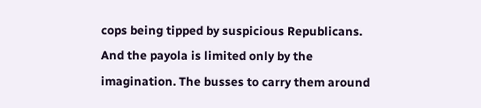cops being tipped by suspicious Republicans. And the payola is limited only by the imagination. The busses to carry them around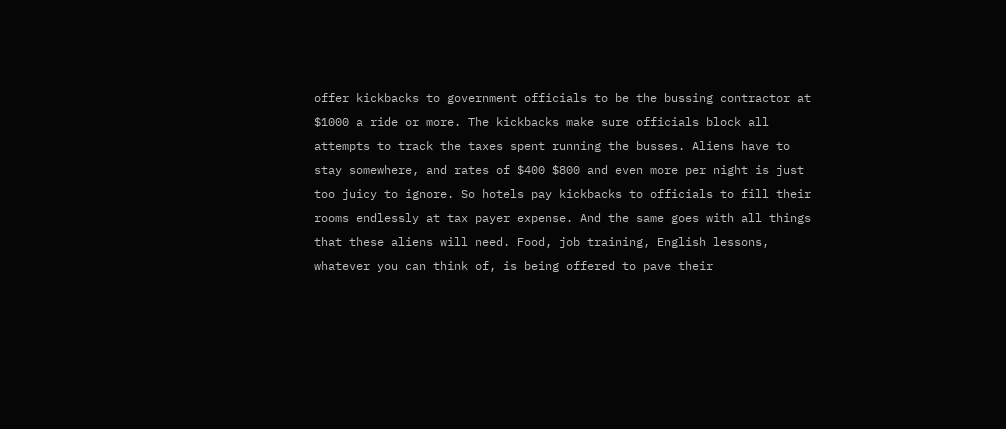offer kickbacks to government officials to be the bussing contractor at $1000 a ride or more. The kickbacks make sure officials block all attempts to track the taxes spent running the busses. Aliens have to stay somewhere, and rates of $400 $800 and even more per night is just too juicy to ignore. So hotels pay kickbacks to officials to fill their rooms endlessly at tax payer expense. And the same goes with all things that these aliens will need. Food, job training, English lessons, whatever you can think of, is being offered to pave their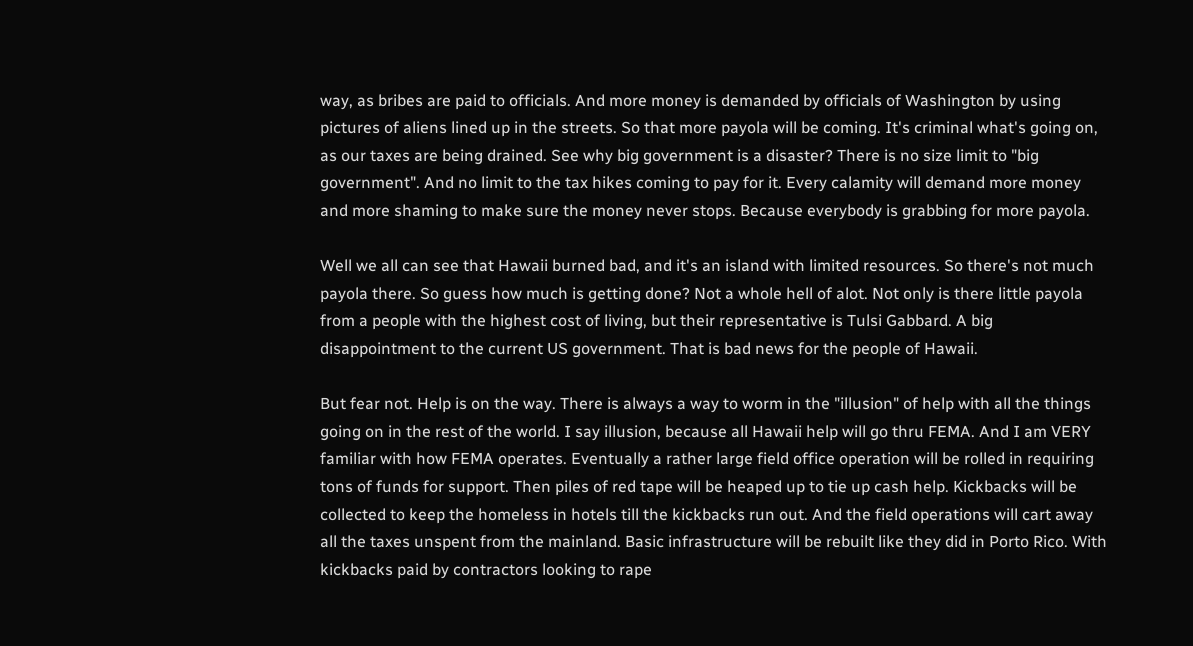way, as bribes are paid to officials. And more money is demanded by officials of Washington by using pictures of aliens lined up in the streets. So that more payola will be coming. It's criminal what's going on, as our taxes are being drained. See why big government is a disaster? There is no size limit to "big government". And no limit to the tax hikes coming to pay for it. Every calamity will demand more money and more shaming to make sure the money never stops. Because everybody is grabbing for more payola.

Well we all can see that Hawaii burned bad, and it's an island with limited resources. So there's not much payola there. So guess how much is getting done? Not a whole hell of alot. Not only is there little payola from a people with the highest cost of living, but their representative is Tulsi Gabbard. A big disappointment to the current US government. That is bad news for the people of Hawaii.

But fear not. Help is on the way. There is always a way to worm in the "illusion" of help with all the things going on in the rest of the world. I say illusion, because all Hawaii help will go thru FEMA. And I am VERY familiar with how FEMA operates. Eventually a rather large field office operation will be rolled in requiring tons of funds for support. Then piles of red tape will be heaped up to tie up cash help. Kickbacks will be collected to keep the homeless in hotels till the kickbacks run out. And the field operations will cart away all the taxes unspent from the mainland. Basic infrastructure will be rebuilt like they did in Porto Rico. With kickbacks paid by contractors looking to rape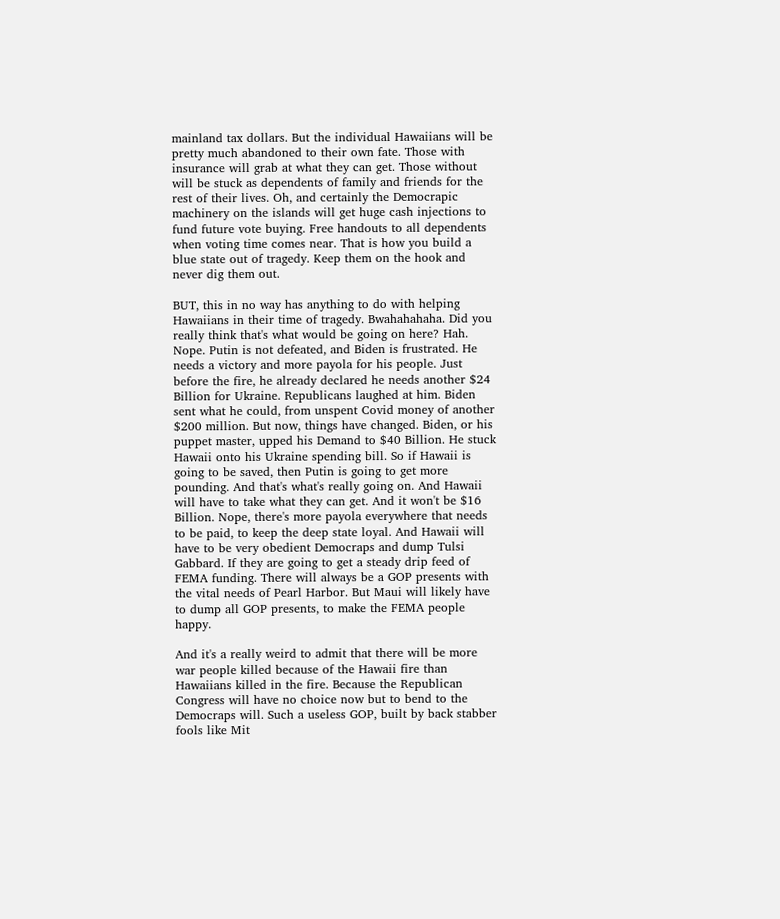mainland tax dollars. But the individual Hawaiians will be pretty much abandoned to their own fate. Those with insurance will grab at what they can get. Those without will be stuck as dependents of family and friends for the rest of their lives. Oh, and certainly the Democrapic machinery on the islands will get huge cash injections to fund future vote buying. Free handouts to all dependents when voting time comes near. That is how you build a blue state out of tragedy. Keep them on the hook and never dig them out.

BUT, this in no way has anything to do with helping Hawaiians in their time of tragedy. Bwahahahaha. Did you really think that's what would be going on here? Hah. Nope. Putin is not defeated, and Biden is frustrated. He needs a victory and more payola for his people. Just before the fire, he already declared he needs another $24 Billion for Ukraine. Republicans laughed at him. Biden sent what he could, from unspent Covid money of another $200 million. But now, things have changed. Biden, or his puppet master, upped his Demand to $40 Billion. He stuck Hawaii onto his Ukraine spending bill. So if Hawaii is going to be saved, then Putin is going to get more pounding. And that's what's really going on. And Hawaii will have to take what they can get. And it won't be $16 Billion. Nope, there's more payola everywhere that needs to be paid, to keep the deep state loyal. And Hawaii will have to be very obedient Democraps and dump Tulsi Gabbard. If they are going to get a steady drip feed of FEMA funding. There will always be a GOP presents with the vital needs of Pearl Harbor. But Maui will likely have to dump all GOP presents, to make the FEMA people happy.

And it's a really weird to admit that there will be more war people killed because of the Hawaii fire than Hawaiians killed in the fire. Because the Republican Congress will have no choice now but to bend to the Democraps will. Such a useless GOP, built by back stabber fools like Mit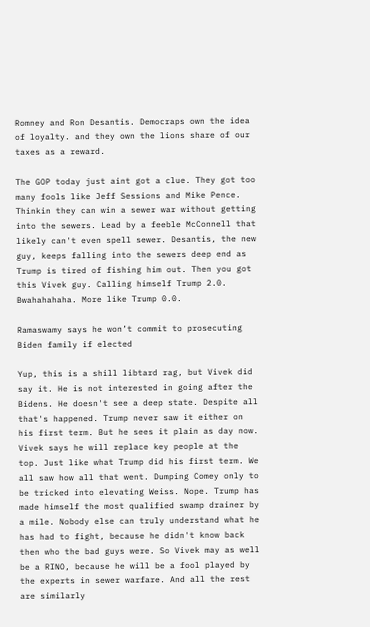Romney and Ron Desantis. Democraps own the idea of loyalty. and they own the lions share of our taxes as a reward.

The GOP today just aint got a clue. They got too many fools like Jeff Sessions and Mike Pence. Thinkin they can win a sewer war without getting into the sewers. Lead by a feeble McConnell that likely can't even spell sewer. Desantis, the new guy, keeps falling into the sewers deep end as Trump is tired of fishing him out. Then you got this Vivek guy. Calling himself Trump 2.0. Bwahahahaha. More like Trump 0.0.

Ramaswamy says he won’t commit to prosecuting Biden family if elected

Yup, this is a shill libtard rag, but Vivek did say it. He is not interested in going after the Bidens. He doesn't see a deep state. Despite all that's happened. Trump never saw it either on his first term. But he sees it plain as day now. Vivek says he will replace key people at the top. Just like what Trump did his first term. We all saw how all that went. Dumping Comey only to be tricked into elevating Weiss. Nope. Trump has made himself the most qualified swamp drainer by a mile. Nobody else can truly understand what he has had to fight, because he didn't know back then who the bad guys were. So Vivek may as well be a RINO, because he will be a fool played by the experts in sewer warfare. And all the rest are similarly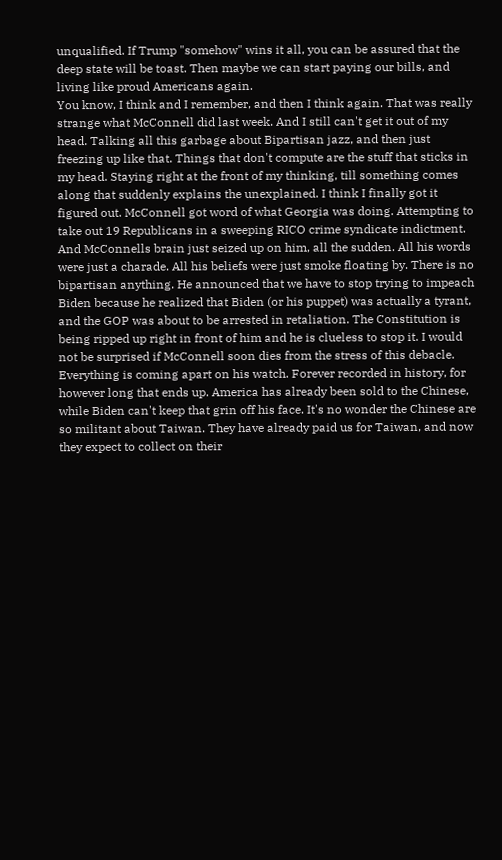unqualified. If Trump "somehow" wins it all, you can be assured that the deep state will be toast. Then maybe we can start paying our bills, and living like proud Americans again.
You know, I think and I remember, and then I think again. That was really strange what McConnell did last week. And I still can't get it out of my head. Talking all this garbage about Bipartisan jazz, and then just freezing up like that. Things that don't compute are the stuff that sticks in my head. Staying right at the front of my thinking, till something comes along that suddenly explains the unexplained. I think I finally got it figured out. McConnell got word of what Georgia was doing. Attempting to take out 19 Republicans in a sweeping RICO crime syndicate indictment. And McConnells brain just seized up on him, all the sudden. All his words were just a charade. All his beliefs were just smoke floating by. There is no bipartisan anything. He announced that we have to stop trying to impeach Biden because he realized that Biden (or his puppet) was actually a tyrant, and the GOP was about to be arrested in retaliation. The Constitution is being ripped up right in front of him and he is clueless to stop it. I would not be surprised if McConnell soon dies from the stress of this debacle. Everything is coming apart on his watch. Forever recorded in history, for however long that ends up. America has already been sold to the Chinese, while Biden can't keep that grin off his face. It's no wonder the Chinese are so militant about Taiwan. They have already paid us for Taiwan, and now they expect to collect on their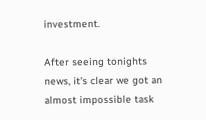investment.

After seeing tonights news, it's clear we got an almost impossible task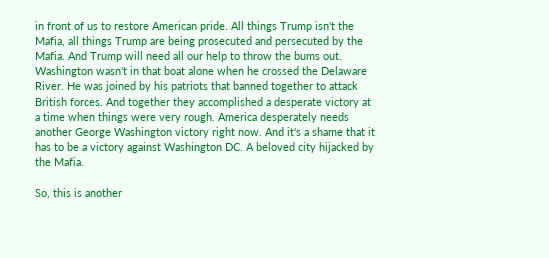in front of us to restore American pride. All things Trump isn't the Mafia, all things Trump are being prosecuted and persecuted by the Mafia. And Trump will need all our help to throw the bums out. Washington wasn't in that boat alone when he crossed the Delaware River. He was joined by his patriots that banned together to attack British forces. And together they accomplished a desperate victory at a time when things were very rough. America desperately needs another George Washington victory right now. And it's a shame that it has to be a victory against Washington DC. A beloved city hijacked by the Mafia.

So, this is another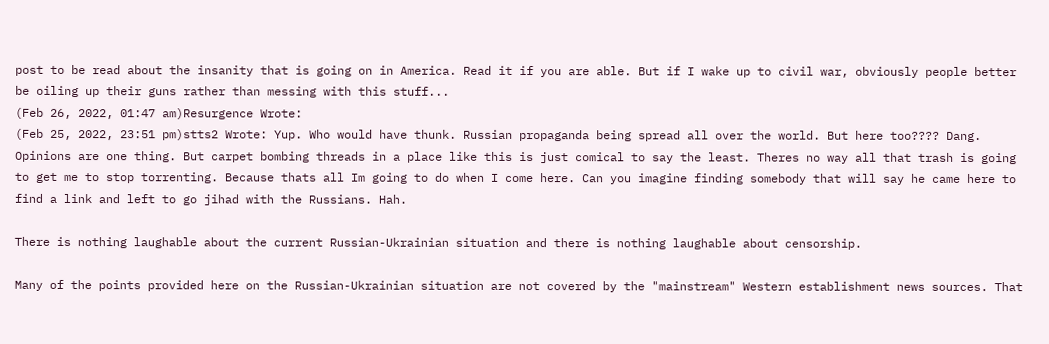post to be read about the insanity that is going on in America. Read it if you are able. But if I wake up to civil war, obviously people better be oiling up their guns rather than messing with this stuff...
(Feb 26, 2022, 01:47 am)Resurgence Wrote:
(Feb 25, 2022, 23:51 pm)stts2 Wrote: Yup. Who would have thunk. Russian propaganda being spread all over the world. But here too???? Dang. Opinions are one thing. But carpet bombing threads in a place like this is just comical to say the least. Theres no way all that trash is going to get me to stop torrenting. Because thats all Im going to do when I come here. Can you imagine finding somebody that will say he came here to find a link and left to go jihad with the Russians. Hah.

There is nothing laughable about the current Russian-Ukrainian situation and there is nothing laughable about censorship.

Many of the points provided here on the Russian-Ukrainian situation are not covered by the "mainstream" Western establishment news sources. That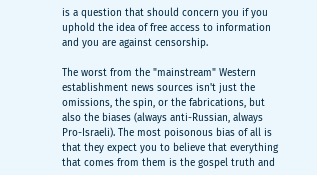is a question that should concern you if you uphold the idea of free access to information and you are against censorship.

The worst from the "mainstream" Western establishment news sources isn't just the omissions, the spin, or the fabrications, but also the biases (always anti-Russian, always Pro-Israeli). The most poisonous bias of all is that they expect you to believe that everything that comes from them is the gospel truth and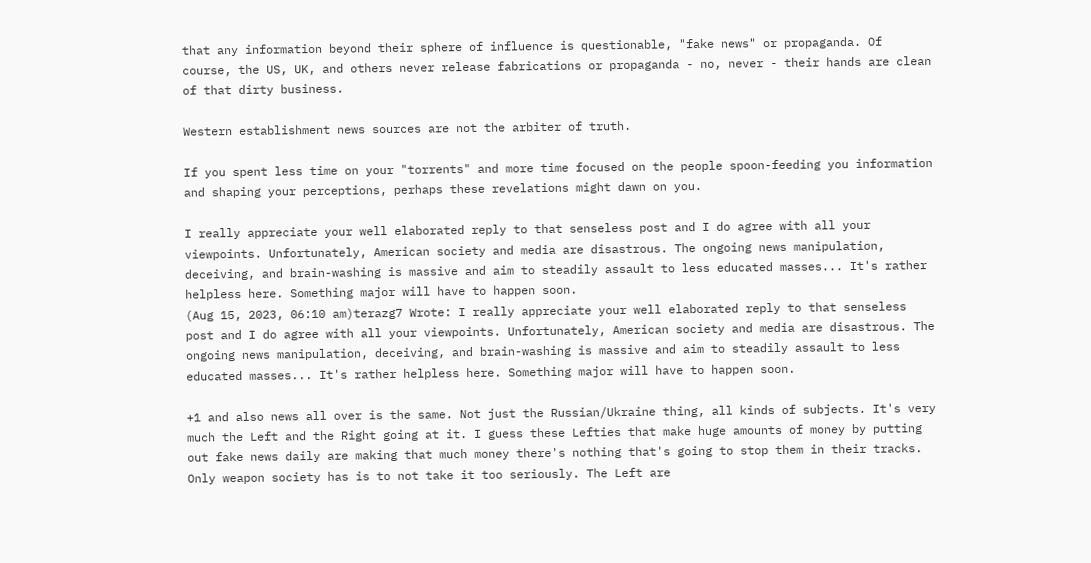that any information beyond their sphere of influence is questionable, "fake news" or propaganda. Of course, the US, UK, and others never release fabrications or propaganda - no, never - their hands are clean of that dirty business.

Western establishment news sources are not the arbiter of truth.

If you spent less time on your "torrents" and more time focused on the people spoon-feeding you information and shaping your perceptions, perhaps these revelations might dawn on you.

I really appreciate your well elaborated reply to that senseless post and I do agree with all your viewpoints. Unfortunately, American society and media are disastrous. The ongoing news manipulation, deceiving, and brain-washing is massive and aim to steadily assault to less educated masses... It's rather helpless here. Something major will have to happen soon.
(Aug 15, 2023, 06:10 am)terazg7 Wrote: I really appreciate your well elaborated reply to that senseless post and I do agree with all your viewpoints. Unfortunately, American society and media are disastrous. The ongoing news manipulation, deceiving, and brain-washing is massive and aim to steadily assault to less educated masses... It's rather helpless here. Something major will have to happen soon.

+1 and also news all over is the same. Not just the Russian/Ukraine thing, all kinds of subjects. It's very much the Left and the Right going at it. I guess these Lefties that make huge amounts of money by putting out fake news daily are making that much money there's nothing that's going to stop them in their tracks. Only weapon society has is to not take it too seriously. The Left are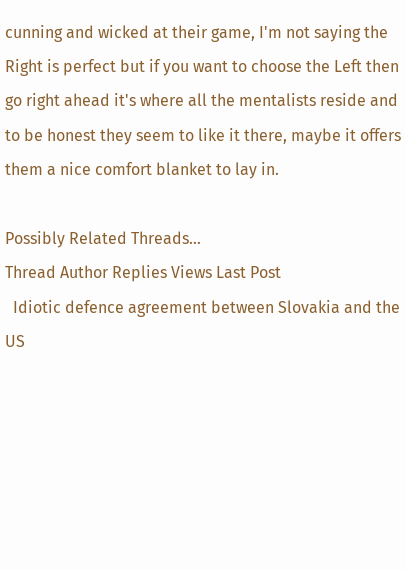cunning and wicked at their game, I'm not saying the Right is perfect but if you want to choose the Left then go right ahead it's where all the mentalists reside and to be honest they seem to like it there, maybe it offers them a nice comfort blanket to lay in.

Possibly Related Threads…
Thread Author Replies Views Last Post
  Idiotic defence agreement between Slovakia and the US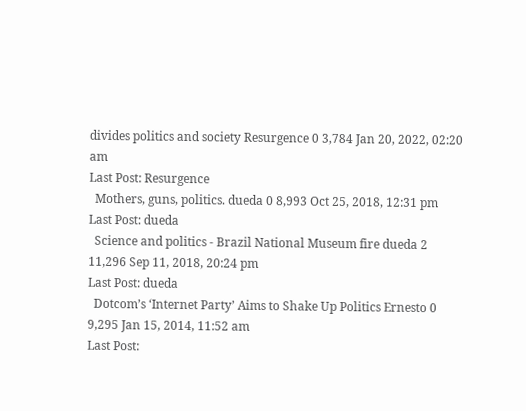divides politics and society Resurgence 0 3,784 Jan 20, 2022, 02:20 am
Last Post: Resurgence
  Mothers, guns, politics. dueda 0 8,993 Oct 25, 2018, 12:31 pm
Last Post: dueda
  Science and politics - Brazil National Museum fire dueda 2 11,296 Sep 11, 2018, 20:24 pm
Last Post: dueda
  Dotcom’s ‘Internet Party’ Aims to Shake Up Politics Ernesto 0 9,295 Jan 15, 2014, 11:52 am
Last Post: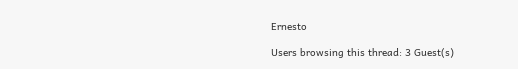Ernesto

Users browsing this thread: 3 Guest(s)